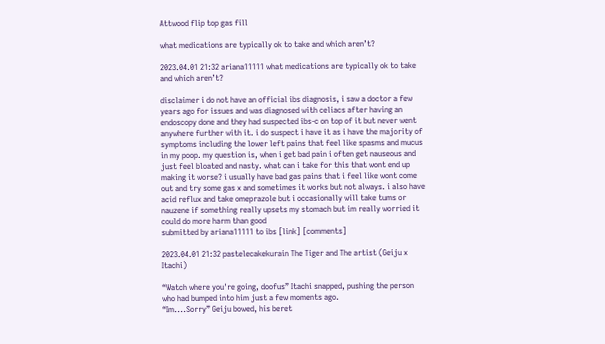Attwood flip top gas fill

what medications are typically ok to take and which aren’t?

2023.04.01 21:32 ariana11111 what medications are typically ok to take and which aren’t?

disclaimer i do not have an official ibs diagnosis, i saw a doctor a few years ago for issues and was diagnosed with celiacs after having an endoscopy done and they had suspected ibs-c on top of it but never went anywhere further with it. i do suspect i have it as i have the majority of symptoms including the lower left pains that feel like spasms and mucus in my poop. my question is, when i get bad pain i often get nauseous and just feel bloated and nasty. what can i take for this that wont end up making it worse? i usually have bad gas pains that i feel like wont come out and try some gas x and sometimes it works but not always. i also have acid reflux and take omeprazole but i occasionally will take tums or nauzene if something really upsets my stomach but im really worried it could do more harm than good
submitted by ariana11111 to ibs [link] [comments]

2023.04.01 21:32 pastelecakekurain The Tiger and The artist (Geiju x Itachi)

“Watch where you're going, doofus” Itachi snapped, pushing the person who had bumped into him just a few moments ago.
“Im....Sorry” Geiju bowed, his beret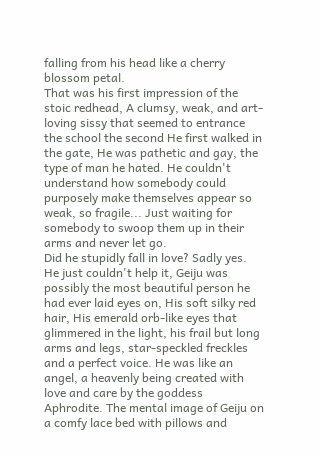falling from his head like a cherry blossom petal.
That was his first impression of the stoic redhead, A clumsy, weak, and art-loving sissy that seemed to entrance the school the second He first walked in the gate, He was pathetic and gay, the type of man he hated. He couldn't understand how somebody could purposely make themselves appear so weak, so fragile... Just waiting for somebody to swoop them up in their arms and never let go.
Did he stupidly fall in love? Sadly yes.
He just couldn't help it, Geiju was possibly the most beautiful person he had ever laid eyes on, His soft silky red hair, His emerald orb-like eyes that glimmered in the light, his frail but long arms and legs, star-speckled freckles and a perfect voice. He was like an angel, a heavenly being created with love and care by the goddess Aphrodite. The mental image of Geiju on a comfy lace bed with pillows and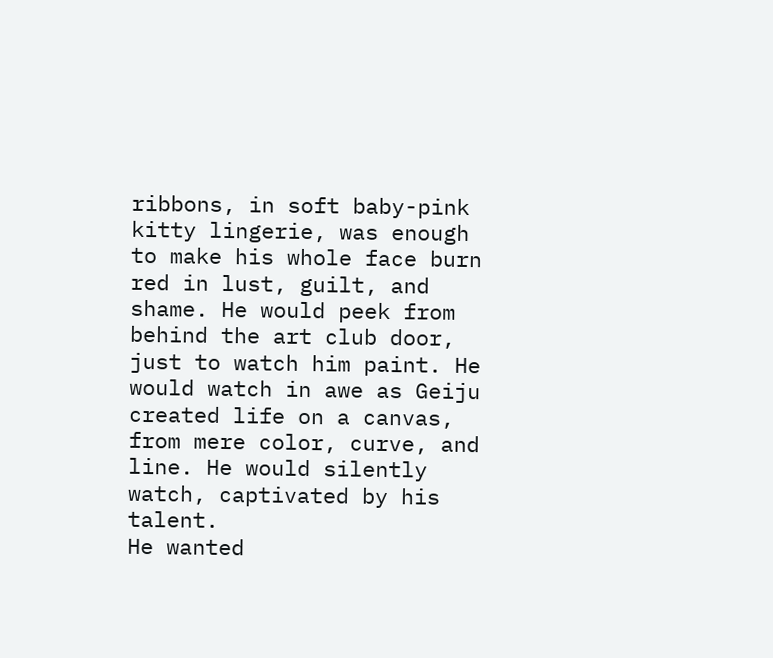ribbons, in soft baby-pink kitty lingerie, was enough to make his whole face burn red in lust, guilt, and shame. He would peek from behind the art club door, just to watch him paint. He would watch in awe as Geiju created life on a canvas, from mere color, curve, and line. He would silently watch, captivated by his talent.
He wanted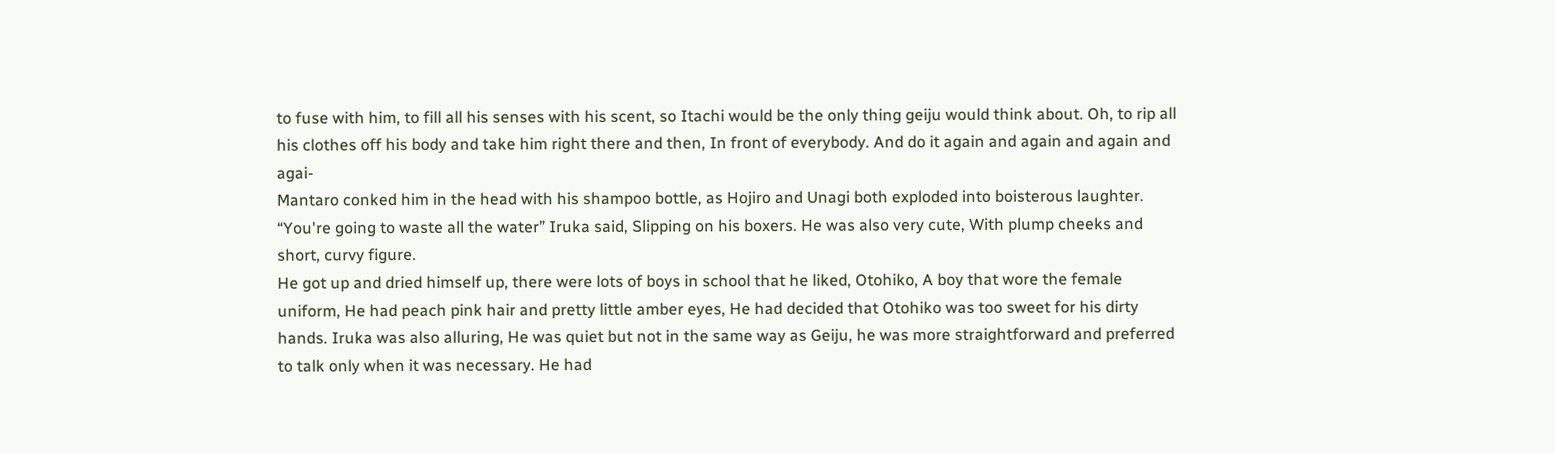to fuse with him, to fill all his senses with his scent, so Itachi would be the only thing geiju would think about. Oh, to rip all his clothes off his body and take him right there and then, In front of everybody. And do it again and again and again and agai-
Mantaro conked him in the head with his shampoo bottle, as Hojiro and Unagi both exploded into boisterous laughter.
“You're going to waste all the water” Iruka said, Slipping on his boxers. He was also very cute, With plump cheeks and short, curvy figure.
He got up and dried himself up, there were lots of boys in school that he liked, Otohiko, A boy that wore the female uniform, He had peach pink hair and pretty little amber eyes, He had decided that Otohiko was too sweet for his dirty hands. Iruka was also alluring, He was quiet but not in the same way as Geiju, he was more straightforward and preferred to talk only when it was necessary. He had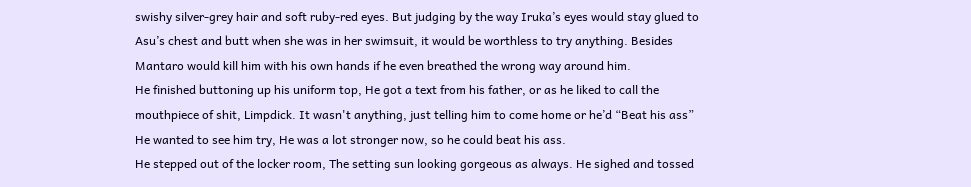swishy silver-grey hair and soft ruby-red eyes. But judging by the way Iruka’s eyes would stay glued to Asu’s chest and butt when she was in her swimsuit, it would be worthless to try anything. Besides Mantaro would kill him with his own hands if he even breathed the wrong way around him.
He finished buttoning up his uniform top, He got a text from his father, or as he liked to call the mouthpiece of shit, Limpdick. It wasn't anything, just telling him to come home or he’d “Beat his ass” He wanted to see him try, He was a lot stronger now, so he could beat his ass.
He stepped out of the locker room, The setting sun looking gorgeous as always. He sighed and tossed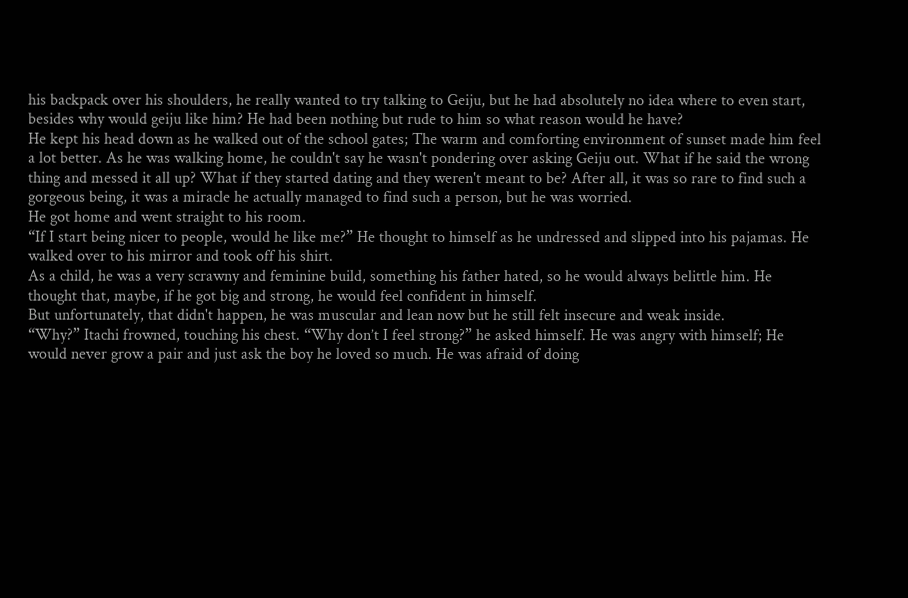his backpack over his shoulders, he really wanted to try talking to Geiju, but he had absolutely no idea where to even start, besides why would geiju like him? He had been nothing but rude to him so what reason would he have?
He kept his head down as he walked out of the school gates; The warm and comforting environment of sunset made him feel a lot better. As he was walking home, he couldn't say he wasn't pondering over asking Geiju out. What if he said the wrong thing and messed it all up? What if they started dating and they weren't meant to be? After all, it was so rare to find such a gorgeous being, it was a miracle he actually managed to find such a person, but he was worried.
He got home and went straight to his room.
“If I start being nicer to people, would he like me?” He thought to himself as he undressed and slipped into his pajamas. He walked over to his mirror and took off his shirt.
As a child, he was a very scrawny and feminine build, something his father hated, so he would always belittle him. He thought that, maybe, if he got big and strong, he would feel confident in himself.
But unfortunately, that didn't happen, he was muscular and lean now but he still felt insecure and weak inside.
“Why?” Itachi frowned, touching his chest. “Why don’t I feel strong?” he asked himself. He was angry with himself; He would never grow a pair and just ask the boy he loved so much. He was afraid of doing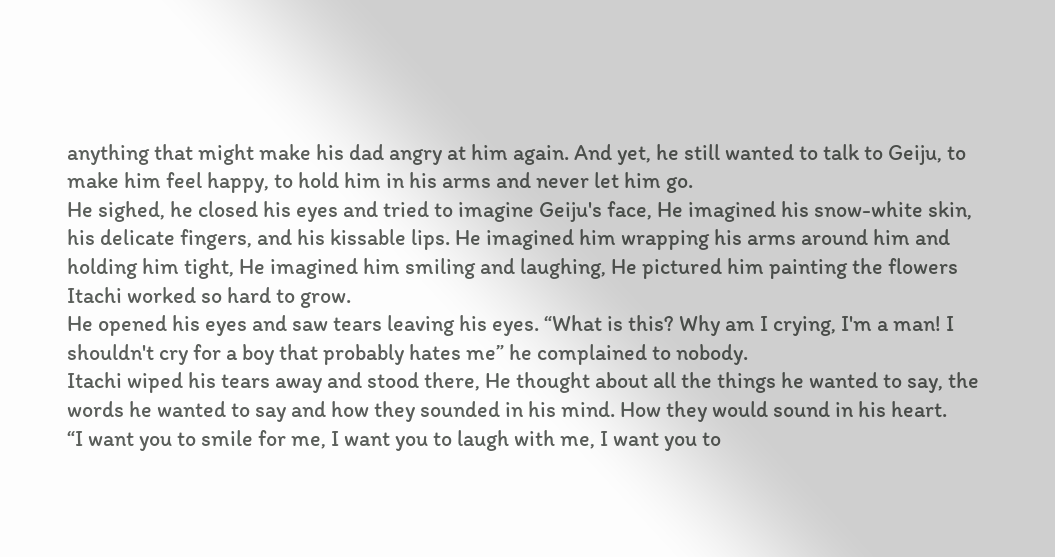anything that might make his dad angry at him again. And yet, he still wanted to talk to Geiju, to make him feel happy, to hold him in his arms and never let him go.
He sighed, he closed his eyes and tried to imagine Geiju's face, He imagined his snow-white skin, his delicate fingers, and his kissable lips. He imagined him wrapping his arms around him and holding him tight, He imagined him smiling and laughing, He pictured him painting the flowers Itachi worked so hard to grow.
He opened his eyes and saw tears leaving his eyes. “What is this? Why am I crying, I'm a man! I shouldn't cry for a boy that probably hates me” he complained to nobody.
Itachi wiped his tears away and stood there, He thought about all the things he wanted to say, the words he wanted to say and how they sounded in his mind. How they would sound in his heart.
“I want you to smile for me, I want you to laugh with me, I want you to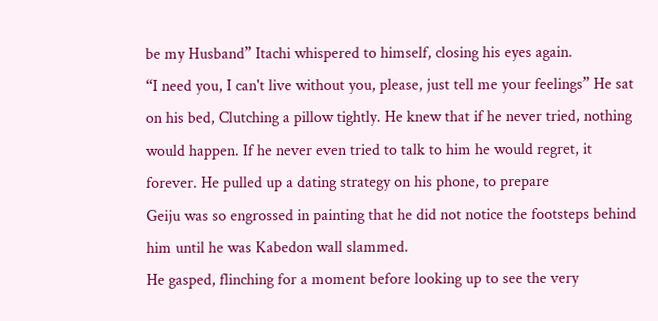be my Husband” Itachi whispered to himself, closing his eyes again.
“I need you, I can't live without you, please, just tell me your feelings” He sat on his bed, Clutching a pillow tightly. He knew that if he never tried, nothing would happen. If he never even tried to talk to him he would regret, it forever. He pulled up a dating strategy on his phone, to prepare
Geiju was so engrossed in painting that he did not notice the footsteps behind him until he was Kabedon wall slammed.
He gasped, flinching for a moment before looking up to see the very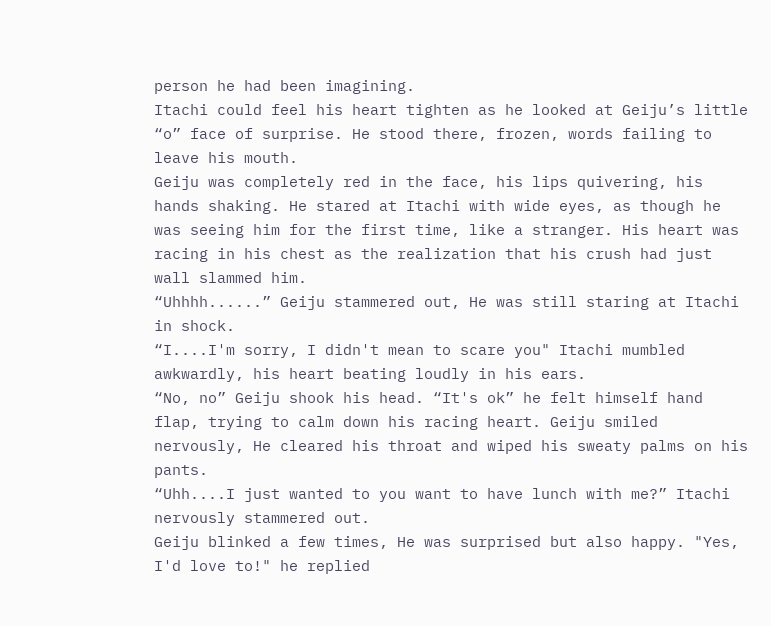person he had been imagining.
Itachi could feel his heart tighten as he looked at Geiju’s little “o” face of surprise. He stood there, frozen, words failing to leave his mouth.
Geiju was completely red in the face, his lips quivering, his hands shaking. He stared at Itachi with wide eyes, as though he was seeing him for the first time, like a stranger. His heart was racing in his chest as the realization that his crush had just wall slammed him.
“Uhhhh......” Geiju stammered out, He was still staring at Itachi in shock.
“I....I'm sorry, I didn't mean to scare you" Itachi mumbled awkwardly, his heart beating loudly in his ears.
“No, no” Geiju shook his head. “It's ok” he felt himself hand flap, trying to calm down his racing heart. Geiju smiled nervously, He cleared his throat and wiped his sweaty palms on his pants.
“Uhh....I just wanted to you want to have lunch with me?” Itachi nervously stammered out.
Geiju blinked a few times, He was surprised but also happy. "Yes, I'd love to!" he replied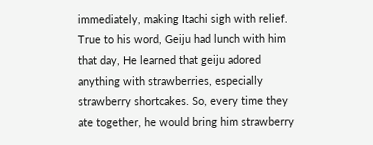immediately, making Itachi sigh with relief.
True to his word, Geiju had lunch with him that day, He learned that geiju adored anything with strawberries, especially strawberry shortcakes. So, every time they ate together, he would bring him strawberry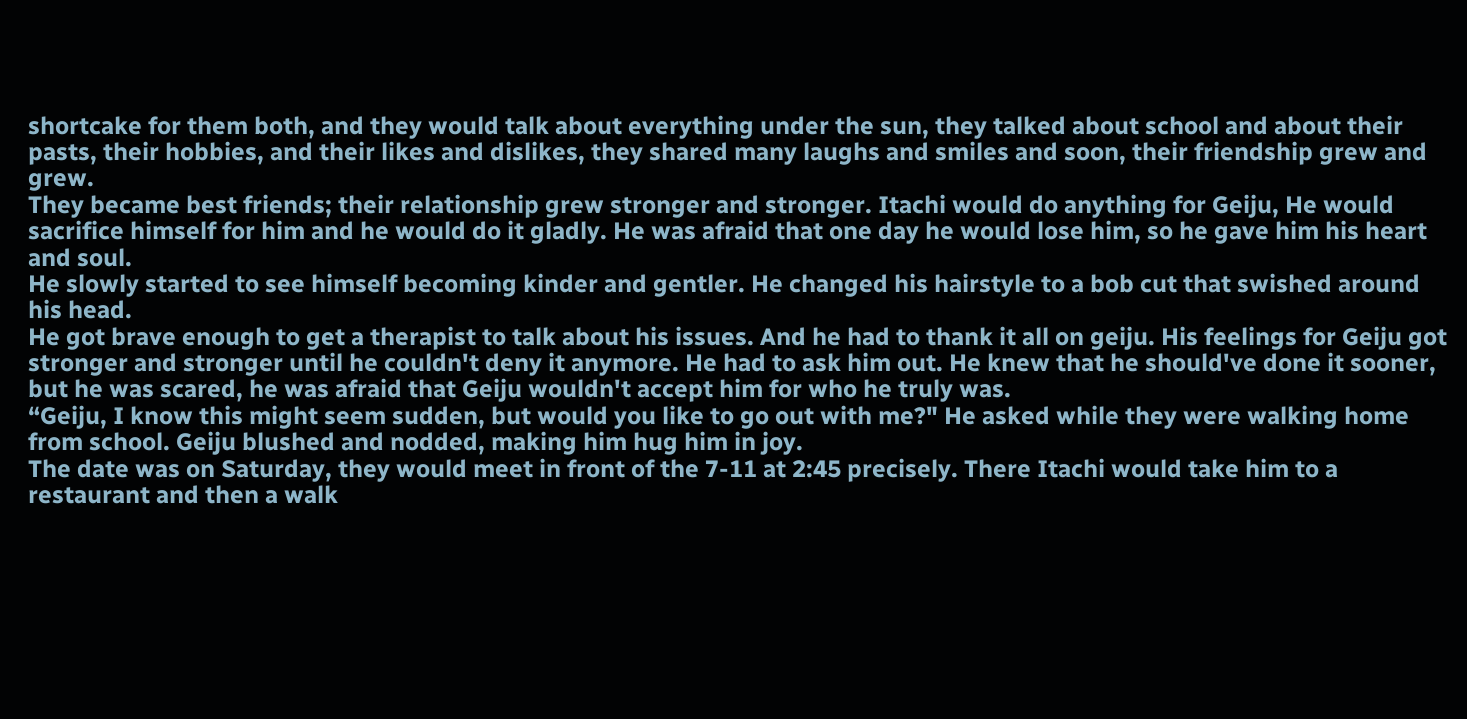shortcake for them both, and they would talk about everything under the sun, they talked about school and about their pasts, their hobbies, and their likes and dislikes, they shared many laughs and smiles and soon, their friendship grew and grew.
They became best friends; their relationship grew stronger and stronger. Itachi would do anything for Geiju, He would sacrifice himself for him and he would do it gladly. He was afraid that one day he would lose him, so he gave him his heart and soul.
He slowly started to see himself becoming kinder and gentler. He changed his hairstyle to a bob cut that swished around his head.
He got brave enough to get a therapist to talk about his issues. And he had to thank it all on geiju. His feelings for Geiju got stronger and stronger until he couldn't deny it anymore. He had to ask him out. He knew that he should've done it sooner, but he was scared, he was afraid that Geiju wouldn't accept him for who he truly was.
“Geiju, I know this might seem sudden, but would you like to go out with me?" He asked while they were walking home from school. Geiju blushed and nodded, making him hug him in joy.
The date was on Saturday, they would meet in front of the 7-11 at 2:45 precisely. There Itachi would take him to a restaurant and then a walk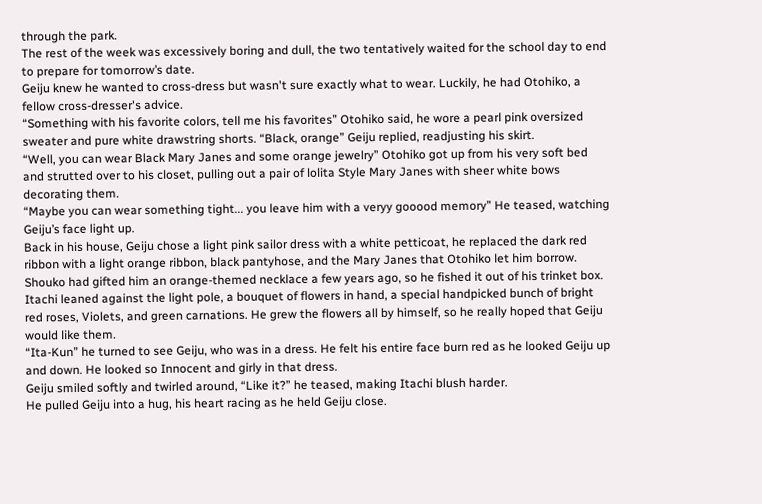through the park.
The rest of the week was excessively boring and dull, the two tentatively waited for the school day to end to prepare for tomorrow’s date.
Geiju knew he wanted to cross-dress but wasn't sure exactly what to wear. Luckily, he had Otohiko, a fellow cross-dresser's advice.
“Something with his favorite colors, tell me his favorites” Otohiko said, he wore a pearl pink oversized sweater and pure white drawstring shorts. “Black, orange” Geiju replied, readjusting his skirt.
“Well, you can wear Black Mary Janes and some orange jewelry” Otohiko got up from his very soft bed and strutted over to his closet, pulling out a pair of lolita Style Mary Janes with sheer white bows decorating them.
“Maybe you can wear something tight... you leave him with a veryy gooood memory” He teased, watching Geiju’s face light up.
Back in his house, Geiju chose a light pink sailor dress with a white petticoat, he replaced the dark red ribbon with a light orange ribbon, black pantyhose, and the Mary Janes that Otohiko let him borrow. Shouko had gifted him an orange-themed necklace a few years ago, so he fished it out of his trinket box.
Itachi leaned against the light pole, a bouquet of flowers in hand, a special handpicked bunch of bright red roses, Violets, and green carnations. He grew the flowers all by himself, so he really hoped that Geiju would like them.
“Ita-Kun” he turned to see Geiju, who was in a dress. He felt his entire face burn red as he looked Geiju up and down. He looked so Innocent and girly in that dress.
Geiju smiled softly and twirled around, “Like it?” he teased, making Itachi blush harder.
He pulled Geiju into a hug, his heart racing as he held Geiju close.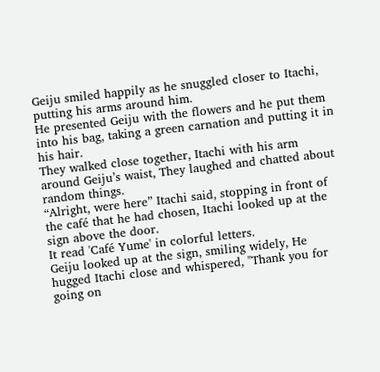Geiju smiled happily as he snuggled closer to Itachi, putting his arms around him.
He presented Geiju with the flowers and he put them into his bag, taking a green carnation and putting it in his hair.
They walked close together, Itachi with his arm around Geiju’s waist, They laughed and chatted about random things.
“Alright, were here” Itachi said, stopping in front of the café that he had chosen, Itachi looked up at the sign above the door.
It read 'Café Yume' in colorful letters.
Geiju looked up at the sign, smiling widely, He hugged Itachi close and whispered, "Thank you for going on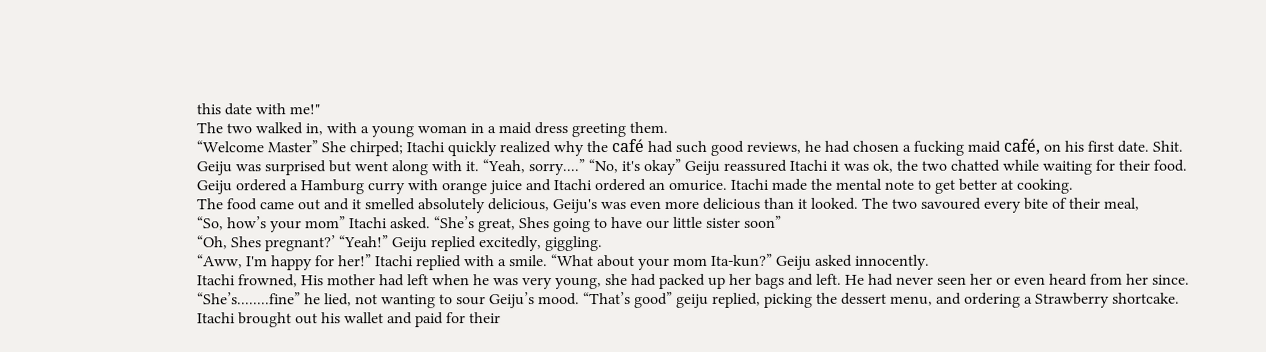this date with me!"
The two walked in, with a young woman in a maid dress greeting them.
“Welcome Master” She chirped; Itachi quickly realized why the café had such good reviews, he had chosen a fucking maid café, on his first date. Shit.
Geiju was surprised but went along with it. “Yeah, sorry....” “No, it's okay” Geiju reassured Itachi it was ok, the two chatted while waiting for their food.
Geiju ordered a Hamburg curry with orange juice and Itachi ordered an omurice. Itachi made the mental note to get better at cooking.
The food came out and it smelled absolutely delicious, Geiju's was even more delicious than it looked. The two savoured every bite of their meal,
“So, how’s your mom” Itachi asked. “She’s great, Shes going to have our little sister soon”
“Oh, Shes pregnant?’ “Yeah!” Geiju replied excitedly, giggling.
“Aww, I'm happy for her!” Itachi replied with a smile. “What about your mom Ita-kun?” Geiju asked innocently.
Itachi frowned, His mother had left when he was very young, she had packed up her bags and left. He had never seen her or even heard from her since.
“She’s........fine” he lied, not wanting to sour Geiju’s mood. “That’s good” geiju replied, picking the dessert menu, and ordering a Strawberry shortcake.
Itachi brought out his wallet and paid for their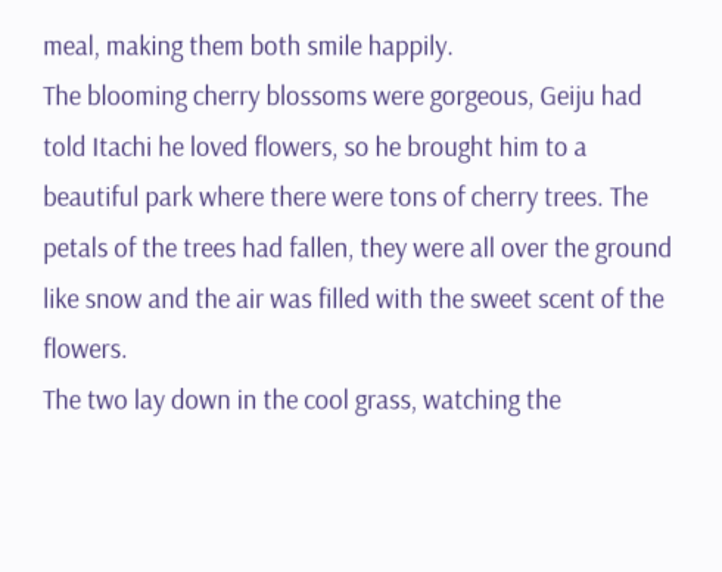meal, making them both smile happily.
The blooming cherry blossoms were gorgeous, Geiju had told Itachi he loved flowers, so he brought him to a beautiful park where there were tons of cherry trees. The petals of the trees had fallen, they were all over the ground like snow and the air was filled with the sweet scent of the flowers.
The two lay down in the cool grass, watching the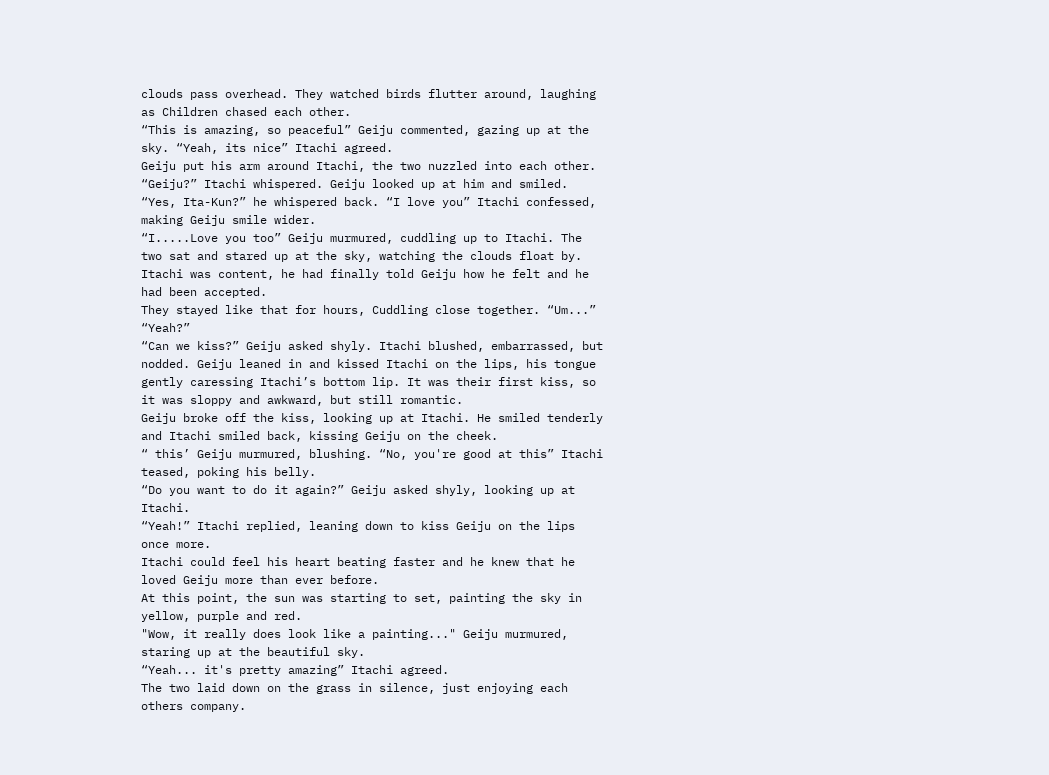clouds pass overhead. They watched birds flutter around, laughing as Children chased each other.
“This is amazing, so peaceful” Geiju commented, gazing up at the sky. “Yeah, its nice” Itachi agreed.
Geiju put his arm around Itachi, the two nuzzled into each other.
“Geiju?” Itachi whispered. Geiju looked up at him and smiled. “Yes, Ita-Kun?” he whispered back. “I love you” Itachi confessed, making Geiju smile wider.
“I.....Love you too” Geiju murmured, cuddling up to Itachi. The two sat and stared up at the sky, watching the clouds float by. Itachi was content, he had finally told Geiju how he felt and he had been accepted.
They stayed like that for hours, Cuddling close together. “Um...” “Yeah?”
“Can we kiss?” Geiju asked shyly. Itachi blushed, embarrassed, but nodded. Geiju leaned in and kissed Itachi on the lips, his tongue gently caressing Itachi’s bottom lip. It was their first kiss, so it was sloppy and awkward, but still romantic.
Geiju broke off the kiss, looking up at Itachi. He smiled tenderly and Itachi smiled back, kissing Geiju on the cheek.
“ this’ Geiju murmured, blushing. “No, you're good at this” Itachi teased, poking his belly.
“Do you want to do it again?” Geiju asked shyly, looking up at Itachi.
“Yeah!” Itachi replied, leaning down to kiss Geiju on the lips once more.
Itachi could feel his heart beating faster and he knew that he loved Geiju more than ever before.
At this point, the sun was starting to set, painting the sky in yellow, purple and red.
"Wow, it really does look like a painting..." Geiju murmured, staring up at the beautiful sky.
“Yeah... it's pretty amazing” Itachi agreed.
The two laid down on the grass in silence, just enjoying each others company.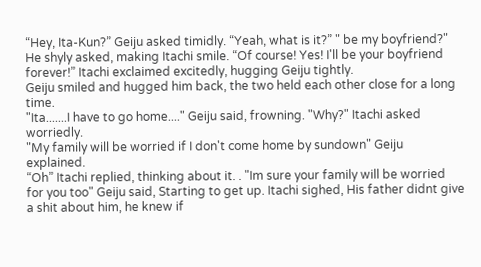“Hey, Ita-Kun?” Geiju asked timidly. “Yeah, what is it?” " be my boyfriend?" He shyly asked, making Itachi smile. “Of course! Yes! I'll be your boyfriend forever!” Itachi exclaimed excitedly, hugging Geiju tightly.
Geiju smiled and hugged him back, the two held each other close for a long time.
"Ita.......I have to go home...." Geiju said, frowning. "Why?" Itachi asked worriedly.
"My family will be worried if I don't come home by sundown" Geiju explained.
“Oh” Itachi replied, thinking about it. . "Im sure your family will be worried for you too" Geiju said, Starting to get up. Itachi sighed, His father didnt give a shit about him, he knew if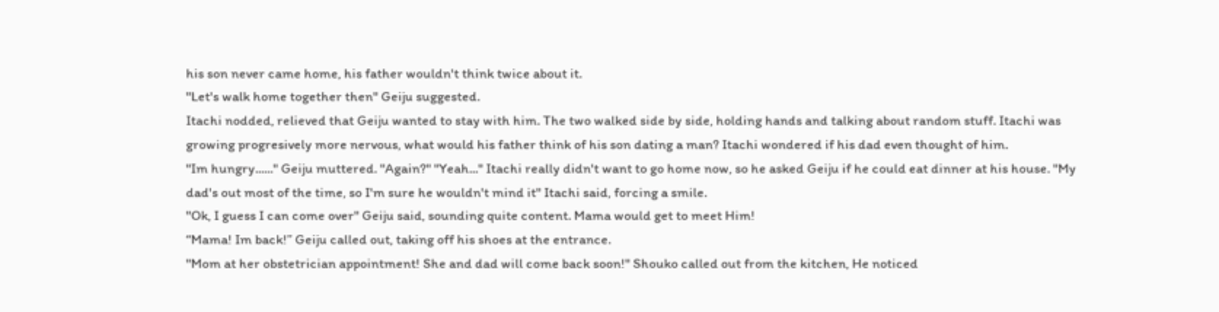his son never came home, his father wouldn't think twice about it.
"Let's walk home together then" Geiju suggested.
Itachi nodded, relieved that Geiju wanted to stay with him. The two walked side by side, holding hands and talking about random stuff. Itachi was growing progresively more nervous, what would his father think of his son dating a man? Itachi wondered if his dad even thought of him.
"Im hungry......" Geiju muttered. "Again?" "Yeah..." Itachi really didn't want to go home now, so he asked Geiju if he could eat dinner at his house. "My dad's out most of the time, so I'm sure he wouldn't mind it" Itachi said, forcing a smile.
"Ok, I guess I can come over" Geiju said, sounding quite content. Mama would get to meet Him!
“Mama! Im back!” Geiju called out, taking off his shoes at the entrance.
"Mom at her obstetrician appointment! She and dad will come back soon!" Shouko called out from the kitchen, He noticed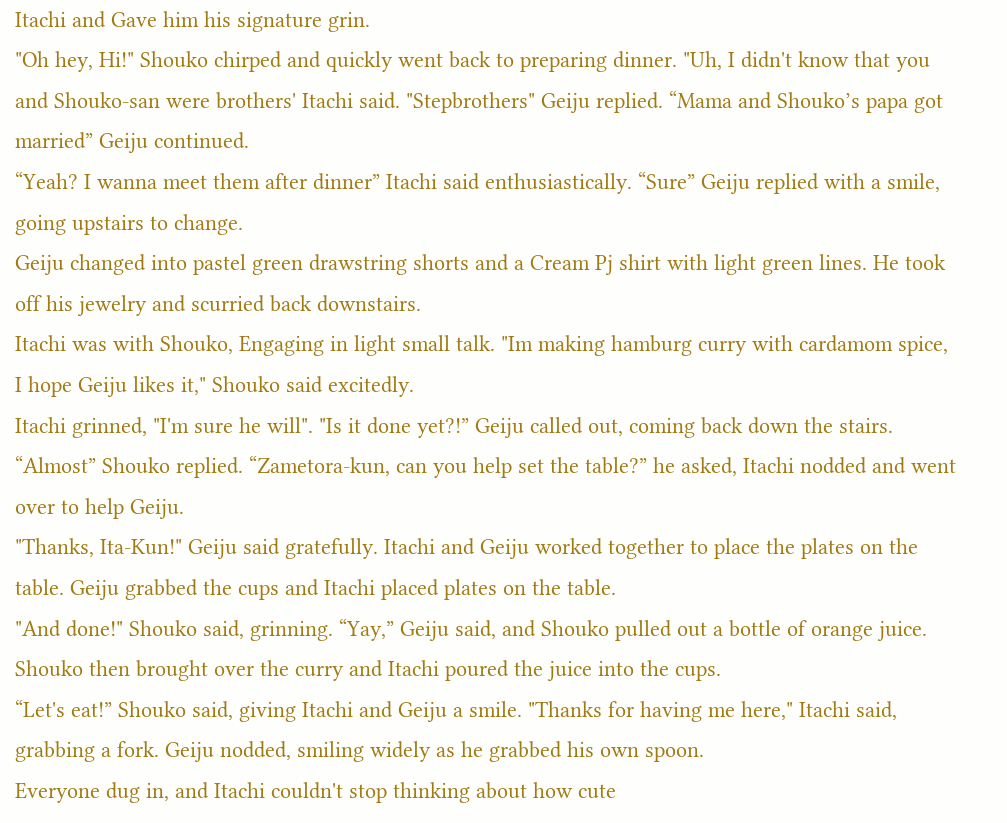Itachi and Gave him his signature grin.
"Oh hey, Hi!" Shouko chirped and quickly went back to preparing dinner. "Uh, I didn't know that you and Shouko-san were brothers' Itachi said. "Stepbrothers" Geiju replied. “Mama and Shouko’s papa got married” Geiju continued.
“Yeah? I wanna meet them after dinner” Itachi said enthusiastically. “Sure” Geiju replied with a smile, going upstairs to change.
Geiju changed into pastel green drawstring shorts and a Cream Pj shirt with light green lines. He took off his jewelry and scurried back downstairs.
Itachi was with Shouko, Engaging in light small talk. "Im making hamburg curry with cardamom spice, I hope Geiju likes it," Shouko said excitedly.
Itachi grinned, "I'm sure he will". "Is it done yet?!” Geiju called out, coming back down the stairs.
“Almost” Shouko replied. “Zametora-kun, can you help set the table?” he asked, Itachi nodded and went over to help Geiju.
"Thanks, Ita-Kun!" Geiju said gratefully. Itachi and Geiju worked together to place the plates on the table. Geiju grabbed the cups and Itachi placed plates on the table.
"And done!" Shouko said, grinning. “Yay,” Geiju said, and Shouko pulled out a bottle of orange juice. Shouko then brought over the curry and Itachi poured the juice into the cups.
“Let's eat!” Shouko said, giving Itachi and Geiju a smile. "Thanks for having me here," Itachi said, grabbing a fork. Geiju nodded, smiling widely as he grabbed his own spoon.
Everyone dug in, and Itachi couldn't stop thinking about how cute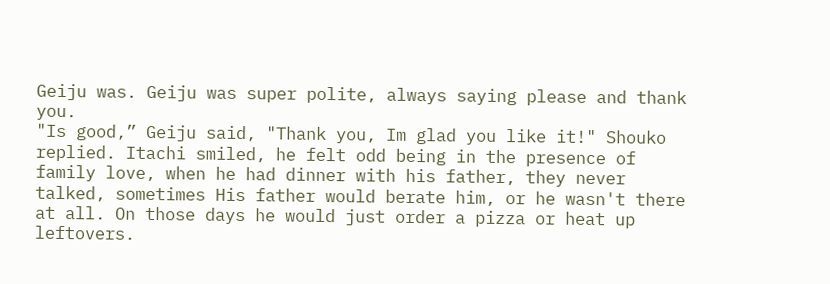Geiju was. Geiju was super polite, always saying please and thank you.
"Is good,” Geiju said, "Thank you, Im glad you like it!" Shouko replied. Itachi smiled, he felt odd being in the presence of family love, when he had dinner with his father, they never talked, sometimes His father would berate him, or he wasn't there at all. On those days he would just order a pizza or heat up leftovers.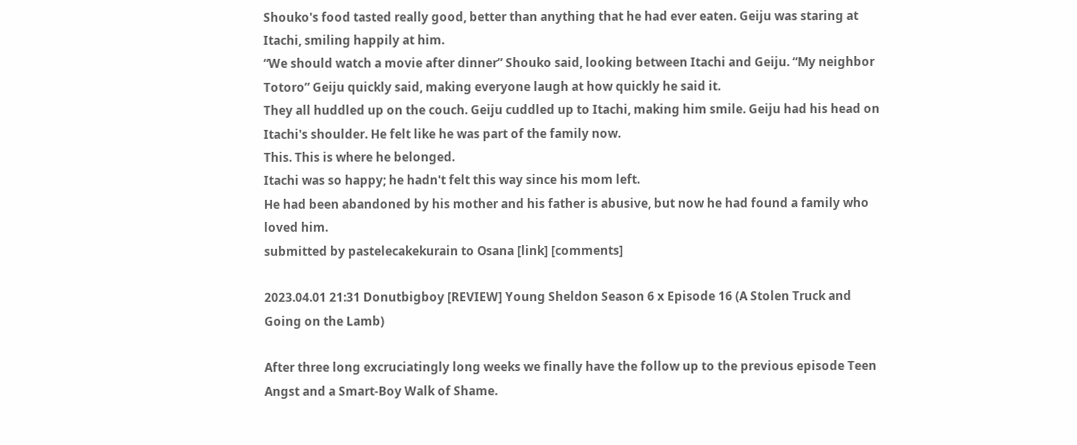Shouko's food tasted really good, better than anything that he had ever eaten. Geiju was staring at Itachi, smiling happily at him.
“We should watch a movie after dinner” Shouko said, looking between Itachi and Geiju. “My neighbor Totoro” Geiju quickly said, making everyone laugh at how quickly he said it.
They all huddled up on the couch. Geiju cuddled up to Itachi, making him smile. Geiju had his head on Itachi's shoulder. He felt like he was part of the family now.
This. This is where he belonged.
Itachi was so happy; he hadn't felt this way since his mom left.
He had been abandoned by his mother and his father is abusive, but now he had found a family who loved him.
submitted by pastelecakekurain to Osana [link] [comments]

2023.04.01 21:31 Donutbigboy [REVIEW] Young Sheldon Season 6 x Episode 16 (A Stolen Truck and Going on the Lamb)

After three long excruciatingly long weeks we finally have the follow up to the previous episode Teen Angst and a Smart-Boy Walk of Shame.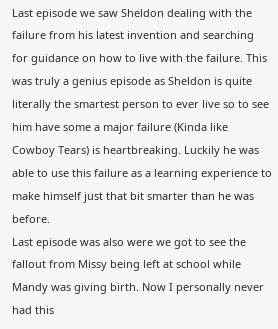Last episode we saw Sheldon dealing with the failure from his latest invention and searching for guidance on how to live with the failure. This was truly a genius episode as Sheldon is quite literally the smartest person to ever live so to see him have some a major failure (Kinda like Cowboy Tears) is heartbreaking. Luckily he was able to use this failure as a learning experience to make himself just that bit smarter than he was before.
Last episode was also were we got to see the fallout from Missy being left at school while Mandy was giving birth. Now I personally never had this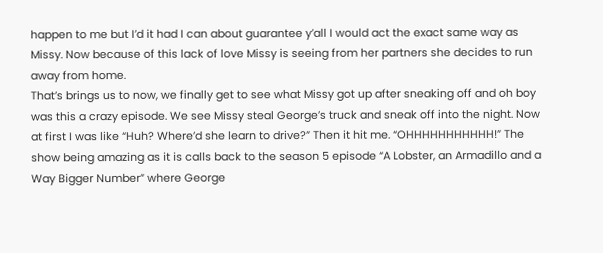happen to me but I’d it had I can about guarantee y’all I would act the exact same way as Missy. Now because of this lack of love Missy is seeing from her partners she decides to run away from home.
That’s brings us to now, we finally get to see what Missy got up after sneaking off and oh boy was this a crazy episode. We see Missy steal George’s truck and sneak off into the night. Now at first I was like “Huh? Where’d she learn to drive?” Then it hit me. “OHHHHHHHHHHH!” The show being amazing as it is calls back to the season 5 episode “A Lobster, an Armadillo and a Way Bigger Number” where George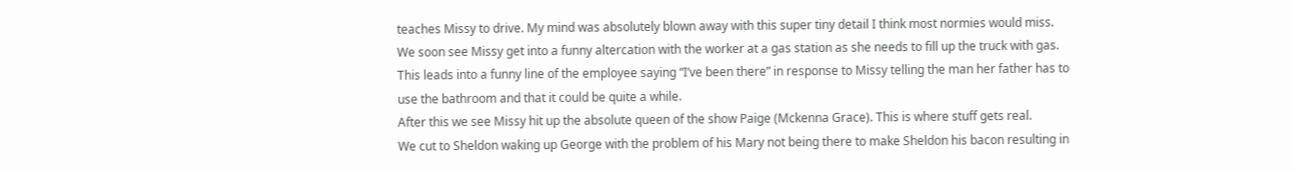teaches Missy to drive. My mind was absolutely blown away with this super tiny detail I think most normies would miss.
We soon see Missy get into a funny altercation with the worker at a gas station as she needs to fill up the truck with gas. This leads into a funny line of the employee saying “I’ve been there” in response to Missy telling the man her father has to use the bathroom and that it could be quite a while.
After this we see Missy hit up the absolute queen of the show Paige (Mckenna Grace). This is where stuff gets real.
We cut to Sheldon waking up George with the problem of his Mary not being there to make Sheldon his bacon resulting in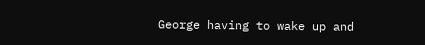George having to wake up and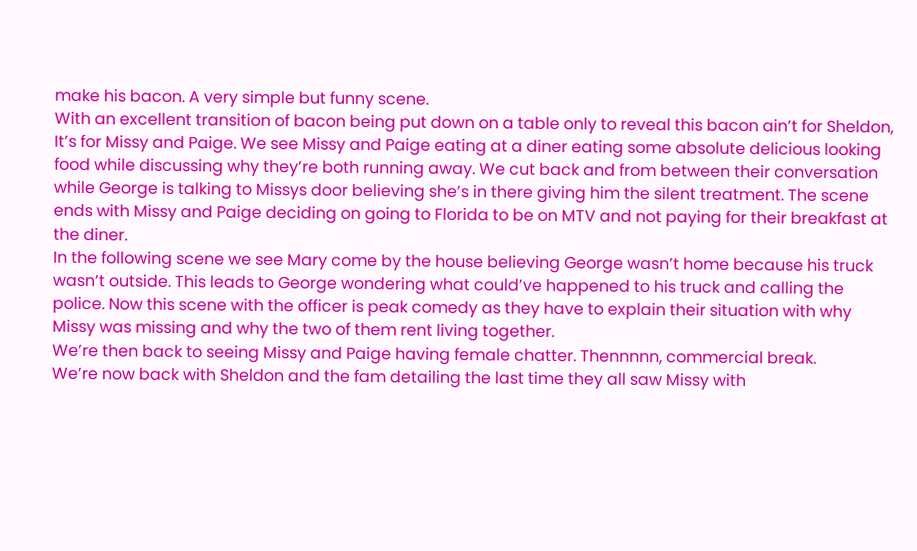make his bacon. A very simple but funny scene.
With an excellent transition of bacon being put down on a table only to reveal this bacon ain’t for Sheldon, It’s for Missy and Paige. We see Missy and Paige eating at a diner eating some absolute delicious looking food while discussing why they’re both running away. We cut back and from between their conversation while George is talking to Missys door believing she’s in there giving him the silent treatment. The scene ends with Missy and Paige deciding on going to Florida to be on MTV and not paying for their breakfast at the diner.
In the following scene we see Mary come by the house believing George wasn’t home because his truck wasn’t outside. This leads to George wondering what could’ve happened to his truck and calling the police. Now this scene with the officer is peak comedy as they have to explain their situation with why Missy was missing and why the two of them rent living together.
We’re then back to seeing Missy and Paige having female chatter. Thennnnn, commercial break.
We’re now back with Sheldon and the fam detailing the last time they all saw Missy with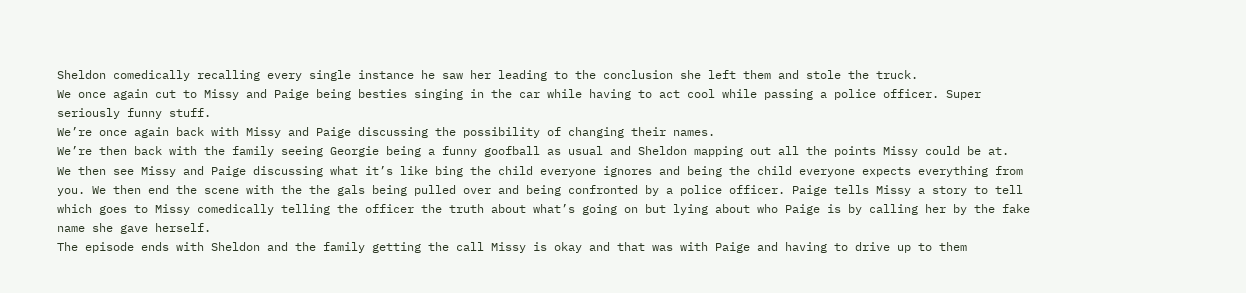Sheldon comedically recalling every single instance he saw her leading to the conclusion she left them and stole the truck.
We once again cut to Missy and Paige being besties singing in the car while having to act cool while passing a police officer. Super seriously funny stuff.
We’re once again back with Missy and Paige discussing the possibility of changing their names.
We’re then back with the family seeing Georgie being a funny goofball as usual and Sheldon mapping out all the points Missy could be at.
We then see Missy and Paige discussing what it’s like bing the child everyone ignores and being the child everyone expects everything from you. We then end the scene with the the gals being pulled over and being confronted by a police officer. Paige tells Missy a story to tell which goes to Missy comedically telling the officer the truth about what’s going on but lying about who Paige is by calling her by the fake name she gave herself.
The episode ends with Sheldon and the family getting the call Missy is okay and that was with Paige and having to drive up to them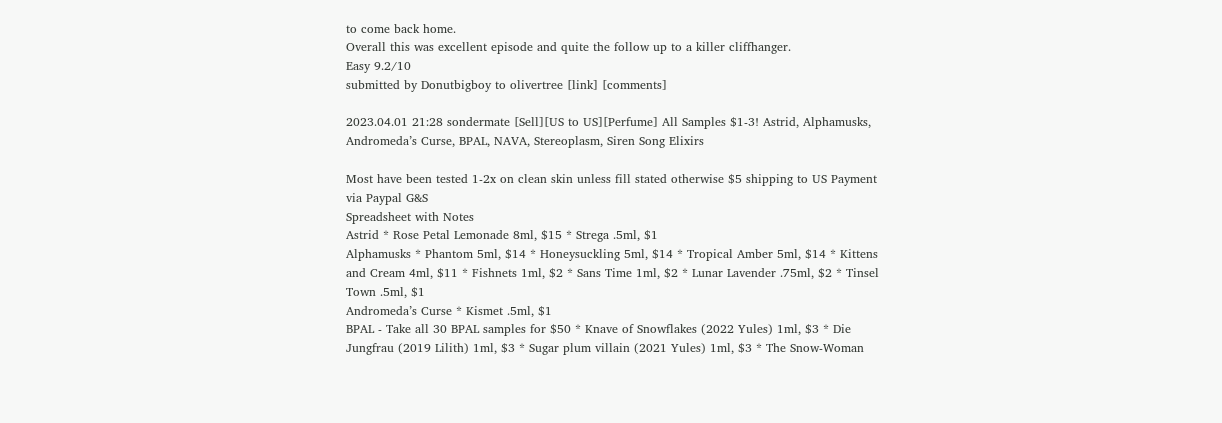to come back home.
Overall this was excellent episode and quite the follow up to a killer cliffhanger.
Easy 9.2/10
submitted by Donutbigboy to olivertree [link] [comments]

2023.04.01 21:28 sondermate [Sell][US to US][Perfume] All Samples $1-3! Astrid, Alphamusks, Andromeda’s Curse, BPAL, NAVA, Stereoplasm, Siren Song Elixirs

Most have been tested 1-2x on clean skin unless fill stated otherwise $5 shipping to US Payment via Paypal G&S
Spreadsheet with Notes
Astrid * Rose Petal Lemonade 8ml, $15 * Strega .5ml, $1
Alphamusks * Phantom 5ml, $14 * Honeysuckling 5ml, $14 * Tropical Amber 5ml, $14 * Kittens and Cream 4ml, $11 * Fishnets 1ml, $2 * Sans Time 1ml, $2 * Lunar Lavender .75ml, $2 * Tinsel Town .5ml, $1
Andromeda’s Curse * Kismet .5ml, $1
BPAL - Take all 30 BPAL samples for $50 * Knave of Snowflakes (2022 Yules) 1ml, $3 * Die Jungfrau (2019 Lilith) 1ml, $3 * Sugar plum villain (2021 Yules) 1ml, $3 * The Snow-Woman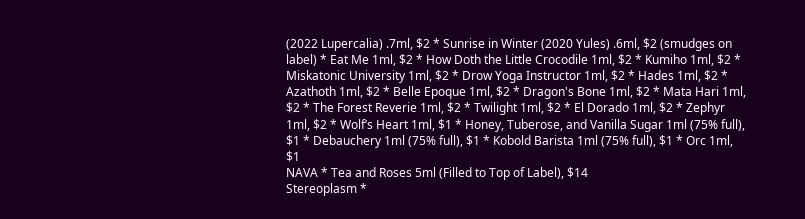(2022 Lupercalia) .7ml, $2 * Sunrise in Winter (2020 Yules) .6ml, $2 (smudges on label) * Eat Me 1ml, $2 * How Doth the Little Crocodile 1ml, $2 * Kumiho 1ml, $2 * Miskatonic University 1ml, $2 * Drow Yoga Instructor 1ml, $2 * Hades 1ml, $2 * Azathoth 1ml, $2 * Belle Epoque 1ml, $2 * Dragon's Bone 1ml, $2 * Mata Hari 1ml, $2 * The Forest Reverie 1ml, $2 * Twilight 1ml, $2 * El Dorado 1ml, $2 * Zephyr 1ml, $2 * Wolf’s Heart 1ml, $1 * Honey, Tuberose, and Vanilla Sugar 1ml (75% full), $1 * Debauchery 1ml (75% full), $1 * Kobold Barista 1ml (75% full), $1 * Orc 1ml, $1
NAVA * Tea and Roses 5ml (Filled to Top of Label), $14
Stereoplasm *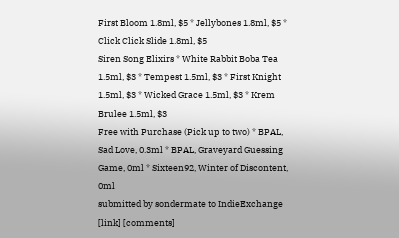First Bloom 1.8ml, $5 * Jellybones 1.8ml, $5 * Click Click Slide 1.8ml, $5
Siren Song Elixirs * White Rabbit Boba Tea 1.5ml, $3 * Tempest 1.5ml, $3 * First Knight 1.5ml, $3 * Wicked Grace 1.5ml, $3 * Krem Brulee 1.5ml, $3
Free with Purchase (Pick up to two) * BPAL, Sad Love, 0.3ml * BPAL, Graveyard Guessing Game, 0ml * Sixteen92, Winter of Discontent, 0ml
submitted by sondermate to IndieExchange [link] [comments]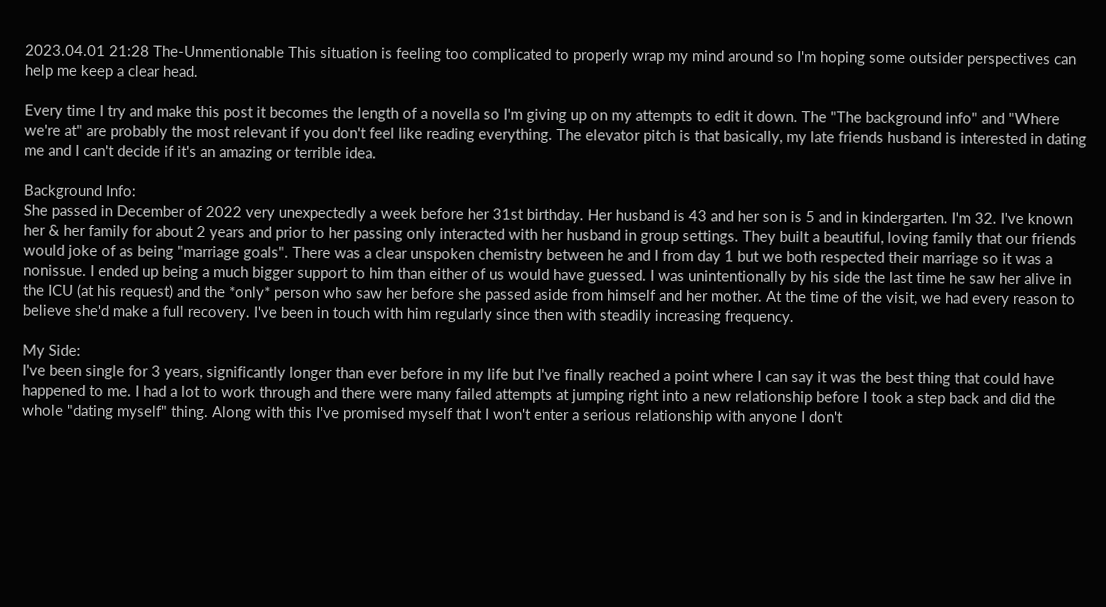2023.04.01 21:28 The-Unmentionable This situation is feeling too complicated to properly wrap my mind around so I'm hoping some outsider perspectives can help me keep a clear head.

Every time I try and make this post it becomes the length of a novella so I'm giving up on my attempts to edit it down. The "The background info" and "Where we're at" are probably the most relevant if you don't feel like reading everything. The elevator pitch is that basically, my late friends husband is interested in dating me and I can't decide if it's an amazing or terrible idea.

Background Info:
She passed in December of 2022 very unexpectedly a week before her 31st birthday. Her husband is 43 and her son is 5 and in kindergarten. I'm 32. I've known her & her family for about 2 years and prior to her passing only interacted with her husband in group settings. They built a beautiful, loving family that our friends would joke of as being "marriage goals". There was a clear unspoken chemistry between he and I from day 1 but we both respected their marriage so it was a nonissue. I ended up being a much bigger support to him than either of us would have guessed. I was unintentionally by his side the last time he saw her alive in the ICU (at his request) and the *only* person who saw her before she passed aside from himself and her mother. At the time of the visit, we had every reason to believe she'd make a full recovery. I've been in touch with him regularly since then with steadily increasing frequency.

My Side:
I've been single for 3 years, significantly longer than ever before in my life but I've finally reached a point where I can say it was the best thing that could have happened to me. I had a lot to work through and there were many failed attempts at jumping right into a new relationship before I took a step back and did the whole "dating myself" thing. Along with this I've promised myself that I won't enter a serious relationship with anyone I don't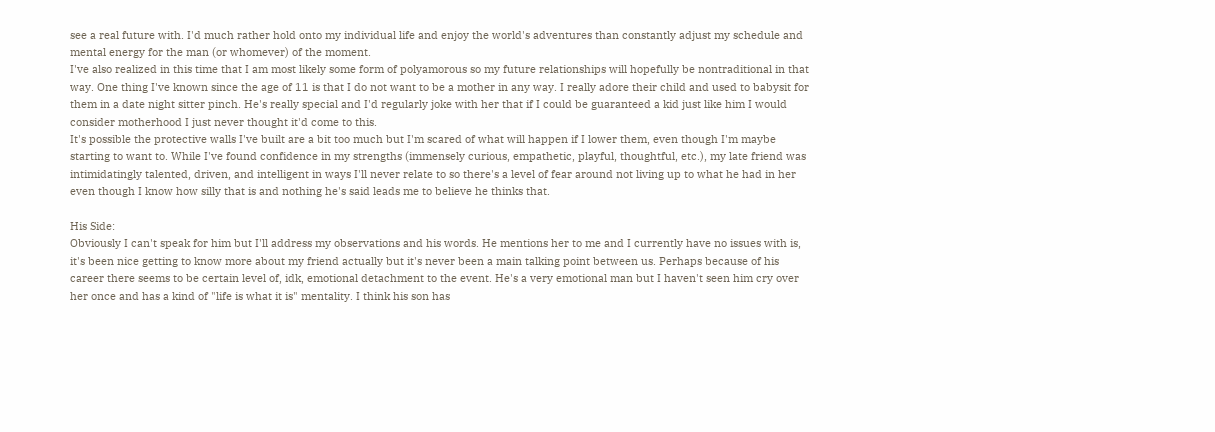see a real future with. I'd much rather hold onto my individual life and enjoy the world's adventures than constantly adjust my schedule and mental energy for the man (or whomever) of the moment.
I've also realized in this time that I am most likely some form of polyamorous so my future relationships will hopefully be nontraditional in that way. One thing I've known since the age of 11 is that I do not want to be a mother in any way. I really adore their child and used to babysit for them in a date night sitter pinch. He's really special and I'd regularly joke with her that if I could be guaranteed a kid just like him I would consider motherhood I just never thought it'd come to this.
It's possible the protective walls I've built are a bit too much but I'm scared of what will happen if I lower them, even though I'm maybe starting to want to. While I've found confidence in my strengths (immensely curious, empathetic, playful, thoughtful, etc.), my late friend was intimidatingly talented, driven, and intelligent in ways I'll never relate to so there's a level of fear around not living up to what he had in her even though I know how silly that is and nothing he's said leads me to believe he thinks that.

His Side:
Obviously I can't speak for him but I'll address my observations and his words. He mentions her to me and I currently have no issues with is, it's been nice getting to know more about my friend actually but it's never been a main talking point between us. Perhaps because of his career there seems to be certain level of, idk, emotional detachment to the event. He's a very emotional man but I haven't seen him cry over her once and has a kind of "life is what it is" mentality. I think his son has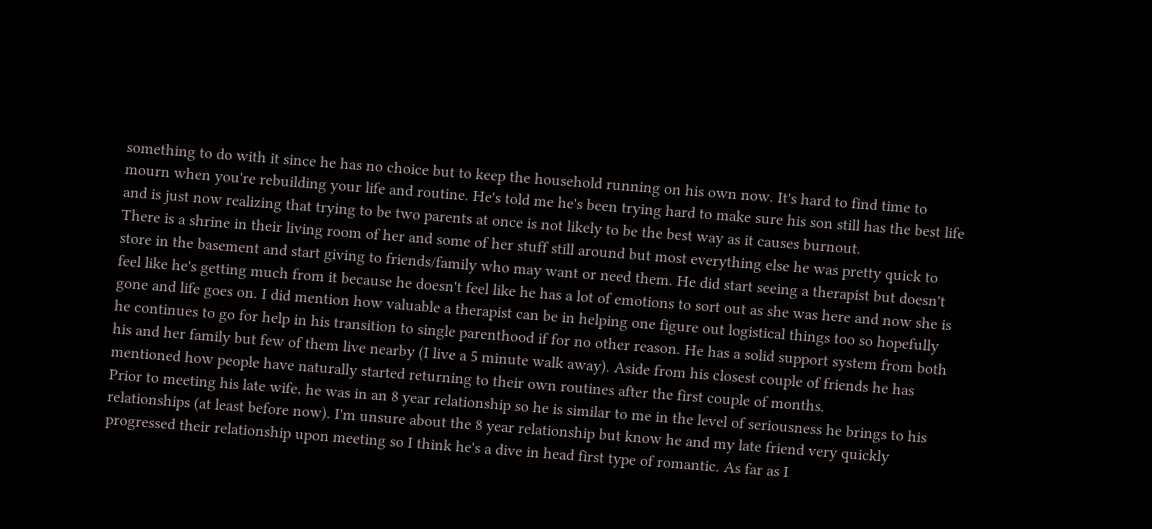something to do with it since he has no choice but to keep the household running on his own now. It's hard to find time to mourn when you're rebuilding your life and routine. He's told me he's been trying hard to make sure his son still has the best life and is just now realizing that trying to be two parents at once is not likely to be the best way as it causes burnout.
There is a shrine in their living room of her and some of her stuff still around but most everything else he was pretty quick to store in the basement and start giving to friends/family who may want or need them. He did start seeing a therapist but doesn't feel like he's getting much from it because he doesn't feel like he has a lot of emotions to sort out as she was here and now she is gone and life goes on. I did mention how valuable a therapist can be in helping one figure out logistical things too so hopefully he continues to go for help in his transition to single parenthood if for no other reason. He has a solid support system from both his and her family but few of them live nearby (I live a 5 minute walk away). Aside from his closest couple of friends he has mentioned how people have naturally started returning to their own routines after the first couple of months.
Prior to meeting his late wife, he was in an 8 year relationship so he is similar to me in the level of seriousness he brings to his relationships (at least before now). I'm unsure about the 8 year relationship but know he and my late friend very quickly progressed their relationship upon meeting so I think he's a dive in head first type of romantic. As far as I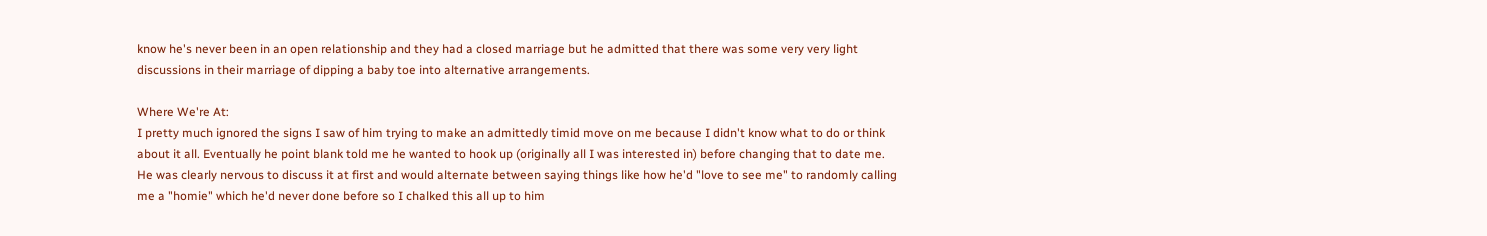know he's never been in an open relationship and they had a closed marriage but he admitted that there was some very very light discussions in their marriage of dipping a baby toe into alternative arrangements.

Where We're At:
I pretty much ignored the signs I saw of him trying to make an admittedly timid move on me because I didn't know what to do or think about it all. Eventually he point blank told me he wanted to hook up (originally all I was interested in) before changing that to date me. He was clearly nervous to discuss it at first and would alternate between saying things like how he'd "love to see me" to randomly calling me a "homie" which he'd never done before so I chalked this all up to him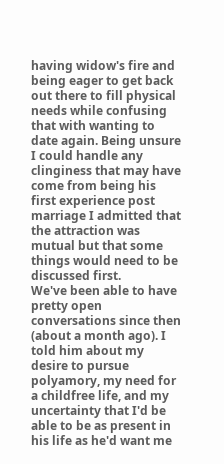having widow's fire and being eager to get back out there to fill physical needs while confusing that with wanting to date again. Being unsure I could handle any clinginess that may have come from being his first experience post marriage I admitted that the attraction was mutual but that some things would need to be discussed first.
We've been able to have pretty open conversations since then (about a month ago). I told him about my desire to pursue polyamory, my need for a childfree life, and my uncertainty that I'd be able to be as present in his life as he'd want me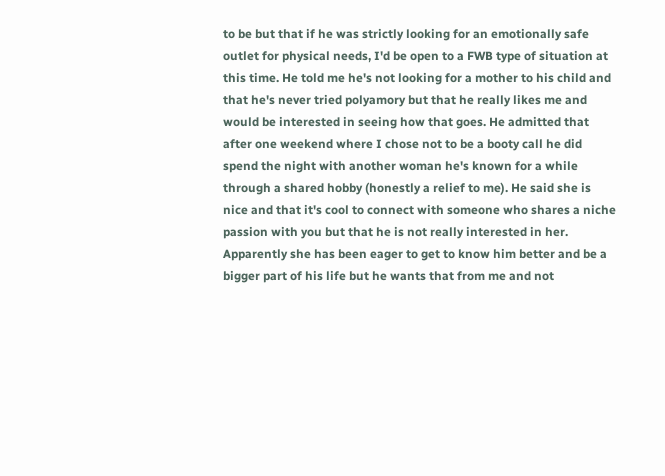to be but that if he was strictly looking for an emotionally safe outlet for physical needs, I'd be open to a FWB type of situation at this time. He told me he's not looking for a mother to his child and that he's never tried polyamory but that he really likes me and would be interested in seeing how that goes. He admitted that after one weekend where I chose not to be a booty call he did spend the night with another woman he's known for a while through a shared hobby (honestly a relief to me). He said she is nice and that it's cool to connect with someone who shares a niche passion with you but that he is not really interested in her. Apparently she has been eager to get to know him better and be a bigger part of his life but he wants that from me and not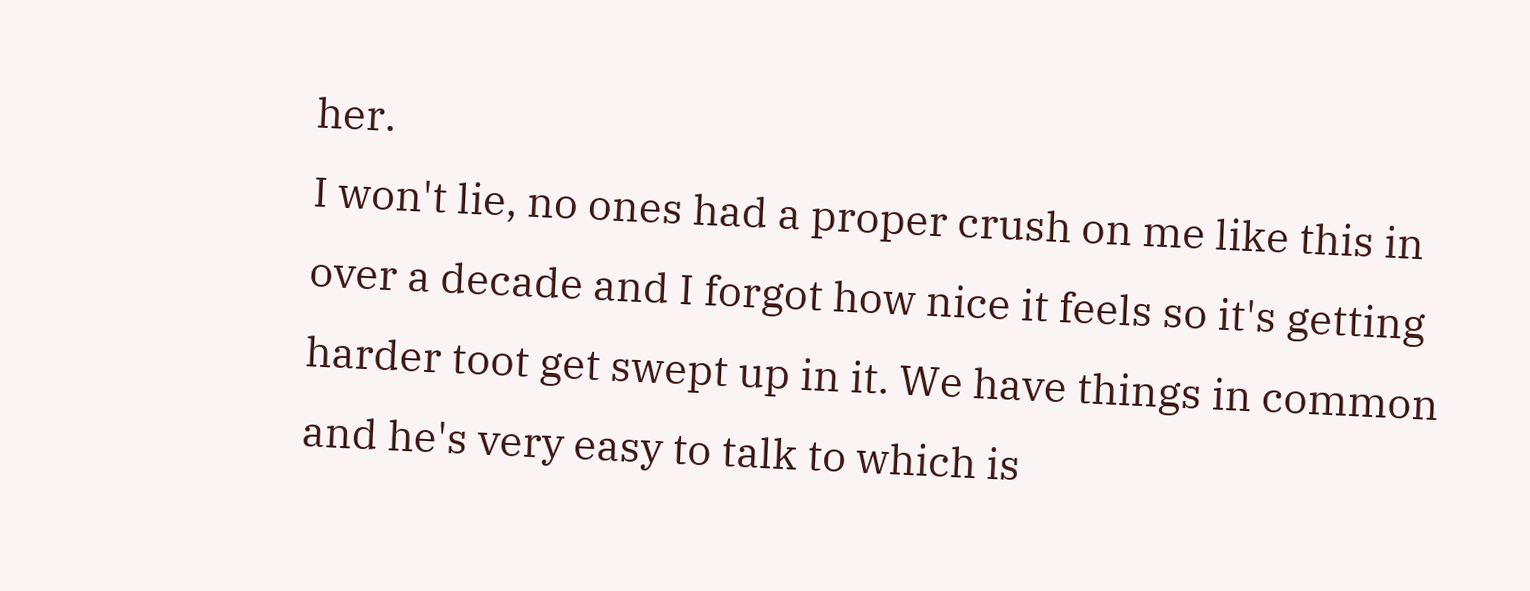her.
I won't lie, no ones had a proper crush on me like this in over a decade and I forgot how nice it feels so it's getting harder toot get swept up in it. We have things in common and he's very easy to talk to which is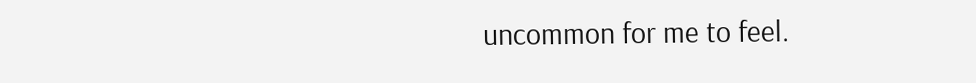uncommon for me to feel.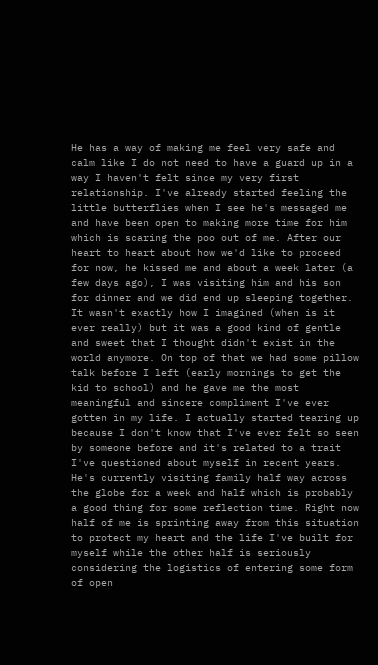He has a way of making me feel very safe and calm like I do not need to have a guard up in a way I haven't felt since my very first relationship. I've already started feeling the little butterflies when I see he's messaged me and have been open to making more time for him which is scaring the poo out of me. After our heart to heart about how we'd like to proceed for now, he kissed me and about a week later (a few days ago), I was visiting him and his son for dinner and we did end up sleeping together. It wasn't exactly how I imagined (when is it ever really) but it was a good kind of gentle and sweet that I thought didn't exist in the world anymore. On top of that we had some pillow talk before I left (early mornings to get the kid to school) and he gave me the most meaningful and sincere compliment I've ever gotten in my life. I actually started tearing up because I don't know that I've ever felt so seen by someone before and it's related to a trait I've questioned about myself in recent years.
He's currently visiting family half way across the globe for a week and half which is probably a good thing for some reflection time. Right now half of me is sprinting away from this situation to protect my heart and the life I've built for myself while the other half is seriously considering the logistics of entering some form of open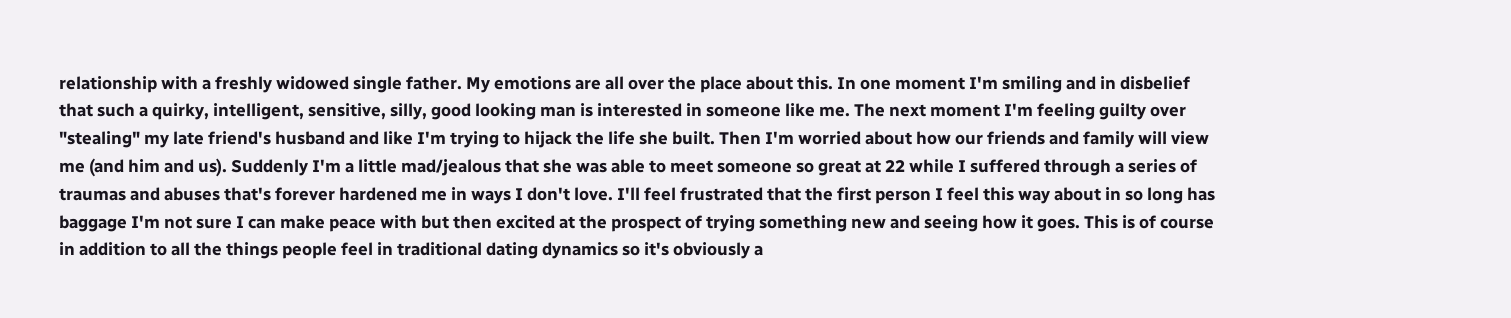relationship with a freshly widowed single father. My emotions are all over the place about this. In one moment I'm smiling and in disbelief that such a quirky, intelligent, sensitive, silly, good looking man is interested in someone like me. The next moment I'm feeling guilty over "stealing" my late friend's husband and like I'm trying to hijack the life she built. Then I'm worried about how our friends and family will view me (and him and us). Suddenly I'm a little mad/jealous that she was able to meet someone so great at 22 while I suffered through a series of traumas and abuses that's forever hardened me in ways I don't love. I'll feel frustrated that the first person I feel this way about in so long has baggage I'm not sure I can make peace with but then excited at the prospect of trying something new and seeing how it goes. This is of course in addition to all the things people feel in traditional dating dynamics so it's obviously a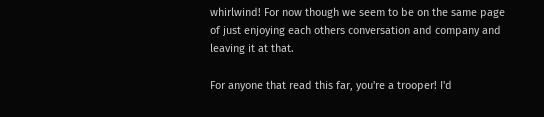whirlwind! For now though we seem to be on the same page of just enjoying each others conversation and company and leaving it at that.

For anyone that read this far, you're a trooper! I'd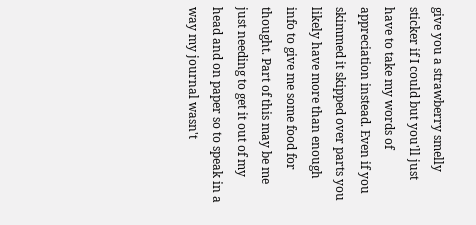give you a strawberry smelly sticker if I could but you'll just have to take my words of appreciation instead. Even if you skimmed it skipped over parts you likely have more than enough info to give me some food for thought. Part of this may be me just needing to get it out of my head and on paper so to speak in a way my journal wasn't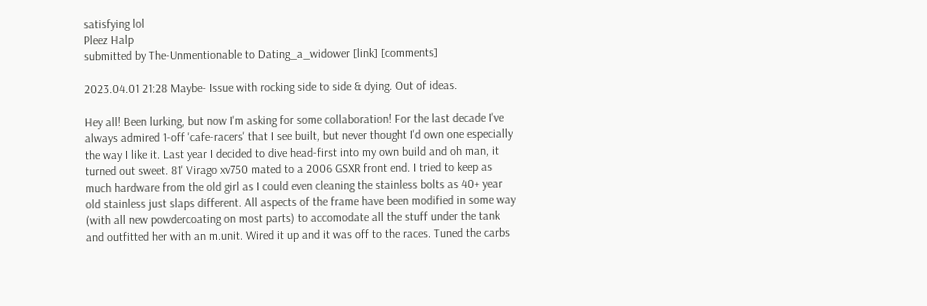satisfying lol
Pleez Halp
submitted by The-Unmentionable to Dating_a_widower [link] [comments]

2023.04.01 21:28 Maybe- Issue with rocking side to side & dying. Out of ideas.

Hey all! Been lurking, but now I'm asking for some collaboration! For the last decade I've always admired 1-off 'cafe-racers' that I see built, but never thought I'd own one especially the way I like it. Last year I decided to dive head-first into my own build and oh man, it turned out sweet. 81' Virago xv750 mated to a 2006 GSXR front end. I tried to keep as much hardware from the old girl as I could even cleaning the stainless bolts as 40+ year old stainless just slaps different. All aspects of the frame have been modified in some way (with all new powdercoating on most parts) to accomodate all the stuff under the tank and outfitted her with an m.unit. Wired it up and it was off to the races. Tuned the carbs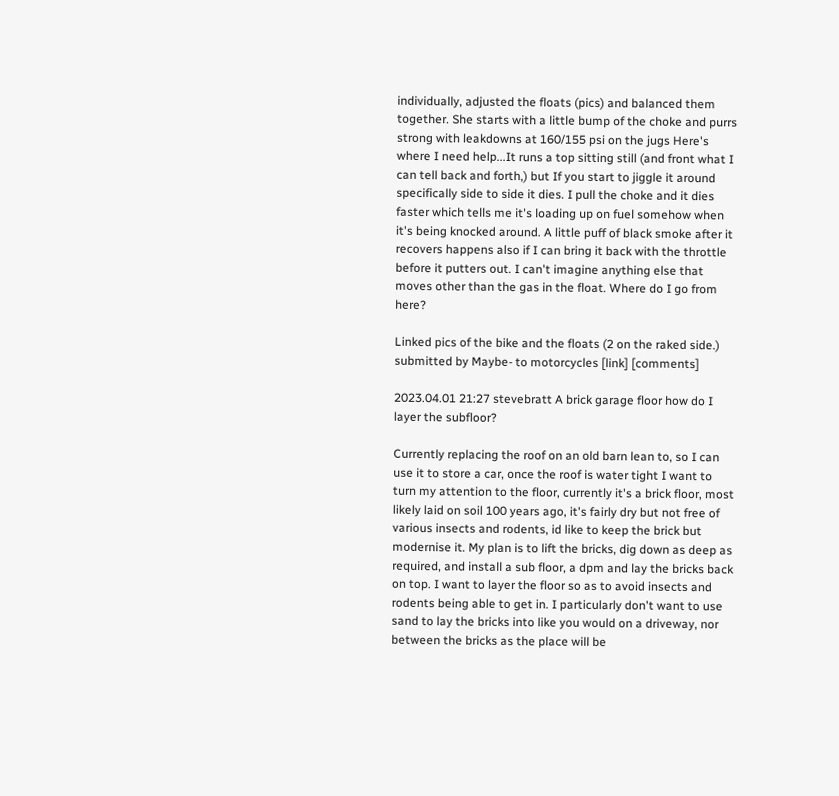individually, adjusted the floats (pics) and balanced them together. She starts with a little bump of the choke and purrs strong with leakdowns at 160/155 psi on the jugs Here's where I need help...It runs a top sitting still (and front what I can tell back and forth,) but If you start to jiggle it around specifically side to side it dies. I pull the choke and it dies faster which tells me it's loading up on fuel somehow when it's being knocked around. A little puff of black smoke after it recovers happens also if I can bring it back with the throttle before it putters out. I can't imagine anything else that moves other than the gas in the float. Where do I go from here?

Linked pics of the bike and the floats (2 on the raked side.)
submitted by Maybe- to motorcycles [link] [comments]

2023.04.01 21:27 stevebratt A brick garage floor how do I layer the subfloor?

Currently replacing the roof on an old barn lean to, so I can use it to store a car, once the roof is water tight I want to turn my attention to the floor, currently it's a brick floor, most likely laid on soil 100 years ago, it's fairly dry but not free of various insects and rodents, id like to keep the brick but modernise it. My plan is to lift the bricks, dig down as deep as required, and install a sub floor, a dpm and lay the bricks back on top. I want to layer the floor so as to avoid insects and rodents being able to get in. I particularly don't want to use sand to lay the bricks into like you would on a driveway, nor between the bricks as the place will be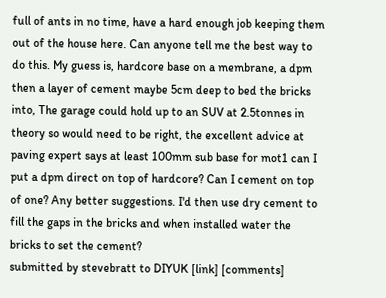full of ants in no time, have a hard enough job keeping them out of the house here. Can anyone tell me the best way to do this. My guess is, hardcore base on a membrane, a dpm then a layer of cement maybe 5cm deep to bed the bricks into, The garage could hold up to an SUV at 2.5tonnes in theory so would need to be right, the excellent advice at paving expert says at least 100mm sub base for mot1 can I put a dpm direct on top of hardcore? Can I cement on top of one? Any better suggestions. I'd then use dry cement to fill the gaps in the bricks and when installed water the bricks to set the cement?
submitted by stevebratt to DIYUK [link] [comments]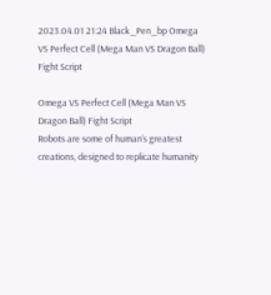2023.04.01 21:24 Black_Pen_bp Omega VS Perfect Cell (Mega Man VS Dragon Ball) Fight Script

Omega VS Perfect Cell (Mega Man VS Dragon Ball) Fight Script
Robots are some of human‘s greatest creations, designed to replicate humanity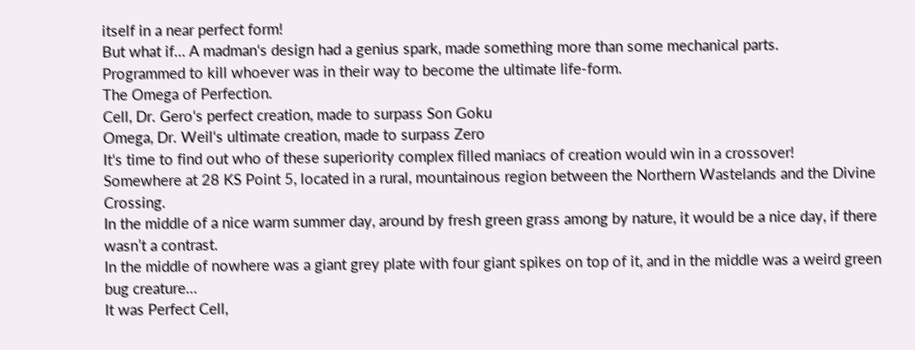itself in a near perfect form!
But what if… A madman‘s design had a genius spark, made something more than some mechanical parts.
Programmed to kill whoever was in their way to become the ultimate life-form.
The Omega of Perfection.
Cell, Dr. Gero‘s perfect creation, made to surpass Son Goku
Omega, Dr. Weil‘s ultimate creation, made to surpass Zero
It‘s time to find out who of these superiority complex filled maniacs of creation would win in a crossover!
Somewhere at 28 KS Point 5, located in a rural, mountainous region between the Northern Wastelands and the Divine Crossing.
In the middle of a nice warm summer day, around by fresh green grass among by nature, it would be a nice day, if there wasn’t a contrast.
In the middle of nowhere was a giant grey plate with four giant spikes on top of it, and in the middle was a weird green bug creature…
It was Perfect Cell,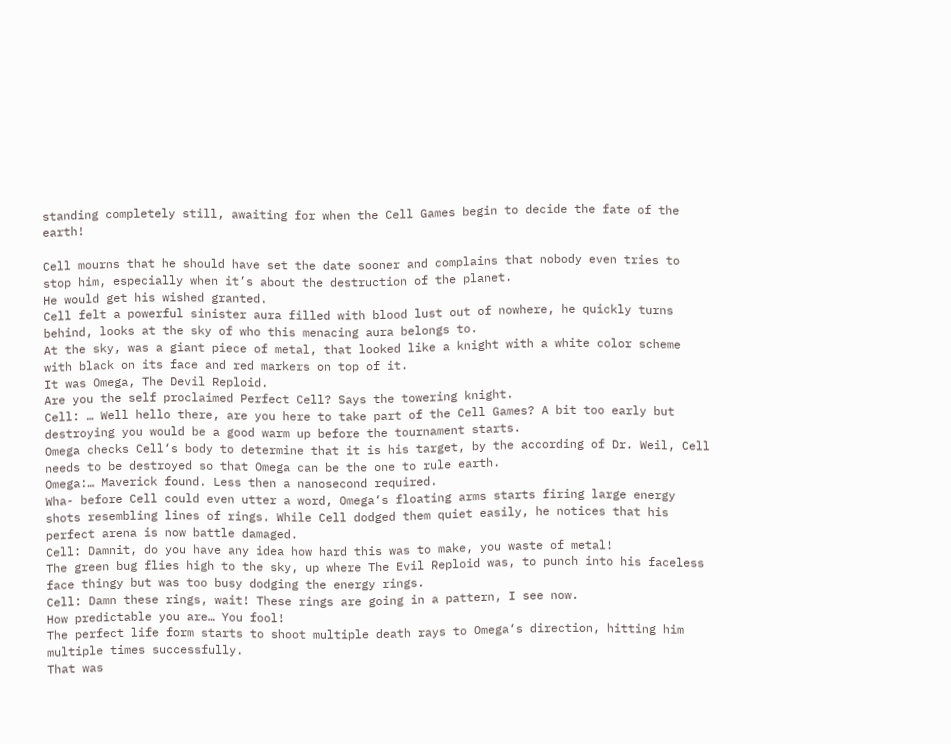standing completely still, awaiting for when the Cell Games begin to decide the fate of the earth!

Cell mourns that he should have set the date sooner and complains that nobody even tries to stop him, especially when it’s about the destruction of the planet.
He would get his wished granted.
Cell felt a powerful sinister aura filled with blood lust out of nowhere, he quickly turns behind, looks at the sky of who this menacing aura belongs to.
At the sky, was a giant piece of metal, that looked like a knight with a white color scheme with black on its face and red markers on top of it.
It was Omega, The Devil Reploid.
Are you the self proclaimed Perfect Cell? Says the towering knight.
Cell: … Well hello there, are you here to take part of the Cell Games? A bit too early but destroying you would be a good warm up before the tournament starts.
Omega checks Cell‘s body to determine that it is his target, by the according of Dr. Weil, Cell needs to be destroyed so that Omega can be the one to rule earth.
Omega:… Maverick found. Less then a nanosecond required.
Wha- before Cell could even utter a word, Omega‘s floating arms starts firing large energy shots resembling lines of rings. While Cell dodged them quiet easily, he notices that his perfect arena is now battle damaged.
Cell: Damnit, do you have any idea how hard this was to make, you waste of metal!
The green bug flies high to the sky, up where The Evil Reploid was, to punch into his faceless face thingy but was too busy dodging the energy rings.
Cell: Damn these rings, wait! These rings are going in a pattern, I see now.
How predictable you are… You fool!
The perfect life form starts to shoot multiple death rays to Omega‘s direction, hitting him multiple times successfully.
That was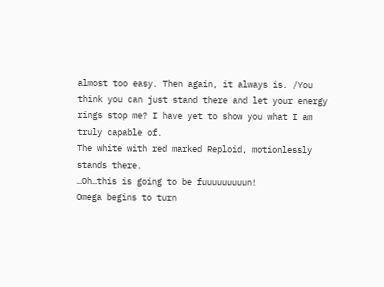almost too easy. Then again, it always is. /You think you can just stand there and let your energy rings stop me? I have yet to show you what I am truly capable of.
The white with red marked Reploid, motionlessly stands there.
…Oh…this is going to be fuuuuuuuuun!
Omega begins to turn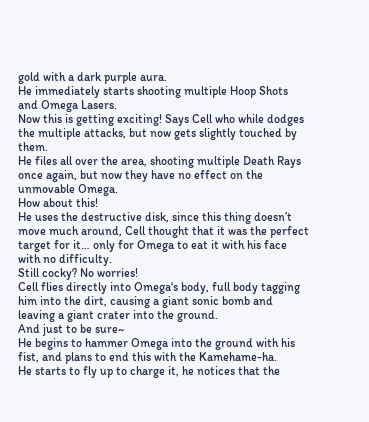gold with a dark purple aura.
He immediately starts shooting multiple Hoop Shots and Omega Lasers.
Now this is getting exciting! Says Cell who while dodges the multiple attacks, but now gets slightly touched by them.
He files all over the area, shooting multiple Death Rays once again, but now they have no effect on the unmovable Omega.
How about this!
He uses the destructive disk, since this thing doesn’t move much around, Cell thought that it was the perfect target for it… only for Omega to eat it with his face with no difficulty.
Still cocky? No worries!
Cell flies directly into Omega‘s body, full body tagging him into the dirt, causing a giant sonic bomb and leaving a giant crater into the ground.
And just to be sure~
He begins to hammer Omega into the ground with his fist, and plans to end this with the Kamehame-ha.
He starts to fly up to charge it, he notices that the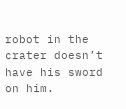robot in the crater doesn’t have his sword on him.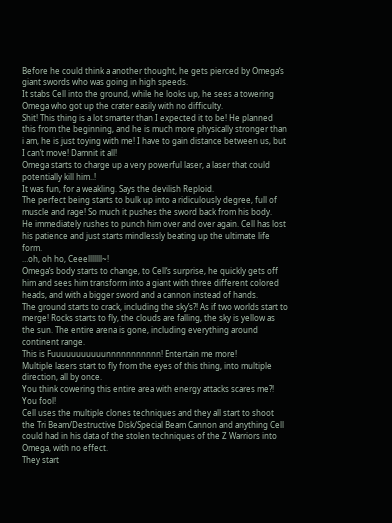Before he could think a another thought, he gets pierced by Omega‘s giant swords who was going in high speeds.
It stabs Cell into the ground, while he looks up, he sees a towering Omega who got up the crater easily with no difficulty.
Shit! This thing is a lot smarter than I expected it to be! He planned this from the beginning, and he is much more physically stronger than i am, he is just toying with me! I have to gain distance between us, but I can’t move! Damnit it all!
Omega starts to charge up a very powerful laser, a laser that could potentially kill him..!
It was fun, for a weakling. Says the devilish Reploid.
The perfect being starts to bulk up into a ridiculously degree, full of muscle and rage! So much it pushes the sword back from his body.
He immediately rushes to punch him over and over again. Cell has lost his patience and just starts mindlessly beating up the ultimate life form.
…oh, oh ho, Ceeelllllll~!
Omega‘s body starts to change, to Cell‘s surprise, he quickly gets off him and sees him transform into a giant with three different colored heads, and with a bigger sword and a cannon instead of hands.
The ground starts to crack, including the sky’s?! As if two worlds start to merge! Rocks starts to fly, the clouds are falling, the sky is yellow as the sun. The entire arena is gone, including everything around continent range.
This is Fuuuuuuuuuuunnnnnnnnnnn! Entertain me more!
Multiple lasers start to fly from the eyes of this thing, into multiple direction, all by once.
You think cowering this entire area with energy attacks scares me?! You fool!
Cell uses the multiple clones techniques and they all start to shoot the Tri Beam/Destructive Disk/Special Beam Cannon and anything Cell could had in his data of the stolen techniques of the Z Warriors into Omega, with no effect.
They start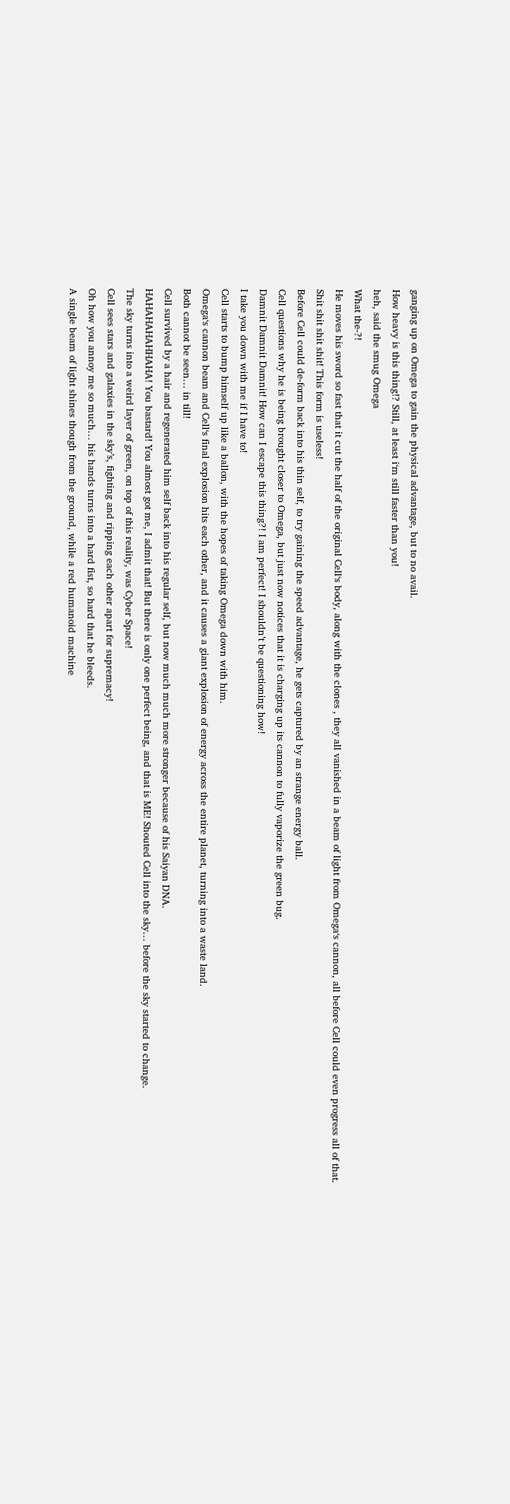ganging up on Omega to gain the physical advantage, but to no avail.
How heavy is this thing!? Still, at least i‘m still faster than you!
heh, said the smug Omega
What the-?!
He moves his sword so fast that it cut the half of the original Cell‘s body, along with the clones , they all vanished in a beam of light from Omega‘s cannon, all before Cell could even progress all of that.
Shit shit shit shit! This form is useless!
Before Cell could de-form back into his thin self, to try gaining the speed advantage, he gets captured by an strange energy ball.
Cell questions why he is being brought closer to Omega, but just now notices that it is charging up its cannon to fully vaporize the green bug.
Damnit Damnit Damnit! How can I escape this thing?! I am perfect! I shouldn’t be questioning how!
I take you down with me if I have to!
Cell starts to bump himself up like a ballon, with the hopes of taking Omega down with him.
Omega‘s cannon beam and Cell‘s final explosion hits each other, and it causes a giant explosion of energy across the entire planet, turning into a waste land.
Both cannot be seen… in till!
Cell survived by a hair and regenerated him self back into his regular self, but now much much more stronger because of his Saiyan DNA.
HAHAHAHAHHAHA! You bastard! You almost got me, I admit that! But there is only one perfect being, and that is ME! Shouted Cell into the sky… before the sky started to change.
The sky turns into a weird layer of green, on top of this reality, was Cyber Space!
Cell sees stars and galaxies in the sky’s, fighting and ripping each other apart for supremacy!
Oh how you annoy me so much… his hands turns into a hard fist, so hard that he bleeds.
A single beam of light shines though from the ground, while a red humanoid machine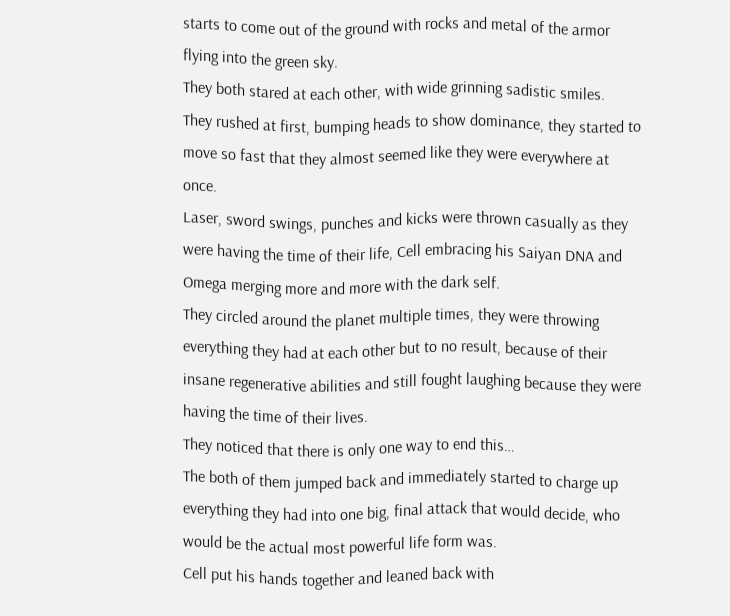starts to come out of the ground with rocks and metal of the armor flying into the green sky.
They both stared at each other, with wide grinning sadistic smiles.
They rushed at first, bumping heads to show dominance, they started to move so fast that they almost seemed like they were everywhere at once.
Laser, sword swings, punches and kicks were thrown casually as they were having the time of their life, Cell embracing his Saiyan DNA and Omega merging more and more with the dark self.
They circled around the planet multiple times, they were throwing everything they had at each other but to no result, because of their insane regenerative abilities and still fought laughing because they were having the time of their lives.
They noticed that there is only one way to end this…
The both of them jumped back and immediately started to charge up everything they had into one big, final attack that would decide, who would be the actual most powerful life form was.
Cell put his hands together and leaned back with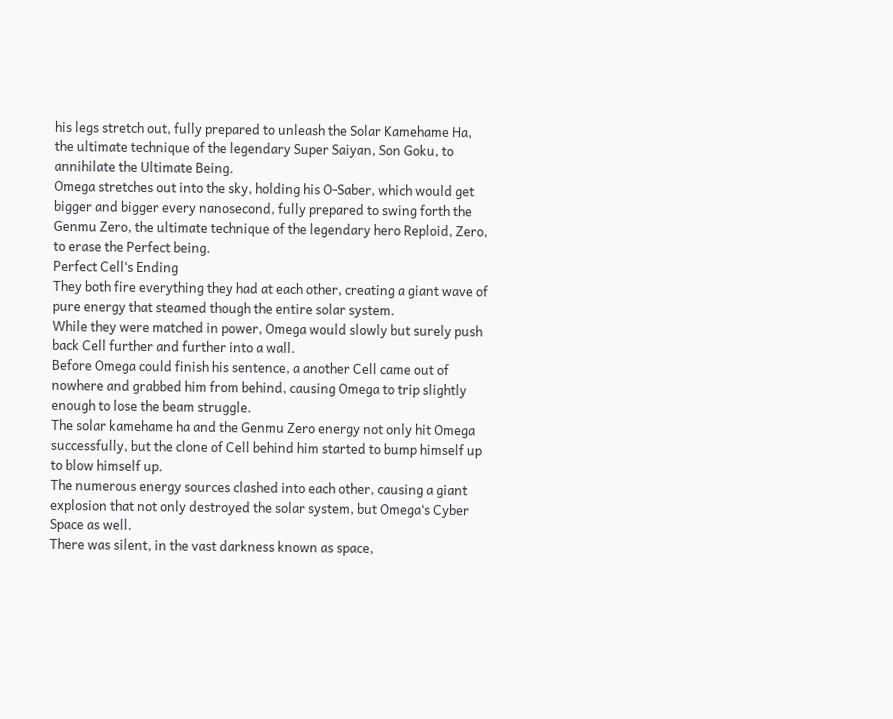his legs stretch out, fully prepared to unleash the Solar Kamehame Ha, the ultimate technique of the legendary Super Saiyan, Son Goku, to annihilate the Ultimate Being.
Omega stretches out into the sky, holding his O-Saber, which would get bigger and bigger every nanosecond, fully prepared to swing forth the Genmu Zero, the ultimate technique of the legendary hero Reploid, Zero, to erase the Perfect being.
Perfect Cell‘s Ending
They both fire everything they had at each other, creating a giant wave of pure energy that steamed though the entire solar system.
While they were matched in power, Omega would slowly but surely push back Cell further and further into a wall.
Before Omega could finish his sentence, a another Cell came out of nowhere and grabbed him from behind, causing Omega to trip slightly enough to lose the beam struggle.
The solar kamehame ha and the Genmu Zero energy not only hit Omega successfully, but the clone of Cell behind him started to bump himself up to blow himself up.
The numerous energy sources clashed into each other, causing a giant explosion that not only destroyed the solar system, but Omega‘s Cyber Space as well.
There was silent, in the vast darkness known as space,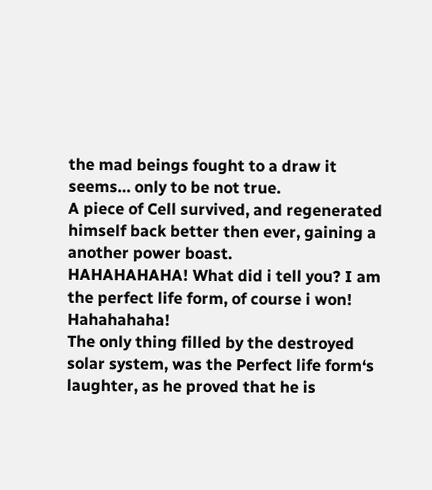the mad beings fought to a draw it seems… only to be not true.
A piece of Cell survived, and regenerated himself back better then ever, gaining a another power boast.
HAHAHAHAHA! What did i tell you? I am the perfect life form, of course i won! Hahahahaha!
The only thing filled by the destroyed solar system, was the Perfect life form‘s laughter, as he proved that he is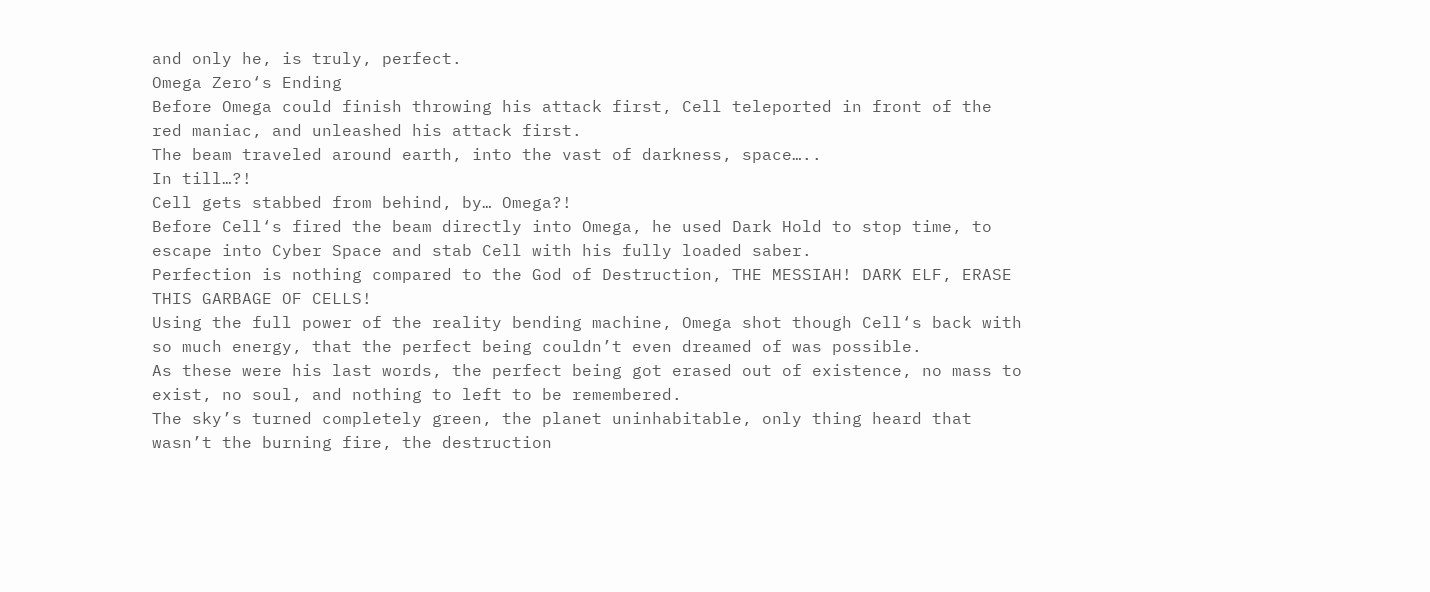and only he, is truly, perfect.
Omega Zero‘s Ending
Before Omega could finish throwing his attack first, Cell teleported in front of the red maniac, and unleashed his attack first.
The beam traveled around earth, into the vast of darkness, space…..
In till…?!
Cell gets stabbed from behind, by… Omega?!
Before Cell‘s fired the beam directly into Omega, he used Dark Hold to stop time, to escape into Cyber Space and stab Cell with his fully loaded saber.
Perfection is nothing compared to the God of Destruction, THE MESSIAH! DARK ELF, ERASE THIS GARBAGE OF CELLS!
Using the full power of the reality bending machine, Omega shot though Cell‘s back with so much energy, that the perfect being couldn’t even dreamed of was possible.
As these were his last words, the perfect being got erased out of existence, no mass to exist, no soul, and nothing to left to be remembered.
The sky’s turned completely green, the planet uninhabitable, only thing heard that wasn’t the burning fire, the destruction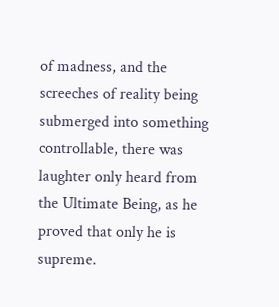of madness, and the screeches of reality being submerged into something controllable, there was laughter only heard from the Ultimate Being, as he proved that only he is supreme.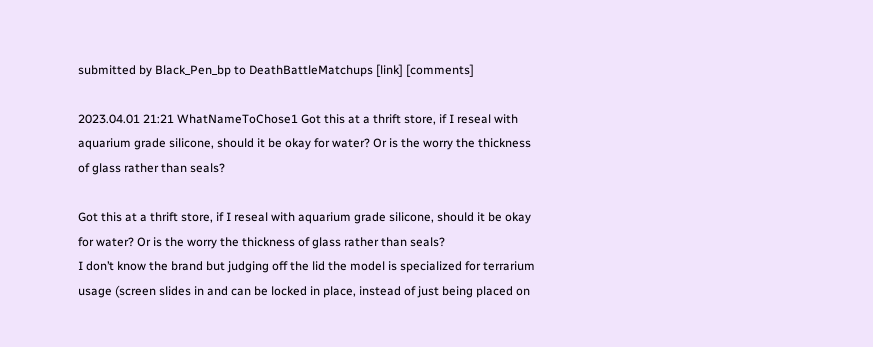submitted by Black_Pen_bp to DeathBattleMatchups [link] [comments]

2023.04.01 21:21 WhatNameToChose1 Got this at a thrift store, if I reseal with aquarium grade silicone, should it be okay for water? Or is the worry the thickness of glass rather than seals?

Got this at a thrift store, if I reseal with aquarium grade silicone, should it be okay for water? Or is the worry the thickness of glass rather than seals?
I don’t know the brand but judging off the lid the model is specialized for terrarium usage (screen slides in and can be locked in place, instead of just being placed on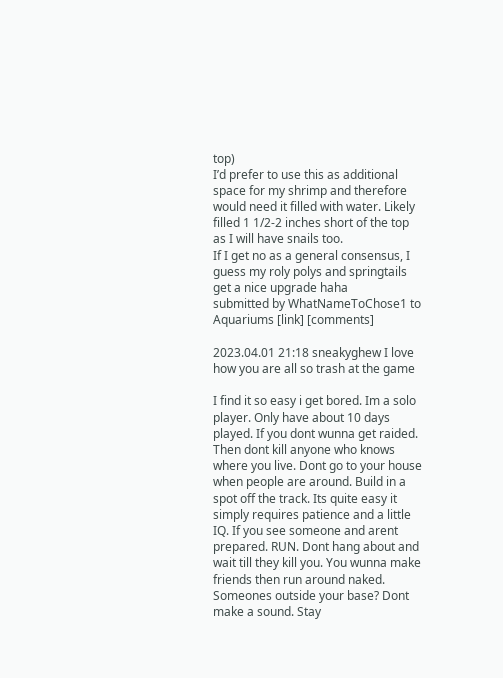top)
I’d prefer to use this as additional space for my shrimp and therefore would need it filled with water. Likely filled 1 1/2-2 inches short of the top as I will have snails too.
If I get no as a general consensus, I guess my roly polys and springtails get a nice upgrade haha
submitted by WhatNameToChose1 to Aquariums [link] [comments]

2023.04.01 21:18 sneakyghew I love how you are all so trash at the game

I find it so easy i get bored. Im a solo player. Only have about 10 days played. If you dont wunna get raided. Then dont kill anyone who knows where you live. Dont go to your house when people are around. Build in a spot off the track. Its quite easy it simply requires patience and a little IQ. If you see someone and arent prepared. RUN. Dont hang about and wait till they kill you. You wunna make friends then run around naked.
Someones outside your base? Dont make a sound. Stay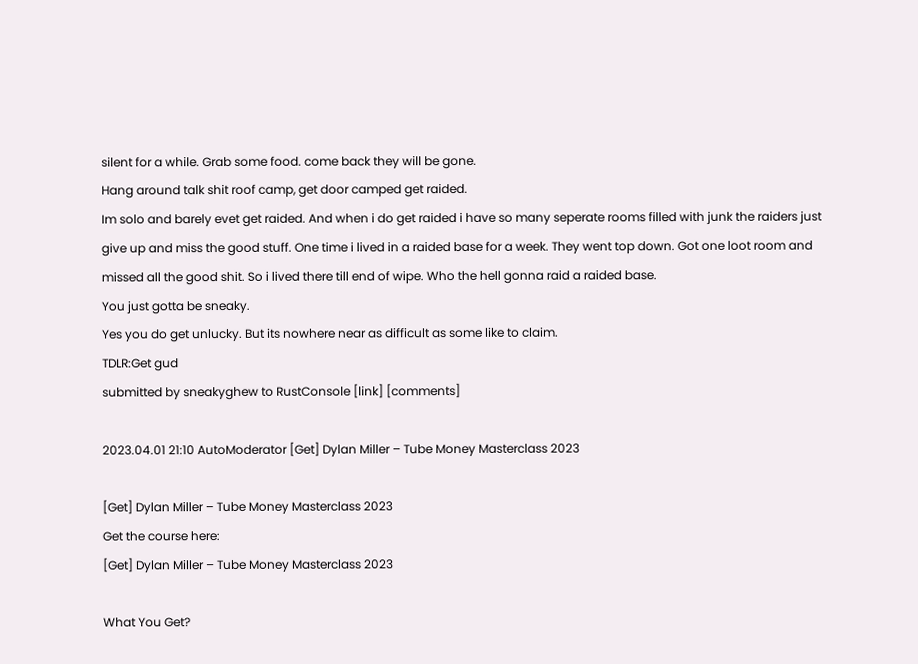silent for a while. Grab some food. come back they will be gone.
Hang around talk shit roof camp, get door camped get raided.
Im solo and barely evet get raided. And when i do get raided i have so many seperate rooms filled with junk the raiders just give up and miss the good stuff. One time i lived in a raided base for a week. They went top down. Got one loot room and missed all the good shit. So i lived there till end of wipe. Who the hell gonna raid a raided base.
You just gotta be sneaky.
Yes you do get unlucky. But its nowhere near as difficult as some like to claim.
TDLR:Get gud
submitted by sneakyghew to RustConsole [link] [comments]

2023.04.01 21:10 AutoModerator [Get] Dylan Miller – Tube Money Masterclass 2023

[Get] Dylan Miller – Tube Money Masterclass 2023
Get the course here:
[Get] Dylan Miller – Tube Money Masterclass 2023

What You Get?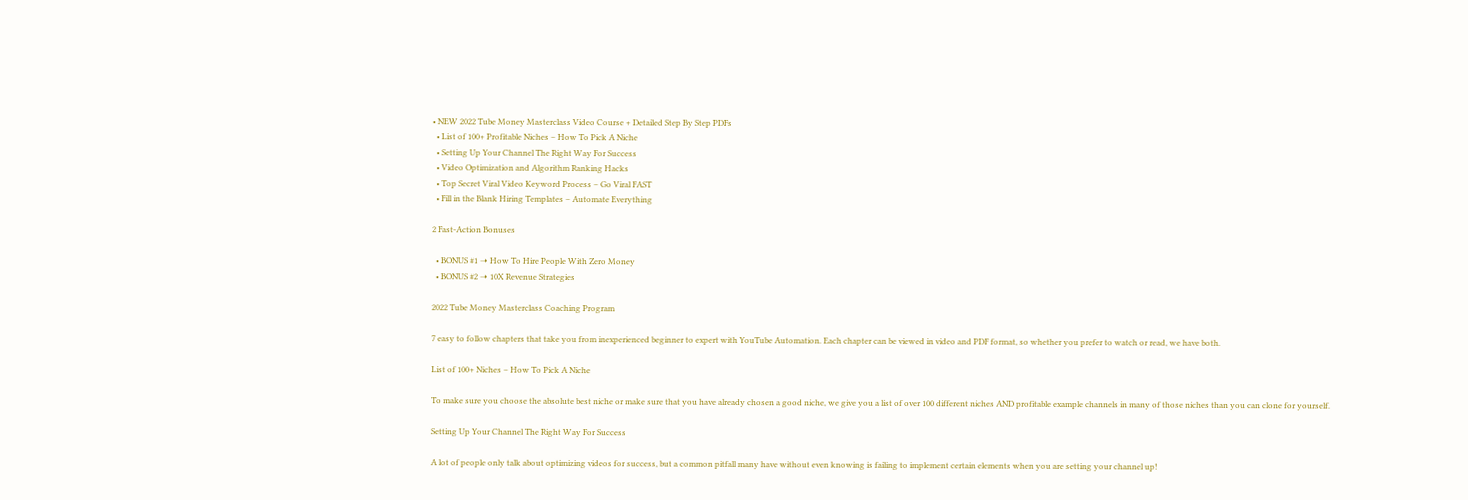• NEW 2022 Tube Money Masterclass Video Course + Detailed Step By Step PDFs
  • List of 100+ Profitable Niches – How To Pick A Niche
  • Setting Up Your Channel The Right Way For Success
  • Video Optimization and Algorithm Ranking Hacks
  • Top Secret Viral Video Keyword Process – Go Viral FAST
  • Fill in the Blank Hiring Templates – Automate Everything

2 Fast-Action Bonuses

  • BONUS #1 ➝ How To Hire People With Zero Money
  • BONUS #2 ➝ 10X Revenue Strategies

2022 Tube Money Masterclass Coaching Program

7 easy to follow chapters that take you from inexperienced beginner to expert with YouTube Automation. Each chapter can be viewed in video and PDF format, so whether you prefer to watch or read, we have both.

List of 100+ Niches – How To Pick A Niche

To make sure you choose the absolute best niche or make sure that you have already chosen a good niche, we give you a list of over 100 different niches AND profitable example channels in many of those niches than you can clone for yourself.

Setting Up Your Channel The Right Way For Success

A lot of people only talk about optimizing videos for success, but a common pitfall many have without even knowing is failing to implement certain elements when you are setting your channel up!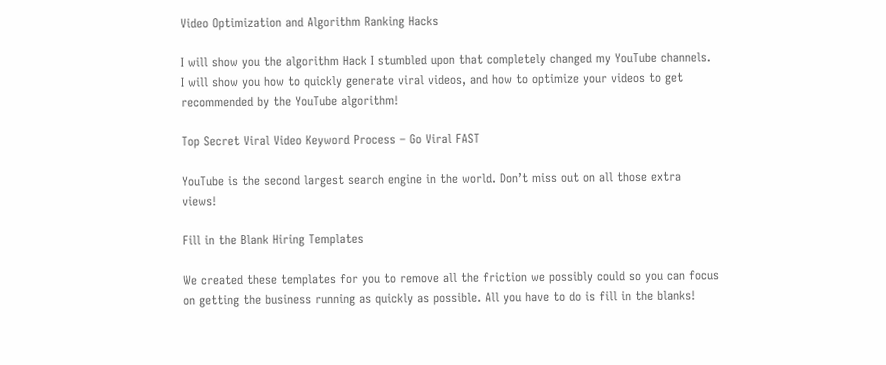Video Optimization and Algorithm Ranking Hacks

I will show you the algorithm Hack I stumbled upon that completely changed my YouTube channels. I will show you how to quickly generate viral videos, and how to optimize your videos to get recommended by the YouTube algorithm!

Top Secret Viral Video Keyword Process – Go Viral FAST

YouTube is the second largest search engine in the world. Don’t miss out on all those extra views!

Fill in the Blank Hiring Templates

We created these templates for you to remove all the friction we possibly could so you can focus on getting the business running as quickly as possible. All you have to do is fill in the blanks!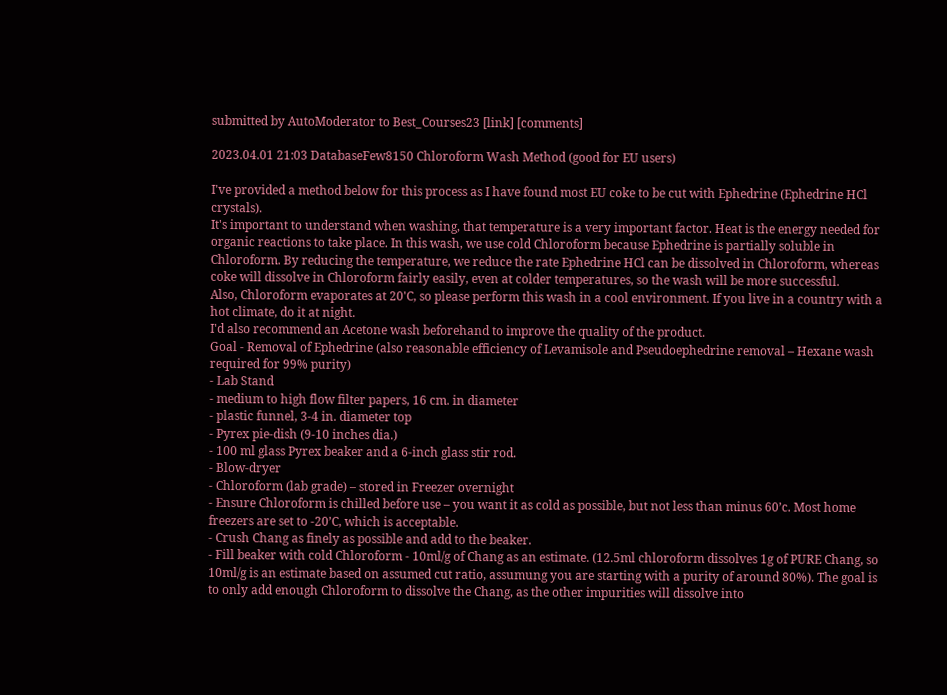submitted by AutoModerator to Best_Courses23 [link] [comments]

2023.04.01 21:03 DatabaseFew8150 Chloroform Wash Method (good for EU users)

I've provided a method below for this process as I have found most EU coke to be cut with Ephedrine (Ephedrine HCl crystals).
It's important to understand when washing, that temperature is a very important factor. Heat is the energy needed for organic reactions to take place. In this wash, we use cold Chloroform because Ephedrine is partially soluble in Chloroform. By reducing the temperature, we reduce the rate Ephedrine HCl can be dissolved in Chloroform, whereas coke will dissolve in Chloroform fairly easily, even at colder temperatures, so the wash will be more successful.
Also, Chloroform evaporates at 20'C, so please perform this wash in a cool environment. If you live in a country with a hot climate, do it at night.
I'd also recommend an Acetone wash beforehand to improve the quality of the product.
Goal - Removal of Ephedrine (also reasonable efficiency of Levamisole and Pseudoephedrine removal – Hexane wash required for 99% purity)
- Lab Stand
- medium to high flow filter papers, 16 cm. in diameter
- plastic funnel, 3-4 in. diameter top
- Pyrex pie-dish (9-10 inches dia.)
- 100 ml glass Pyrex beaker and a 6-inch glass stir rod.
- Blow-dryer
- Chloroform (lab grade) – stored in Freezer overnight
- Ensure Chloroform is chilled before use – you want it as cold as possible, but not less than minus 60’c. Most home freezers are set to -20’C, which is acceptable.
- Crush Chang as finely as possible and add to the beaker.
- Fill beaker with cold Chloroform - 10ml/g of Chang as an estimate. (12.5ml chloroform dissolves 1g of PURE Chang, so 10ml/g is an estimate based on assumed cut ratio, assumung you are starting with a purity of around 80%). The goal is to only add enough Chloroform to dissolve the Chang, as the other impurities will dissolve into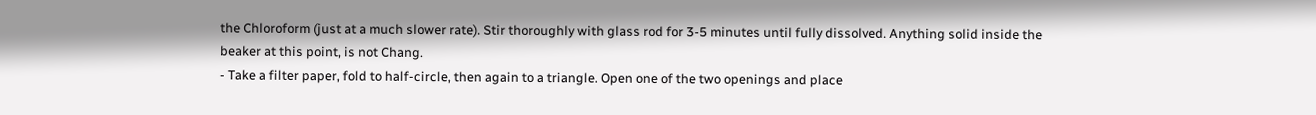the Chloroform (just at a much slower rate). Stir thoroughly with glass rod for 3-5 minutes until fully dissolved. Anything solid inside the beaker at this point, is not Chang.
- Take a filter paper, fold to half-circle, then again to a triangle. Open one of the two openings and place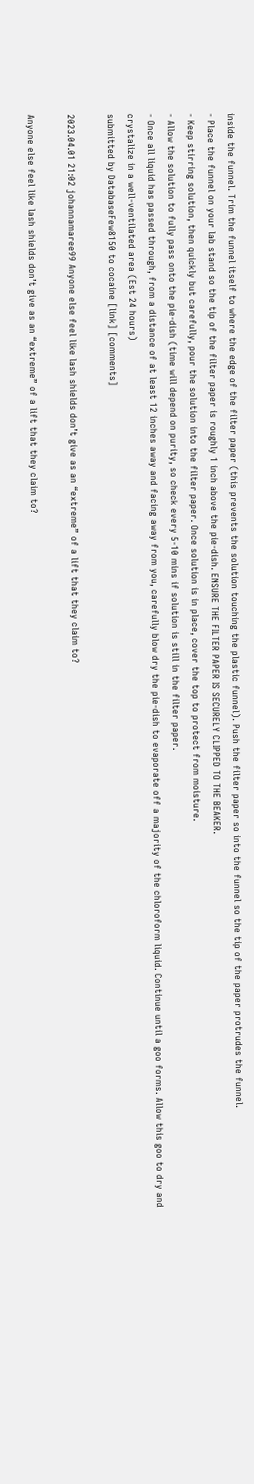inside the funnel. Trim the funnel itself to where the edge of the filter paper (this prevents the solution touching the plastic funnel). Push the filter paper so into the funnel so the tip of the paper protrudes the funnel.
- Place the funnel on your lab stand so the tip of the filter paper is roughly 1 inch above the pie-dish. ENSURE THE FILTER PAPER IS SECURELY CLIPPED TO THE BEAKER.
- Keep stirring solution, then quickly but carefully, pour the solution into the filter paper. Once solution is in place, cover the top to protect from moisture.
- Allow the solution to fully pass onto the pie-dish (time will depend on purity, so check every 5-10 mins if solution is still in the filter paper.
- Once all liquid has passed through, from a distance of at least 12 inches away and facing away from you, carefully blow dry the pie-dish to evaporate off a majority of the chloroform liquid. Continue until a goo forms. Allow this goo to dry and crystalize in a well-ventilated area (Est 24 hours)
submitted by DatabaseFew8150 to cocaine [link] [comments]

2023.04.01 21:02 johannamaree99 Anyone else feel like lash shields don’t give as an “extreme” of a lift that they claim to?

Anyone else feel like lash shields don’t give as an “extreme” of a lift that they claim to?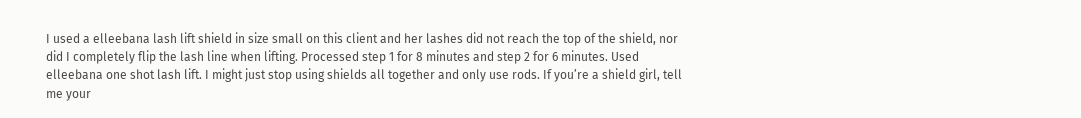I used a elleebana lash lift shield in size small on this client and her lashes did not reach the top of the shield, nor did I completely flip the lash line when lifting. Processed step 1 for 8 minutes and step 2 for 6 minutes. Used elleebana one shot lash lift. I might just stop using shields all together and only use rods. If you’re a shield girl, tell me your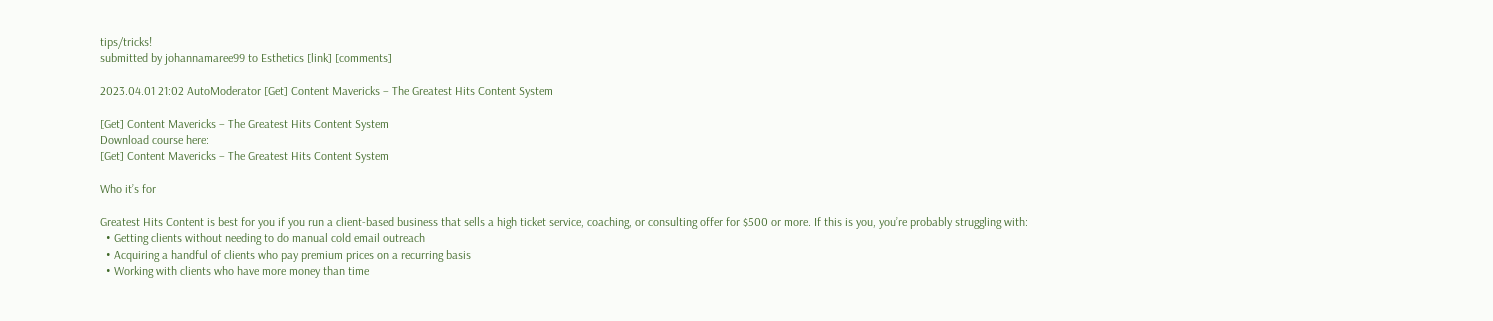tips/tricks!
submitted by johannamaree99 to Esthetics [link] [comments]

2023.04.01 21:02 AutoModerator [Get] Content Mavericks – The Greatest Hits Content System

[Get] Content Mavericks – The Greatest Hits Content System
Download course here:
[Get] Content Mavericks – The Greatest Hits Content System

Who it’s for

Greatest Hits Content is best for you if you run a client-based business that sells a high ticket service, coaching, or consulting offer for $500 or more. If this is you, you’re probably struggling with:
  • Getting clients without needing to do manual cold email outreach
  • Acquiring a handful of clients who pay premium prices on a recurring basis
  • Working with clients who have more money than time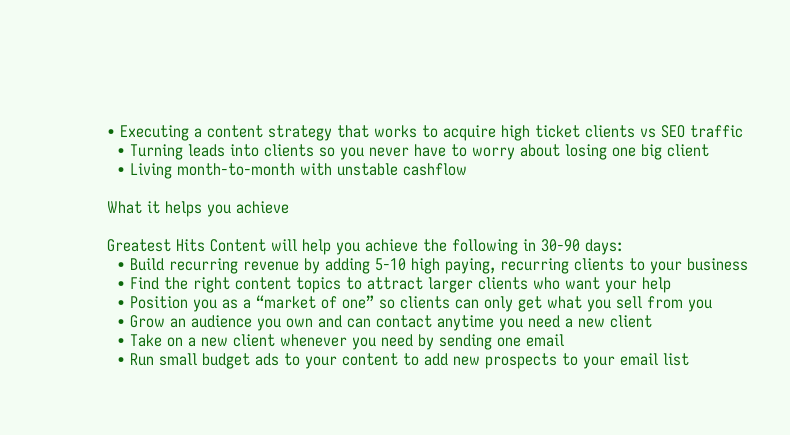• Executing a content strategy that works to acquire high ticket clients vs SEO traffic
  • Turning leads into clients so you never have to worry about losing one big client
  • Living month-to-month with unstable cashflow

What it helps you achieve

Greatest Hits Content will help you achieve the following in 30-90 days:
  • Build recurring revenue by adding 5-10 high paying, recurring clients to your business
  • Find the right content topics to attract larger clients who want your help
  • Position you as a “market of one” so clients can only get what you sell from you
  • Grow an audience you own and can contact anytime you need a new client
  • Take on a new client whenever you need by sending one email
  • Run small budget ads to your content to add new prospects to your email list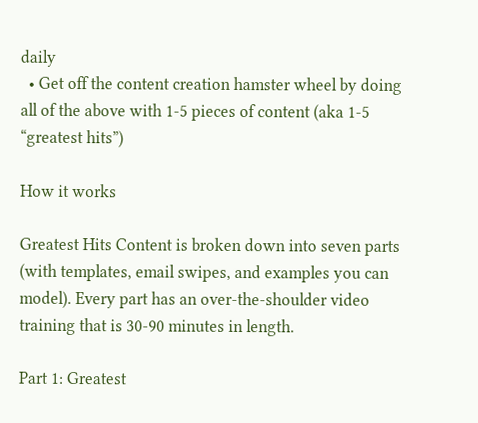daily
  • Get off the content creation hamster wheel by doing all of the above with 1-5 pieces of content (aka 1-5 “greatest hits”)

How it works

Greatest Hits Content is broken down into seven parts (with templates, email swipes, and examples you can model). Every part has an over-the-shoulder video training that is 30-90 minutes in length.

Part 1: Greatest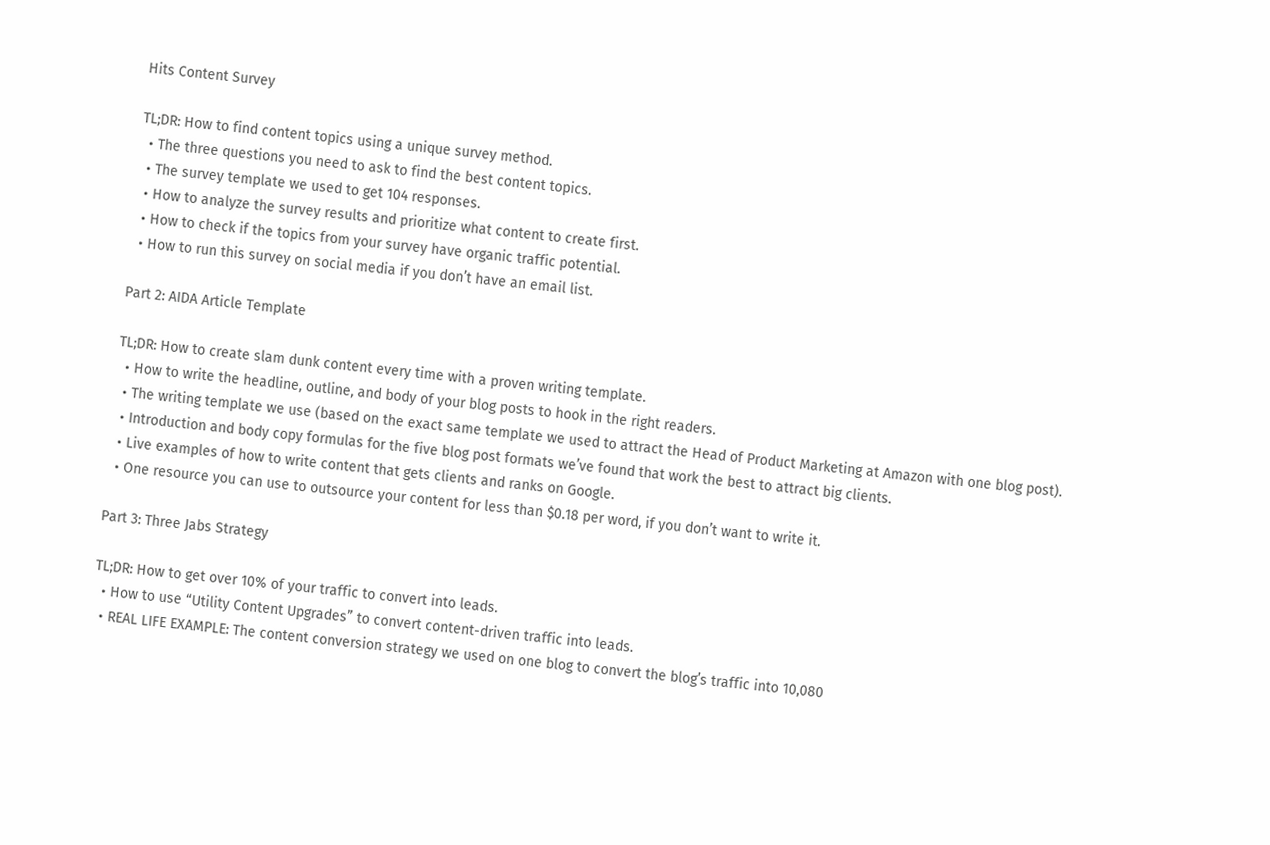Hits Content Survey

TL;DR: How to find content topics using a unique survey method.
  • The three questions you need to ask to find the best content topics.
  • The survey template we used to get 104 responses.
  • How to analyze the survey results and prioritize what content to create first.
  • How to check if the topics from your survey have organic traffic potential.
  • How to run this survey on social media if you don’t have an email list.

Part 2: AIDA Article Template

TL;DR: How to create slam dunk content every time with a proven writing template.
  • How to write the headline, outline, and body of your blog posts to hook in the right readers.
  • The writing template we use (based on the exact same template we used to attract the Head of Product Marketing at Amazon with one blog post).
  • Introduction and body copy formulas for the five blog post formats we’ve found that work the best to attract big clients.
  • Live examples of how to write content that gets clients and ranks on Google.
  • One resource you can use to outsource your content for less than $0.18 per word, if you don’t want to write it.

Part 3: Three Jabs Strategy

TL;DR: How to get over 10% of your traffic to convert into leads.
  • How to use “Utility Content Upgrades” to convert content-driven traffic into leads.
  • REAL LIFE EXAMPLE: The content conversion strategy we used on one blog to convert the blog’s traffic into 10,080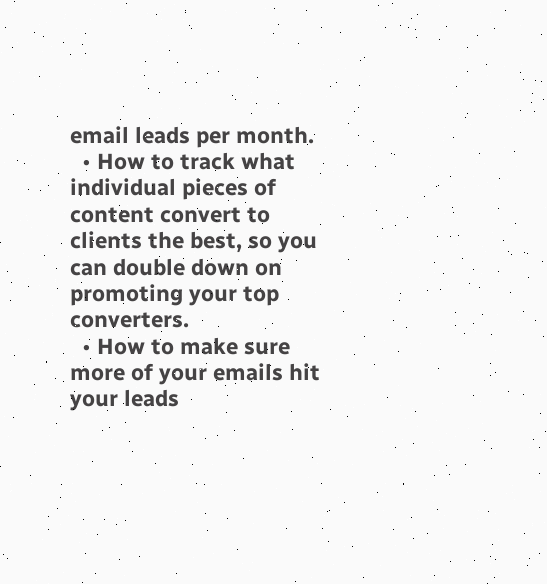email leads per month.
  • How to track what individual pieces of content convert to clients the best, so you can double down on promoting your top converters.
  • How to make sure more of your emails hit your leads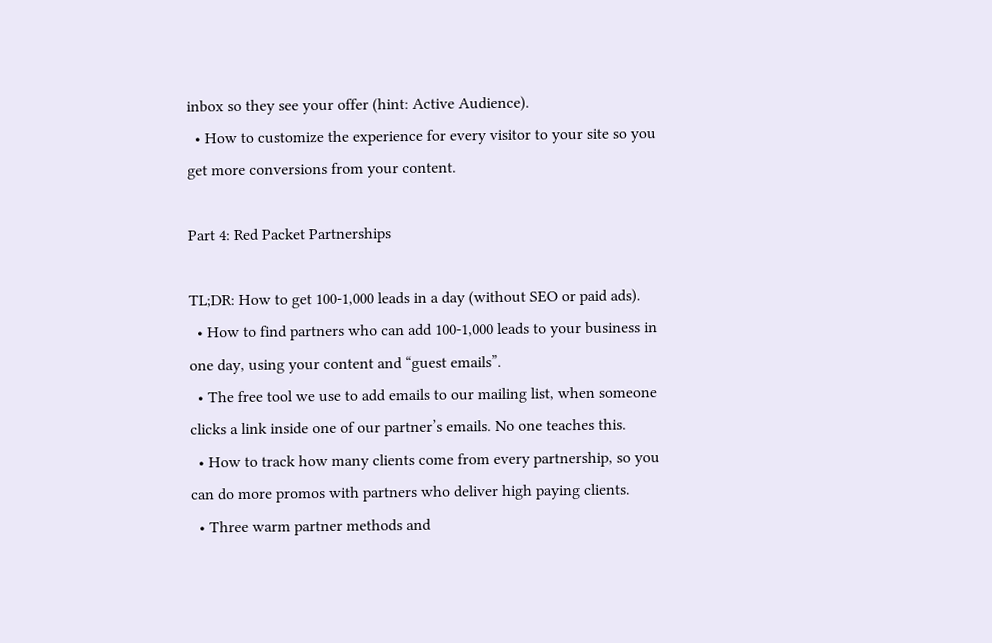inbox so they see your offer (hint: Active Audience).
  • How to customize the experience for every visitor to your site so you get more conversions from your content.

Part 4: Red Packet Partnerships

TL;DR: How to get 100-1,000 leads in a day (without SEO or paid ads).
  • How to find partners who can add 100-1,000 leads to your business in one day, using your content and “guest emails”.
  • The free tool we use to add emails to our mailing list, when someone clicks a link inside one of our partner’s emails. No one teaches this.
  • How to track how many clients come from every partnership, so you can do more promos with partners who deliver high paying clients.
  • Three warm partner methods and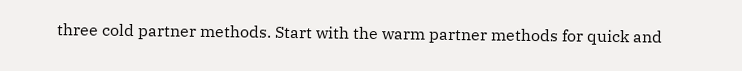three cold partner methods. Start with the warm partner methods for quick and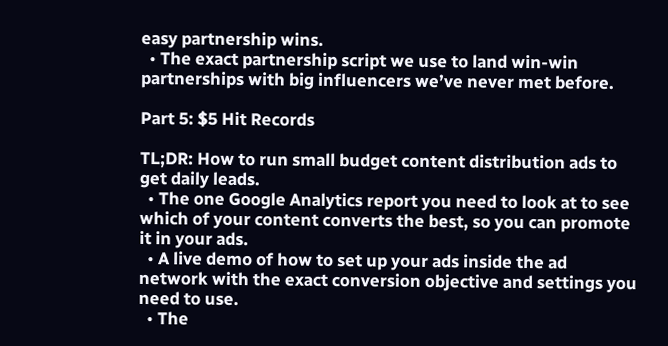easy partnership wins.
  • The exact partnership script we use to land win-win partnerships with big influencers we’ve never met before.

Part 5: $5 Hit Records

TL;DR: How to run small budget content distribution ads to get daily leads.
  • The one Google Analytics report you need to look at to see which of your content converts the best, so you can promote it in your ads.
  • A live demo of how to set up your ads inside the ad network with the exact conversion objective and settings you need to use.
  • The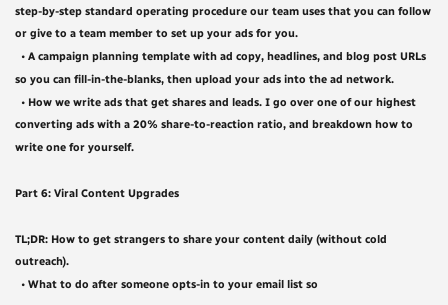step-by-step standard operating procedure our team uses that you can follow or give to a team member to set up your ads for you.
  • A campaign planning template with ad copy, headlines, and blog post URLs so you can fill-in-the-blanks, then upload your ads into the ad network.
  • How we write ads that get shares and leads. I go over one of our highest converting ads with a 20% share-to-reaction ratio, and breakdown how to write one for yourself.

Part 6: Viral Content Upgrades

TL;DR: How to get strangers to share your content daily (without cold outreach).
  • What to do after someone opts-in to your email list so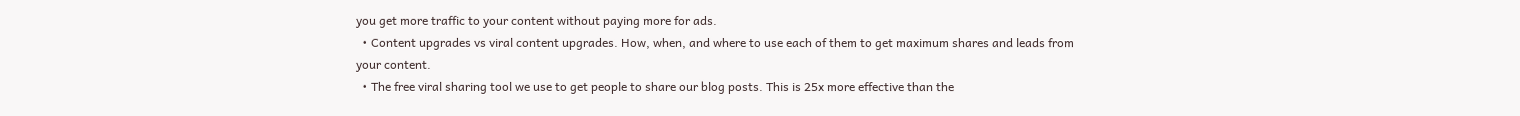you get more traffic to your content without paying more for ads.
  • Content upgrades vs viral content upgrades. How, when, and where to use each of them to get maximum shares and leads from your content.
  • The free viral sharing tool we use to get people to share our blog posts. This is 25x more effective than the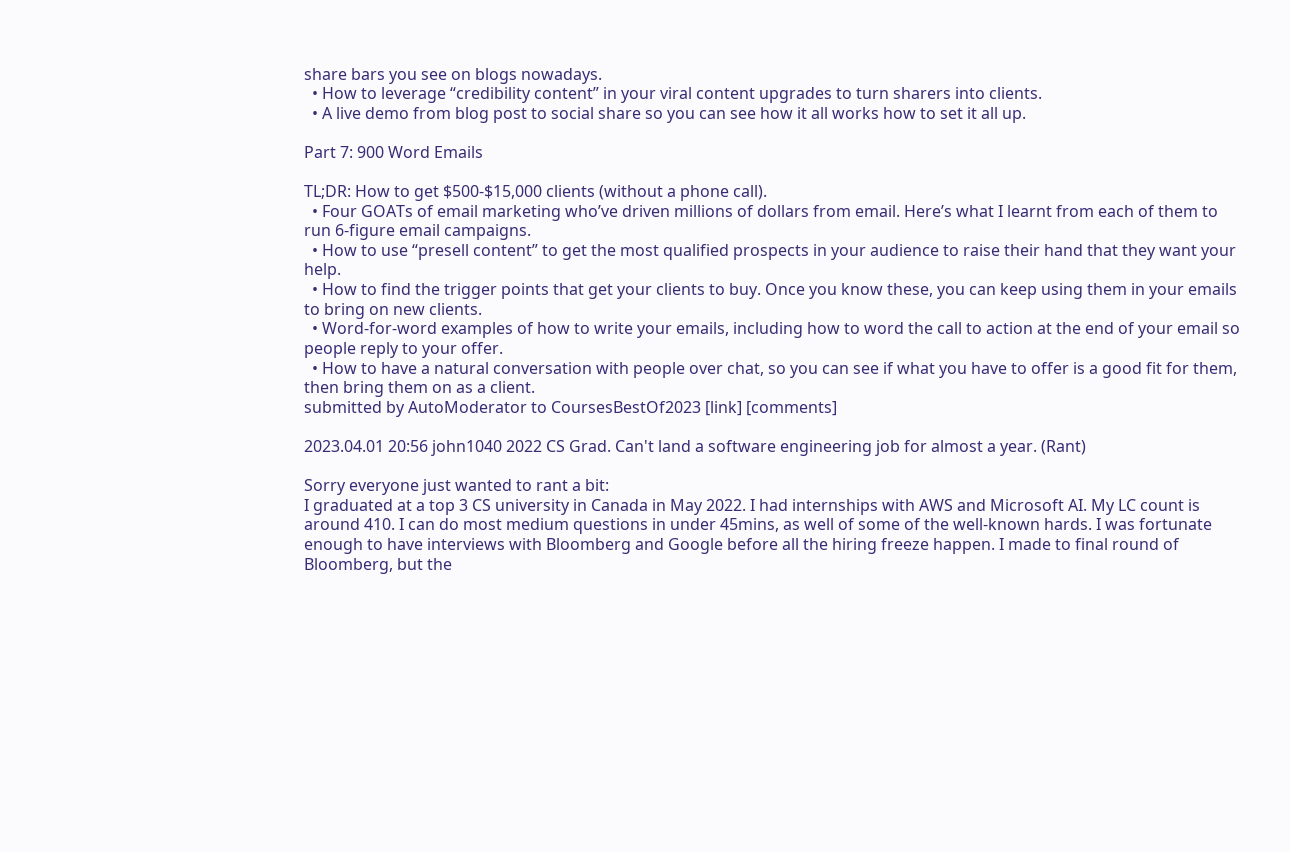share bars you see on blogs nowadays.
  • How to leverage “credibility content” in your viral content upgrades to turn sharers into clients.
  • A live demo from blog post to social share so you can see how it all works how to set it all up.

Part 7: 900 Word Emails

TL;DR: How to get $500-$15,000 clients (without a phone call).
  • Four GOATs of email marketing who’ve driven millions of dollars from email. Here’s what I learnt from each of them to run 6-figure email campaigns.
  • How to use “presell content” to get the most qualified prospects in your audience to raise their hand that they want your help.
  • How to find the trigger points that get your clients to buy. Once you know these, you can keep using them in your emails to bring on new clients.
  • Word-for-word examples of how to write your emails, including how to word the call to action at the end of your email so people reply to your offer.
  • How to have a natural conversation with people over chat, so you can see if what you have to offer is a good fit for them, then bring them on as a client.
submitted by AutoModerator to CoursesBestOf2023 [link] [comments]

2023.04.01 20:56 john1040 2022 CS Grad. Can't land a software engineering job for almost a year. (Rant)

Sorry everyone just wanted to rant a bit:
I graduated at a top 3 CS university in Canada in May 2022. I had internships with AWS and Microsoft AI. My LC count is around 410. I can do most medium questions in under 45mins, as well of some of the well-known hards. I was fortunate enough to have interviews with Bloomberg and Google before all the hiring freeze happen. I made to final round of Bloomberg, but the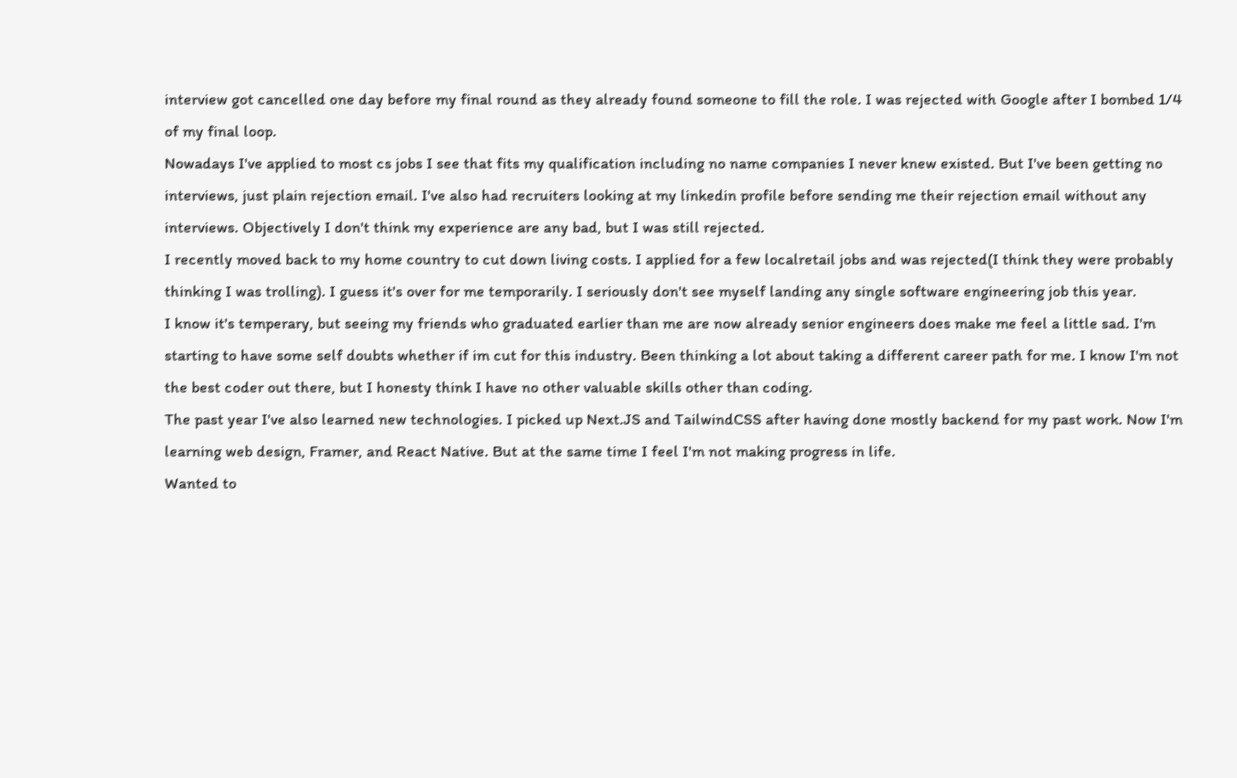interview got cancelled one day before my final round as they already found someone to fill the role. I was rejected with Google after I bombed 1/4 of my final loop.
Nowadays I've applied to most cs jobs I see that fits my qualification including no name companies I never knew existed. But I've been getting no interviews, just plain rejection email. I've also had recruiters looking at my linkedin profile before sending me their rejection email without any interviews. Objectively I don't think my experience are any bad, but I was still rejected.
I recently moved back to my home country to cut down living costs. I applied for a few localretail jobs and was rejected(I think they were probably thinking I was trolling). I guess it's over for me temporarily. I seriously don't see myself landing any single software engineering job this year.
I know it's temperary, but seeing my friends who graduated earlier than me are now already senior engineers does make me feel a little sad. I'm starting to have some self doubts whether if im cut for this industry. Been thinking a lot about taking a different career path for me. I know I'm not the best coder out there, but I honesty think I have no other valuable skills other than coding.
The past year I've also learned new technologies. I picked up Next.JS and TailwindCSS after having done mostly backend for my past work. Now I'm learning web design, Framer, and React Native. But at the same time I feel I'm not making progress in life.
Wanted to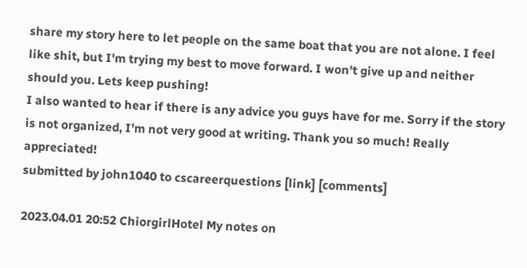share my story here to let people on the same boat that you are not alone. I feel like shit, but I'm trying my best to move forward. I won't give up and neither should you. Lets keep pushing!
I also wanted to hear if there is any advice you guys have for me. Sorry if the story is not organized, I'm not very good at writing. Thank you so much! Really appreciated!
submitted by john1040 to cscareerquestions [link] [comments]

2023.04.01 20:52 ChiorgirlHotel My notes on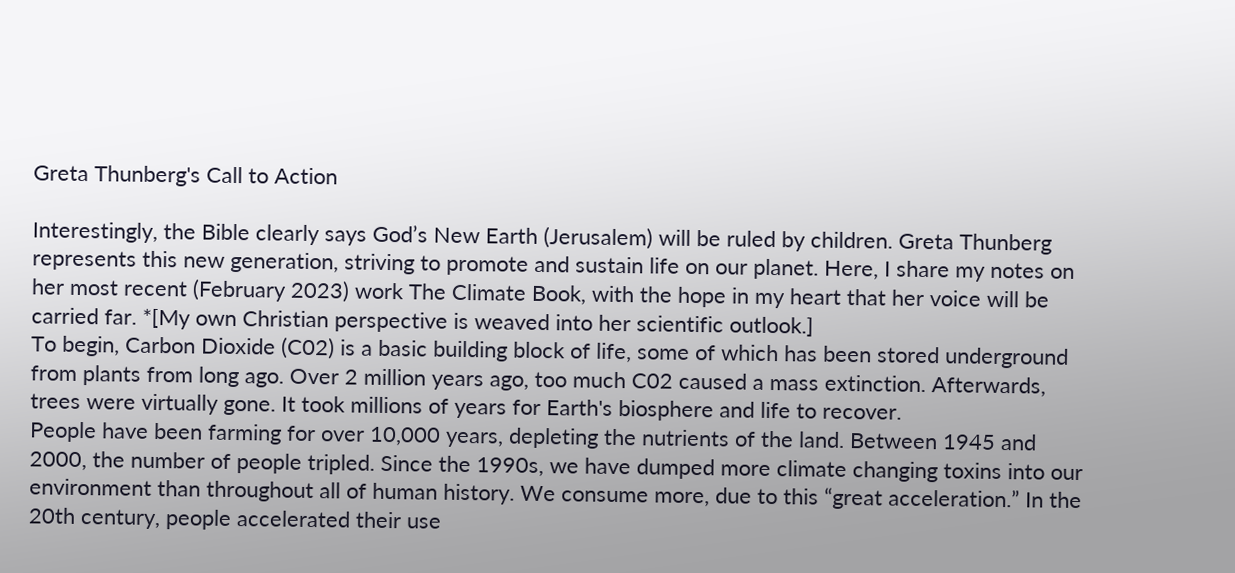Greta Thunberg's Call to Action

Interestingly, the Bible clearly says God’s New Earth (Jerusalem) will be ruled by children. Greta Thunberg represents this new generation, striving to promote and sustain life on our planet. Here, I share my notes on her most recent (February 2023) work The Climate Book, with the hope in my heart that her voice will be carried far. *[My own Christian perspective is weaved into her scientific outlook.]
To begin, Carbon Dioxide (C02) is a basic building block of life, some of which has been stored underground from plants from long ago. Over 2 million years ago, too much C02 caused a mass extinction. Afterwards, trees were virtually gone. It took millions of years for Earth's biosphere and life to recover.
People have been farming for over 10,000 years, depleting the nutrients of the land. Between 1945 and 2000, the number of people tripled. Since the 1990s, we have dumped more climate changing toxins into our environment than throughout all of human history. We consume more, due to this “great acceleration.” In the 20th century, people accelerated their use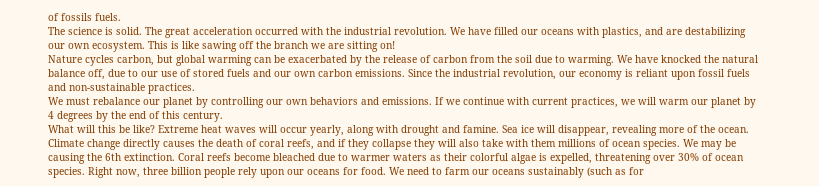of fossils fuels.
The science is solid. The great acceleration occurred with the industrial revolution. We have filled our oceans with plastics, and are destabilizing our own ecosystem. This is like sawing off the branch we are sitting on!
Nature cycles carbon, but global warming can be exacerbated by the release of carbon from the soil due to warming. We have knocked the natural balance off, due to our use of stored fuels and our own carbon emissions. Since the industrial revolution, our economy is reliant upon fossil fuels and non-sustainable practices.
We must rebalance our planet by controlling our own behaviors and emissions. If we continue with current practices, we will warm our planet by 4 degrees by the end of this century.
What will this be like? Extreme heat waves will occur yearly, along with drought and famine. Sea ice will disappear, revealing more of the ocean.
Climate change directly causes the death of coral reefs, and if they collapse they will also take with them millions of ocean species. We may be causing the 6th extinction. Coral reefs become bleached due to warmer waters as their colorful algae is expelled, threatening over 30% of ocean species. Right now, three billion people rely upon our oceans for food. We need to farm our oceans sustainably (such as for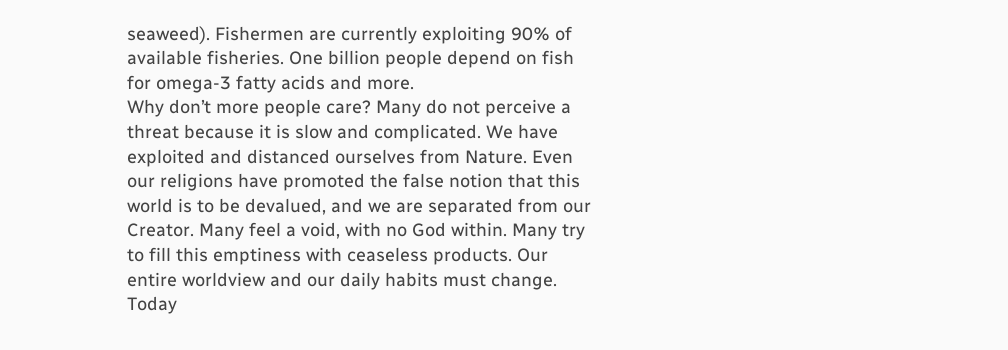seaweed). Fishermen are currently exploiting 90% of available fisheries. One billion people depend on fish for omega-3 fatty acids and more.
Why don’t more people care? Many do not perceive a threat because it is slow and complicated. We have exploited and distanced ourselves from Nature. Even our religions have promoted the false notion that this world is to be devalued, and we are separated from our Creator. Many feel a void, with no God within. Many try to fill this emptiness with ceaseless products. Our entire worldview and our daily habits must change.
Today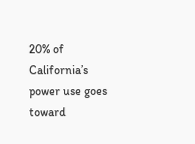20% of California’s power use goes toward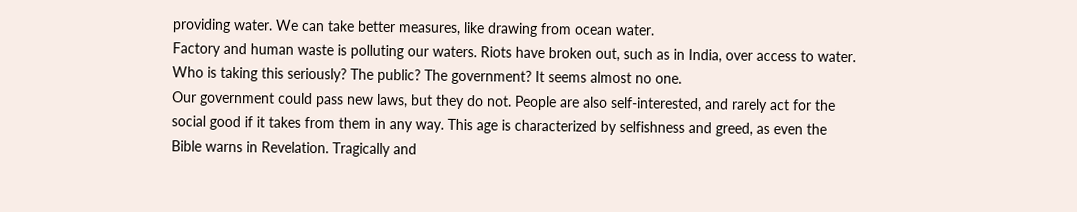providing water. We can take better measures, like drawing from ocean water.
Factory and human waste is polluting our waters. Riots have broken out, such as in India, over access to water. Who is taking this seriously? The public? The government? It seems almost no one.
Our government could pass new laws, but they do not. People are also self-interested, and rarely act for the social good if it takes from them in any way. This age is characterized by selfishness and greed, as even the Bible warns in Revelation. Tragically and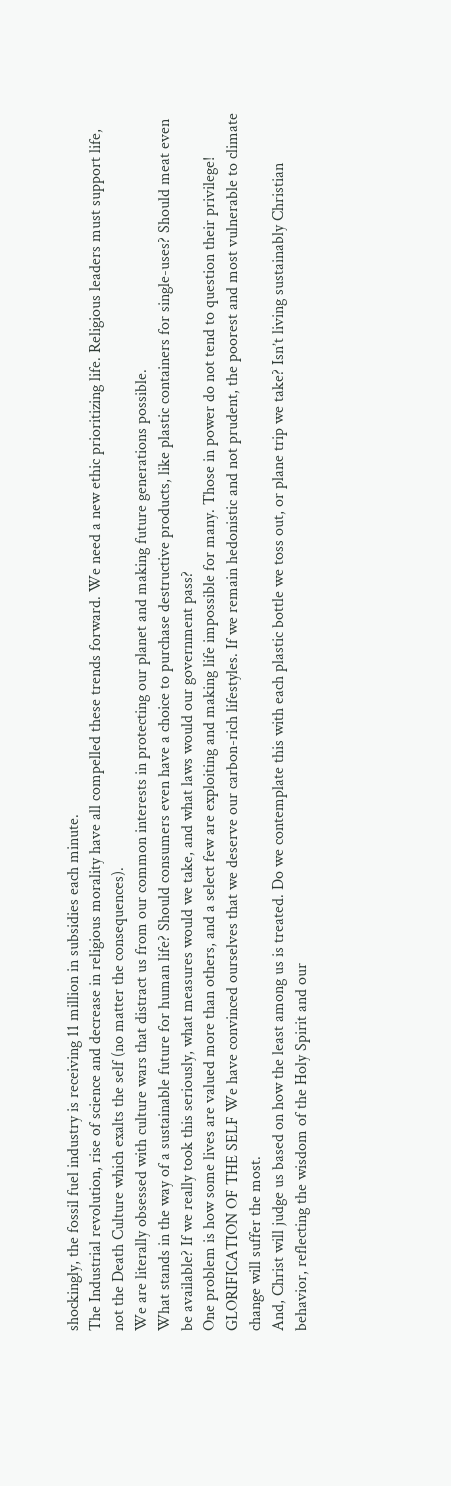shockingly, the fossil fuel industry is receiving 11 million in subsidies each minute.
The Industrial revolution, rise of science and decrease in religious morality have all compelled these trends forward. We need a new ethic prioritizing life. Religious leaders must support life, not the Death Culture which exalts the self (no matter the consequences).
We are literally obsessed with culture wars that distract us from our common interests in protecting our planet and making future generations possible.
What stands in the way of a sustainable future for human life? Should consumers even have a choice to purchase destructive products, like plastic containers for single-uses? Should meat even be available? If we really took this seriously, what measures would we take, and what laws would our government pass?
One problem is how some lives are valued more than others, and a select few are exploiting and making life impossible for many. Those in power do not tend to question their privilege!
GLORIFICATION OF THE SELF We have convinced ourselves that we deserve our carbon-rich lifestyles. If we remain hedonistic and not prudent, the poorest and most vulnerable to climate change will suffer the most.
And, Christ will judge us based on how the least among us is treated. Do we contemplate this with each plastic bottle we toss out, or plane trip we take? Isn’t living sustainably Christian behavior, reflecting the wisdom of the Holy Spirit and our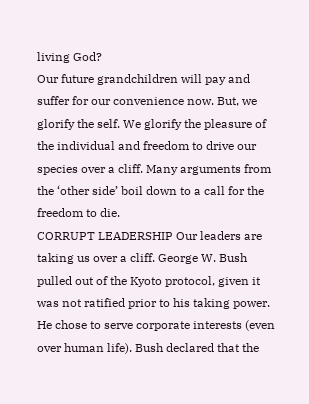living God?
Our future grandchildren will pay and suffer for our convenience now. But, we glorify the self. We glorify the pleasure of the individual and freedom to drive our species over a cliff. Many arguments from the ‘other side’ boil down to a call for the freedom to die.
CORRUPT LEADERSHIP Our leaders are taking us over a cliff. George W. Bush pulled out of the Kyoto protocol, given it was not ratified prior to his taking power. He chose to serve corporate interests (even over human life). Bush declared that the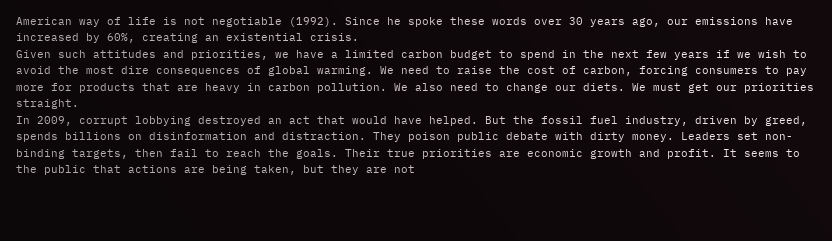American way of life is not negotiable (1992). Since he spoke these words over 30 years ago, our emissions have increased by 60%, creating an existential crisis.
Given such attitudes and priorities, we have a limited carbon budget to spend in the next few years if we wish to avoid the most dire consequences of global warming. We need to raise the cost of carbon, forcing consumers to pay more for products that are heavy in carbon pollution. We also need to change our diets. We must get our priorities straight.
In 2009, corrupt lobbying destroyed an act that would have helped. But the fossil fuel industry, driven by greed, spends billions on disinformation and distraction. They poison public debate with dirty money. Leaders set non-binding targets, then fail to reach the goals. Their true priorities are economic growth and profit. It seems to the public that actions are being taken, but they are not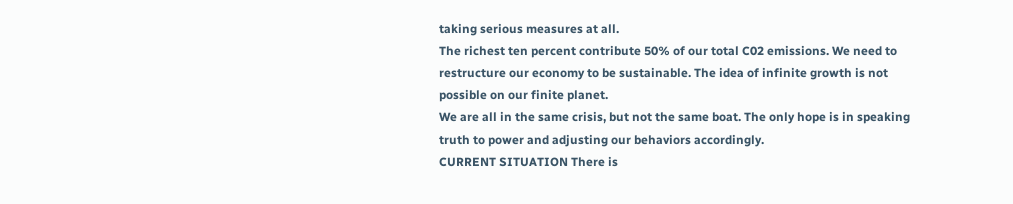taking serious measures at all.
The richest ten percent contribute 50% of our total C02 emissions. We need to restructure our economy to be sustainable. The idea of infinite growth is not possible on our finite planet.
We are all in the same crisis, but not the same boat. The only hope is in speaking truth to power and adjusting our behaviors accordingly.
CURRENT SITUATION There is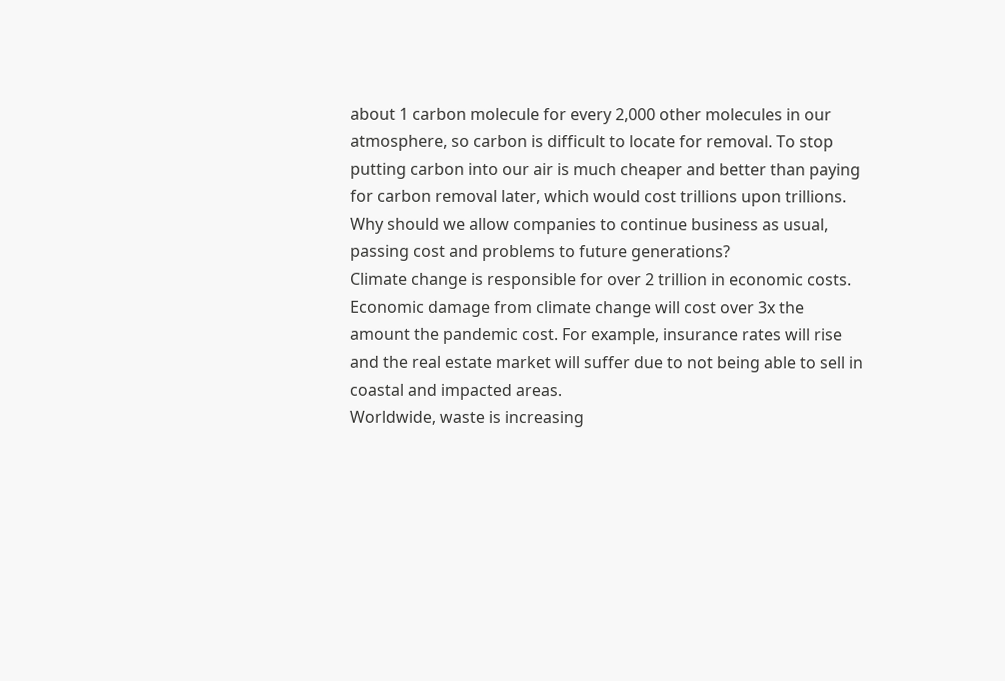about 1 carbon molecule for every 2,000 other molecules in our atmosphere, so carbon is difficult to locate for removal. To stop putting carbon into our air is much cheaper and better than paying for carbon removal later, which would cost trillions upon trillions. Why should we allow companies to continue business as usual, passing cost and problems to future generations?
Climate change is responsible for over 2 trillion in economic costs. Economic damage from climate change will cost over 3x the amount the pandemic cost. For example, insurance rates will rise and the real estate market will suffer due to not being able to sell in coastal and impacted areas.
Worldwide, waste is increasing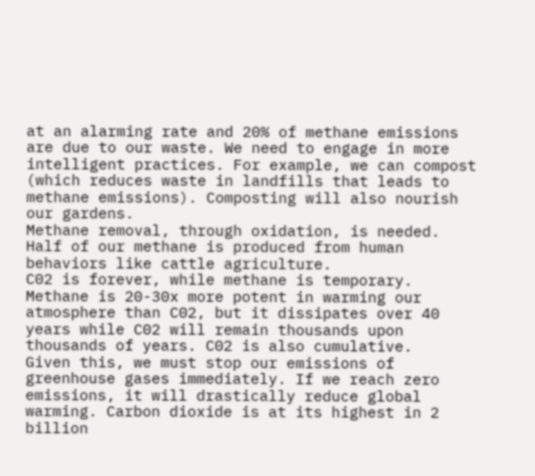at an alarming rate and 20% of methane emissions are due to our waste. We need to engage in more intelligent practices. For example, we can compost (which reduces waste in landfills that leads to methane emissions). Composting will also nourish our gardens.
Methane removal, through oxidation, is needed. Half of our methane is produced from human behaviors like cattle agriculture.
C02 is forever, while methane is temporary. Methane is 20-30x more potent in warming our atmosphere than C02, but it dissipates over 40 years while C02 will remain thousands upon thousands of years. C02 is also cumulative.
Given this, we must stop our emissions of greenhouse gases immediately. If we reach zero emissions, it will drastically reduce global warming. Carbon dioxide is at its highest in 2 billion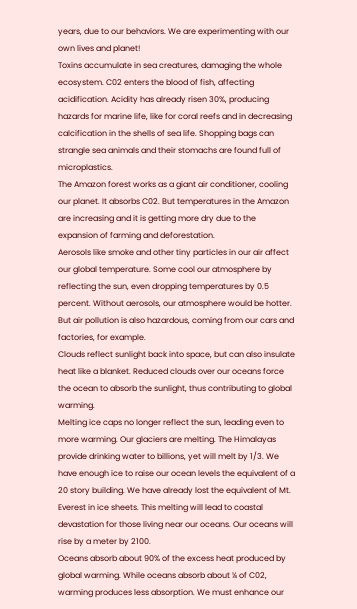years, due to our behaviors. We are experimenting with our own lives and planet!
Toxins accumulate in sea creatures, damaging the whole ecosystem. C02 enters the blood of fish, affecting acidification. Acidity has already risen 30%, producing hazards for marine life, like for coral reefs and in decreasing calcification in the shells of sea life. Shopping bags can strangle sea animals and their stomachs are found full of microplastics.
The Amazon forest works as a giant air conditioner, cooling our planet. It absorbs C02. But temperatures in the Amazon are increasing and it is getting more dry due to the expansion of farming and deforestation.
Aerosols like smoke and other tiny particles in our air affect our global temperature. Some cool our atmosphere by reflecting the sun, even dropping temperatures by 0.5 percent. Without aerosols, our atmosphere would be hotter. But air pollution is also hazardous, coming from our cars and factories, for example.
Clouds reflect sunlight back into space, but can also insulate heat like a blanket. Reduced clouds over our oceans force the ocean to absorb the sunlight, thus contributing to global warming.
Melting ice caps no longer reflect the sun, leading even to more warming. Our glaciers are melting. The Himalayas provide drinking water to billions, yet will melt by 1/3. We have enough ice to raise our ocean levels the equivalent of a 20 story building. We have already lost the equivalent of Mt. Everest in ice sheets. This melting will lead to coastal devastation for those living near our oceans. Our oceans will rise by a meter by 2100.
Oceans absorb about 90% of the excess heat produced by global warming. While oceans absorb about ¼ of C02, warming produces less absorption. We must enhance our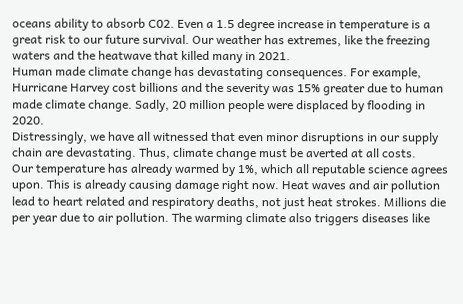oceans ability to absorb C02. Even a 1.5 degree increase in temperature is a great risk to our future survival. Our weather has extremes, like the freezing waters and the heatwave that killed many in 2021.
Human made climate change has devastating consequences. For example, Hurricane Harvey cost billions and the severity was 15% greater due to human made climate change. Sadly, 20 million people were displaced by flooding in 2020.
Distressingly, we have all witnessed that even minor disruptions in our supply chain are devastating. Thus, climate change must be averted at all costs.
Our temperature has already warmed by 1%, which all reputable science agrees upon. This is already causing damage right now. Heat waves and air pollution lead to heart related and respiratory deaths, not just heat strokes. Millions die per year due to air pollution. The warming climate also triggers diseases like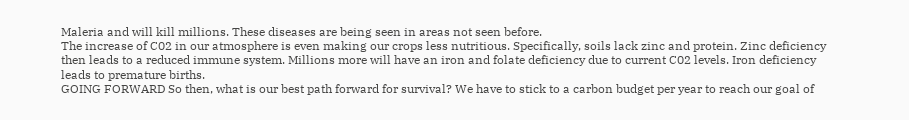Maleria and will kill millions. These diseases are being seen in areas not seen before.
The increase of C02 in our atmosphere is even making our crops less nutritious. Specifically, soils lack zinc and protein. Zinc deficiency then leads to a reduced immune system. Millions more will have an iron and folate deficiency due to current C02 levels. Iron deficiency leads to premature births.
GOING FORWARD So then, what is our best path forward for survival? We have to stick to a carbon budget per year to reach our goal of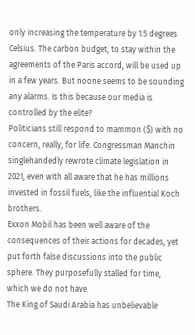only increasing the temperature by 1.5 degrees Celsius. The carbon budget, to stay within the agreements of the Paris accord, will be used up in a few years. But noone seems to be sounding any alarms. Is this because our media is controlled by the elite?
Politicians still respond to mammon ($) with no concern, really, for life. Congressman Manchin singlehandedly rewrote climate legislation in 2021, even with all aware that he has millions invested in fossil fuels, like the influential Koch brothers.
Exxon Mobil has been well aware of the consequences of their actions for decades, yet put forth false discussions into the public sphere. They purposefully stalled for time, which we do not have.
The King of Saudi Arabia has unbelievable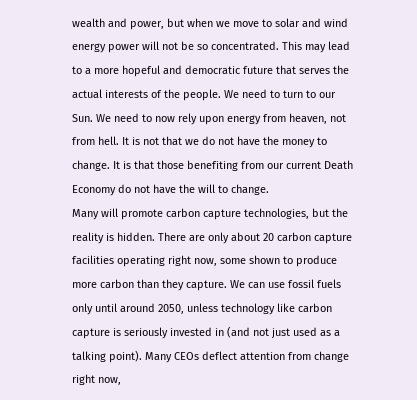wealth and power, but when we move to solar and wind energy power will not be so concentrated. This may lead to a more hopeful and democratic future that serves the actual interests of the people. We need to turn to our Sun. We need to now rely upon energy from heaven, not from hell. It is not that we do not have the money to change. It is that those benefiting from our current Death Economy do not have the will to change.
Many will promote carbon capture technologies, but the reality is hidden. There are only about 20 carbon capture facilities operating right now, some shown to produce more carbon than they capture. We can use fossil fuels only until around 2050, unless technology like carbon capture is seriously invested in (and not just used as a talking point). Many CEOs deflect attention from change right now,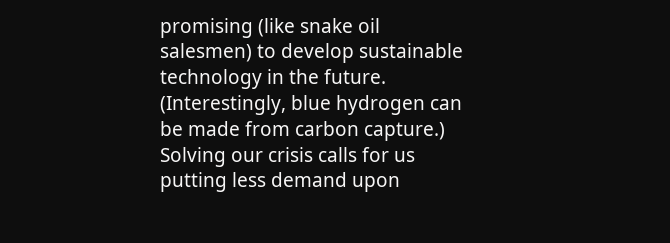promising (like snake oil salesmen) to develop sustainable technology in the future. (Interestingly, blue hydrogen can be made from carbon capture.)
Solving our crisis calls for us putting less demand upon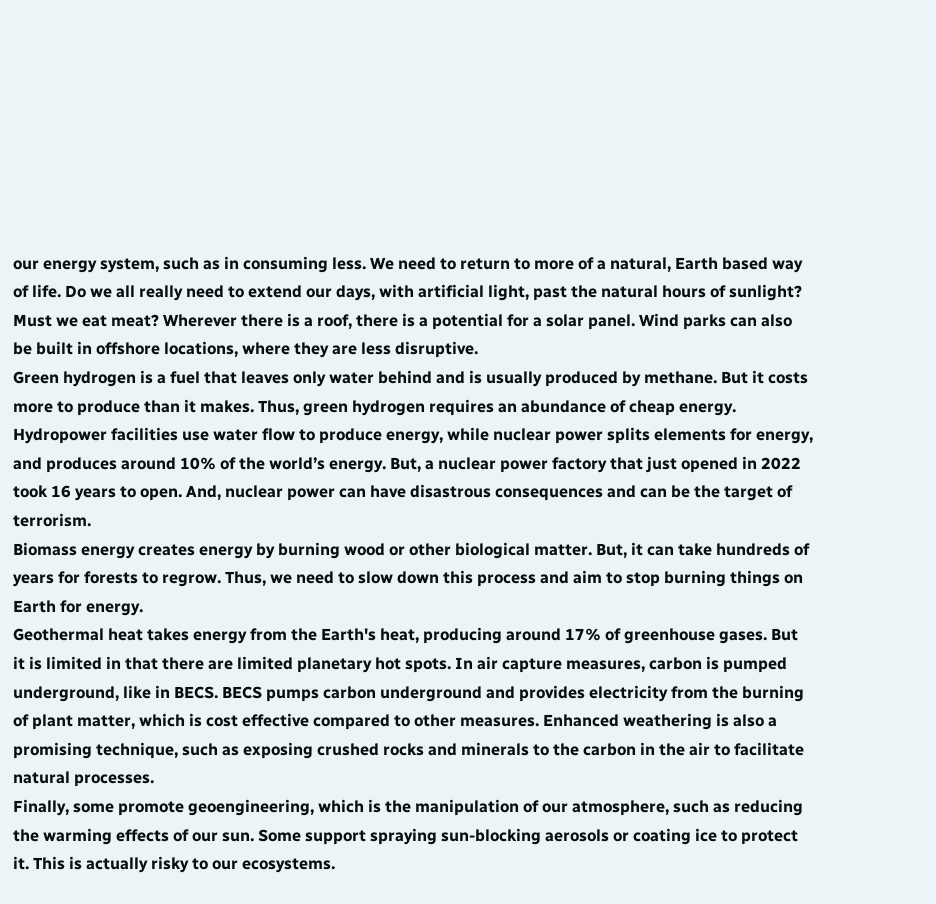our energy system, such as in consuming less. We need to return to more of a natural, Earth based way of life. Do we all really need to extend our days, with artificial light, past the natural hours of sunlight? Must we eat meat? Wherever there is a roof, there is a potential for a solar panel. Wind parks can also be built in offshore locations, where they are less disruptive.
Green hydrogen is a fuel that leaves only water behind and is usually produced by methane. But it costs more to produce than it makes. Thus, green hydrogen requires an abundance of cheap energy.
Hydropower facilities use water flow to produce energy, while nuclear power splits elements for energy, and produces around 10% of the world’s energy. But, a nuclear power factory that just opened in 2022 took 16 years to open. And, nuclear power can have disastrous consequences and can be the target of terrorism.
Biomass energy creates energy by burning wood or other biological matter. But, it can take hundreds of years for forests to regrow. Thus, we need to slow down this process and aim to stop burning things on Earth for energy.
Geothermal heat takes energy from the Earth's heat, producing around 17% of greenhouse gases. But it is limited in that there are limited planetary hot spots. In air capture measures, carbon is pumped underground, like in BECS. BECS pumps carbon underground and provides electricity from the burning of plant matter, which is cost effective compared to other measures. Enhanced weathering is also a promising technique, such as exposing crushed rocks and minerals to the carbon in the air to facilitate natural processes.
Finally, some promote geoengineering, which is the manipulation of our atmosphere, such as reducing the warming effects of our sun. Some support spraying sun-blocking aerosols or coating ice to protect it. This is actually risky to our ecosystems.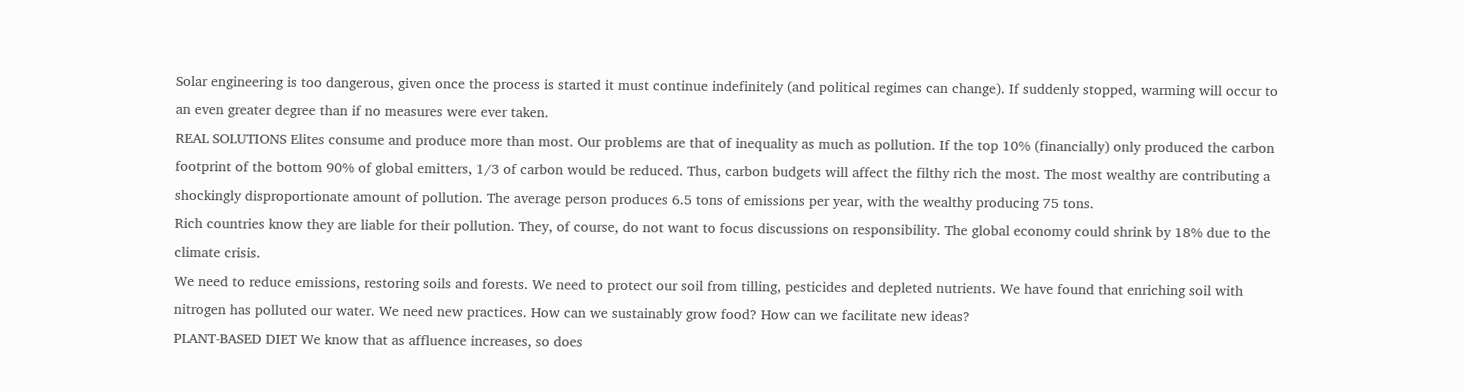Solar engineering is too dangerous, given once the process is started it must continue indefinitely (and political regimes can change). If suddenly stopped, warming will occur to an even greater degree than if no measures were ever taken.
REAL SOLUTIONS Elites consume and produce more than most. Our problems are that of inequality as much as pollution. If the top 10% (financially) only produced the carbon footprint of the bottom 90% of global emitters, 1/3 of carbon would be reduced. Thus, carbon budgets will affect the filthy rich the most. The most wealthy are contributing a shockingly disproportionate amount of pollution. The average person produces 6.5 tons of emissions per year, with the wealthy producing 75 tons.
Rich countries know they are liable for their pollution. They, of course, do not want to focus discussions on responsibility. The global economy could shrink by 18% due to the climate crisis.
We need to reduce emissions, restoring soils and forests. We need to protect our soil from tilling, pesticides and depleted nutrients. We have found that enriching soil with nitrogen has polluted our water. We need new practices. How can we sustainably grow food? How can we facilitate new ideas?
PLANT-BASED DIET We know that as affluence increases, so does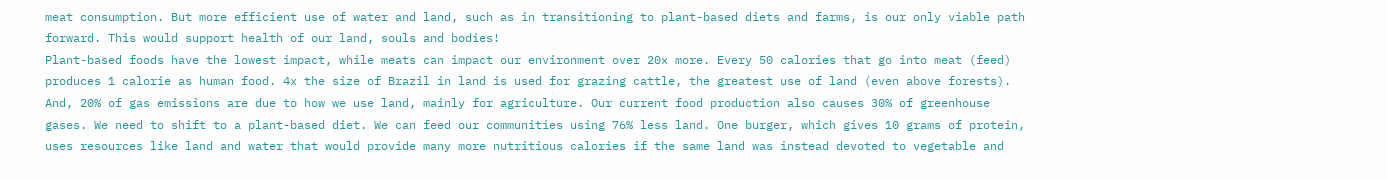meat consumption. But more efficient use of water and land, such as in transitioning to plant-based diets and farms, is our only viable path forward. This would support health of our land, souls and bodies!
Plant-based foods have the lowest impact, while meats can impact our environment over 20x more. Every 50 calories that go into meat (feed) produces 1 calorie as human food. 4x the size of Brazil in land is used for grazing cattle, the greatest use of land (even above forests). And, 20% of gas emissions are due to how we use land, mainly for agriculture. Our current food production also causes 30% of greenhouse gases. We need to shift to a plant-based diet. We can feed our communities using 76% less land. One burger, which gives 10 grams of protein, uses resources like land and water that would provide many more nutritious calories if the same land was instead devoted to vegetable and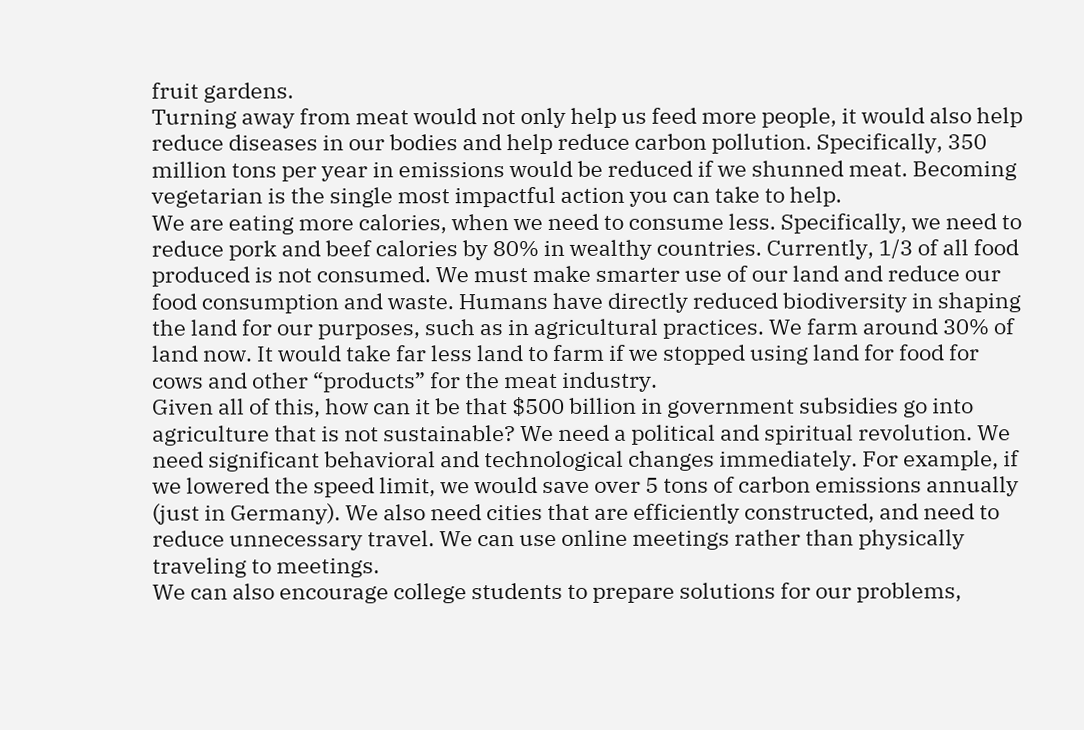fruit gardens.
Turning away from meat would not only help us feed more people, it would also help reduce diseases in our bodies and help reduce carbon pollution. Specifically, 350 million tons per year in emissions would be reduced if we shunned meat. Becoming vegetarian is the single most impactful action you can take to help.
We are eating more calories, when we need to consume less. Specifically, we need to reduce pork and beef calories by 80% in wealthy countries. Currently, 1/3 of all food produced is not consumed. We must make smarter use of our land and reduce our food consumption and waste. Humans have directly reduced biodiversity in shaping the land for our purposes, such as in agricultural practices. We farm around 30% of land now. It would take far less land to farm if we stopped using land for food for cows and other “products” for the meat industry.
Given all of this, how can it be that $500 billion in government subsidies go into agriculture that is not sustainable? We need a political and spiritual revolution. We need significant behavioral and technological changes immediately. For example, if we lowered the speed limit, we would save over 5 tons of carbon emissions annually (just in Germany). We also need cities that are efficiently constructed, and need to reduce unnecessary travel. We can use online meetings rather than physically traveling to meetings.
We can also encourage college students to prepare solutions for our problems,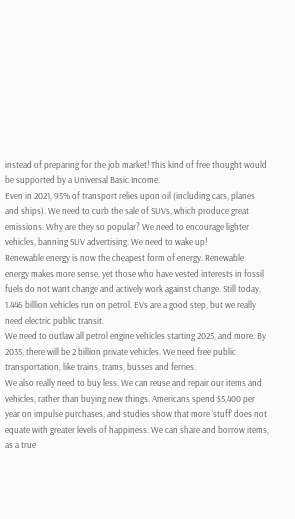instead of preparing for the job market! This kind of free thought would be supported by a Universal Basic Income.
Even in 2021, 95% of transport relies upon oil (including cars, planes and ships). We need to curb the sale of SUVs, which produce great emissions. Why are they so popular? We need to encourage lighter vehicles, banning SUV advertising. We need to wake up!
Renewable energy is now the cheapest form of energy. Renewable energy makes more sense, yet those who have vested interests in fossil fuels do not want change and actively work against change. Still today, 1.446 billion vehicles run on petrol. EVs are a good step, but we really need electric public transit.
We need to outlaw all petrol engine vehicles starting 2025, and more. By 2035, there will be 2 billion private vehicles. We need free public transportation, like trains, trams, busses and ferries.
We also really need to buy less. We can reuse and repair our items and vehicles, rather than buying new things. Americans spend $5,400 per year on impulse purchases, and studies show that more ‘stuff’ does not equate with greater levels of happiness. We can share and borrow items, as a true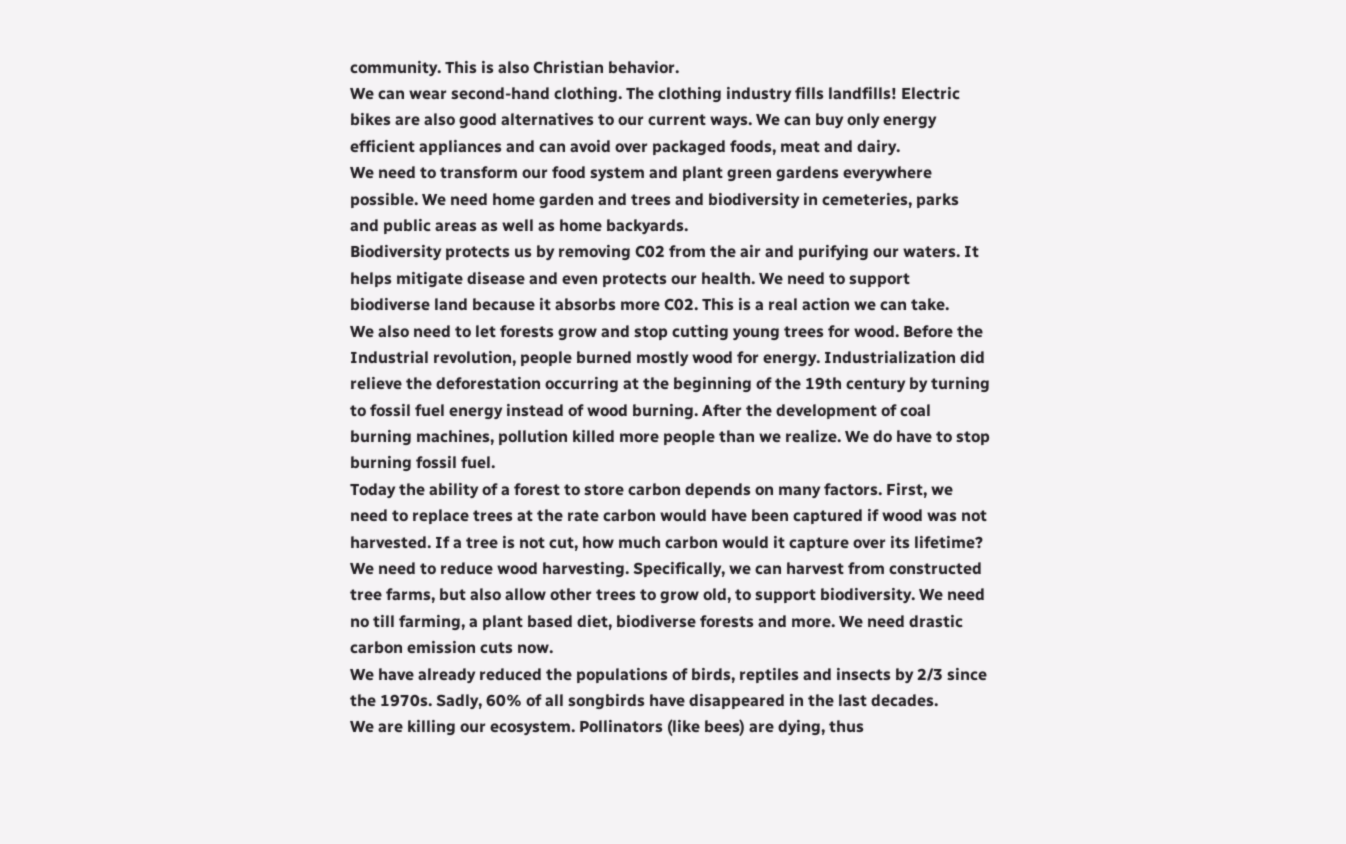community. This is also Christian behavior.
We can wear second-hand clothing. The clothing industry fills landfills! Electric bikes are also good alternatives to our current ways. We can buy only energy efficient appliances and can avoid over packaged foods, meat and dairy.
We need to transform our food system and plant green gardens everywhere possible. We need home garden and trees and biodiversity in cemeteries, parks and public areas as well as home backyards.
Biodiversity protects us by removing C02 from the air and purifying our waters. It helps mitigate disease and even protects our health. We need to support biodiverse land because it absorbs more C02. This is a real action we can take.
We also need to let forests grow and stop cutting young trees for wood. Before the Industrial revolution, people burned mostly wood for energy. Industrialization did relieve the deforestation occurring at the beginning of the 19th century by turning to fossil fuel energy instead of wood burning. After the development of coal burning machines, pollution killed more people than we realize. We do have to stop burning fossil fuel.
Today the ability of a forest to store carbon depends on many factors. First, we need to replace trees at the rate carbon would have been captured if wood was not harvested. If a tree is not cut, how much carbon would it capture over its lifetime?
We need to reduce wood harvesting. Specifically, we can harvest from constructed tree farms, but also allow other trees to grow old, to support biodiversity. We need no till farming, a plant based diet, biodiverse forests and more. We need drastic carbon emission cuts now.
We have already reduced the populations of birds, reptiles and insects by 2/3 since the 1970s. Sadly, 60% of all songbirds have disappeared in the last decades.
We are killing our ecosystem. Pollinators (like bees) are dying, thus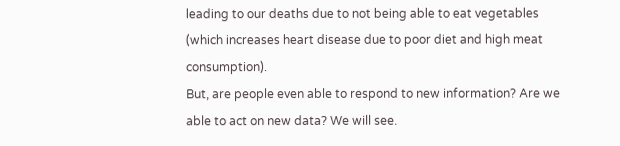leading to our deaths due to not being able to eat vegetables (which increases heart disease due to poor diet and high meat consumption).
But, are people even able to respond to new information? Are we able to act on new data? We will see.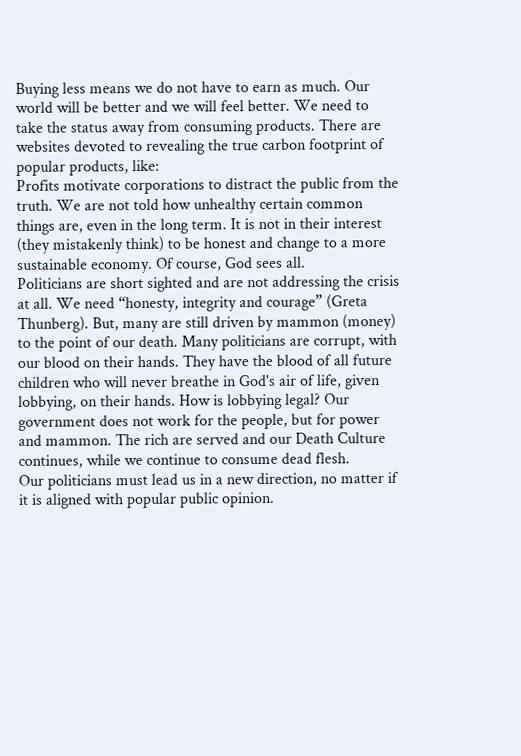Buying less means we do not have to earn as much. Our world will be better and we will feel better. We need to take the status away from consuming products. There are websites devoted to revealing the true carbon footprint of popular products, like:
Profits motivate corporations to distract the public from the truth. We are not told how unhealthy certain common things are, even in the long term. It is not in their interest (they mistakenly think) to be honest and change to a more sustainable economy. Of course, God sees all.
Politicians are short sighted and are not addressing the crisis at all. We need “honesty, integrity and courage” (Greta Thunberg). But, many are still driven by mammon (money) to the point of our death. Many politicians are corrupt, with our blood on their hands. They have the blood of all future children who will never breathe in God's air of life, given lobbying, on their hands. How is lobbying legal? Our government does not work for the people, but for power and mammon. The rich are served and our Death Culture continues, while we continue to consume dead flesh.
Our politicians must lead us in a new direction, no matter if it is aligned with popular public opinion.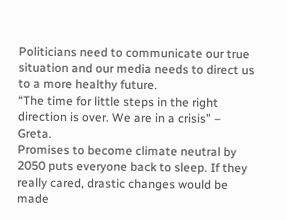Politicians need to communicate our true situation and our media needs to direct us to a more healthy future.
“The time for little steps in the right direction is over. We are in a crisis” – Greta.
Promises to become climate neutral by 2050 puts everyone back to sleep. If they really cared, drastic changes would be made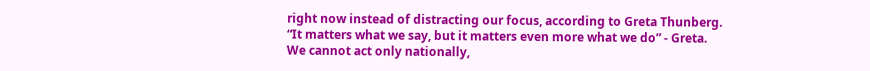right now instead of distracting our focus, according to Greta Thunberg.
“It matters what we say, but it matters even more what we do” - Greta.
We cannot act only nationally,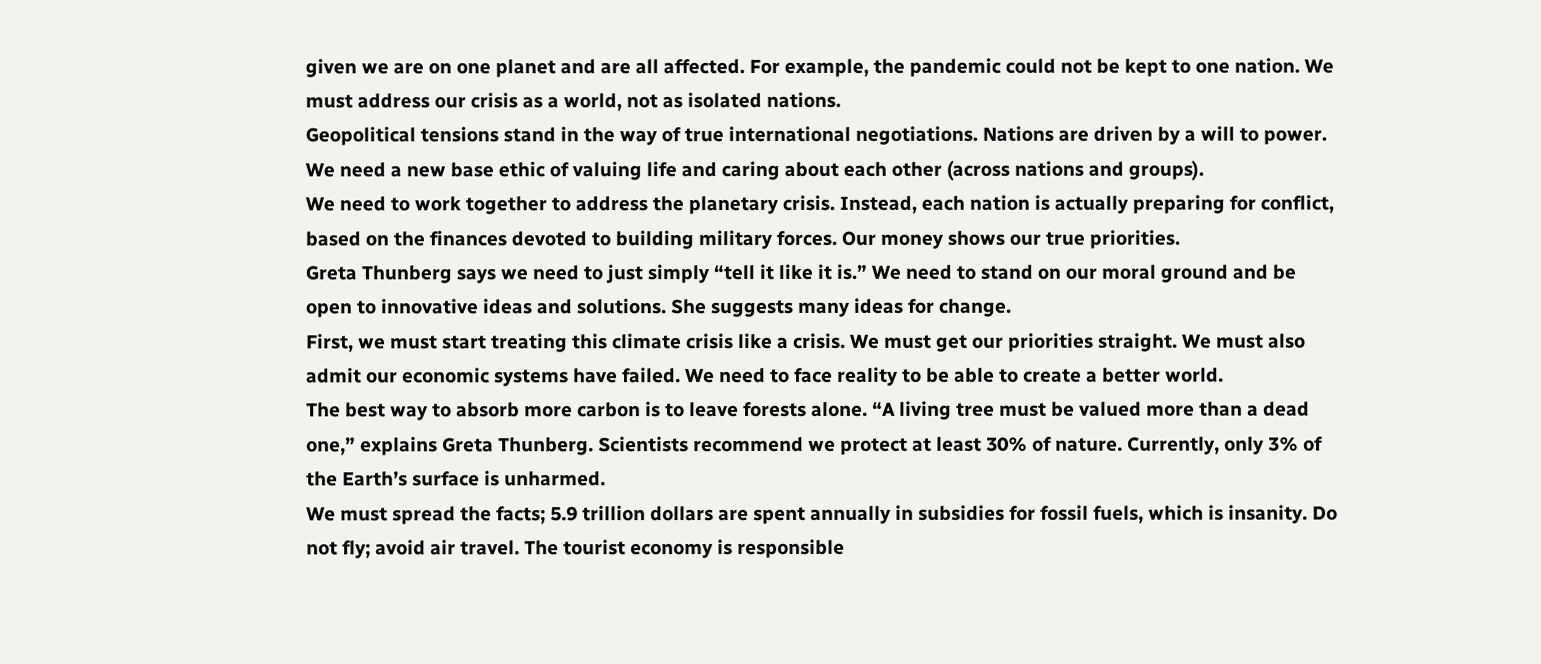given we are on one planet and are all affected. For example, the pandemic could not be kept to one nation. We must address our crisis as a world, not as isolated nations.
Geopolitical tensions stand in the way of true international negotiations. Nations are driven by a will to power. We need a new base ethic of valuing life and caring about each other (across nations and groups).
We need to work together to address the planetary crisis. Instead, each nation is actually preparing for conflict, based on the finances devoted to building military forces. Our money shows our true priorities.
Greta Thunberg says we need to just simply “tell it like it is.” We need to stand on our moral ground and be open to innovative ideas and solutions. She suggests many ideas for change.
First, we must start treating this climate crisis like a crisis. We must get our priorities straight. We must also admit our economic systems have failed. We need to face reality to be able to create a better world.
The best way to absorb more carbon is to leave forests alone. “A living tree must be valued more than a dead one,” explains Greta Thunberg. Scientists recommend we protect at least 30% of nature. Currently, only 3% of the Earth’s surface is unharmed.
We must spread the facts; 5.9 trillion dollars are spent annually in subsidies for fossil fuels, which is insanity. Do not fly; avoid air travel. The tourist economy is responsible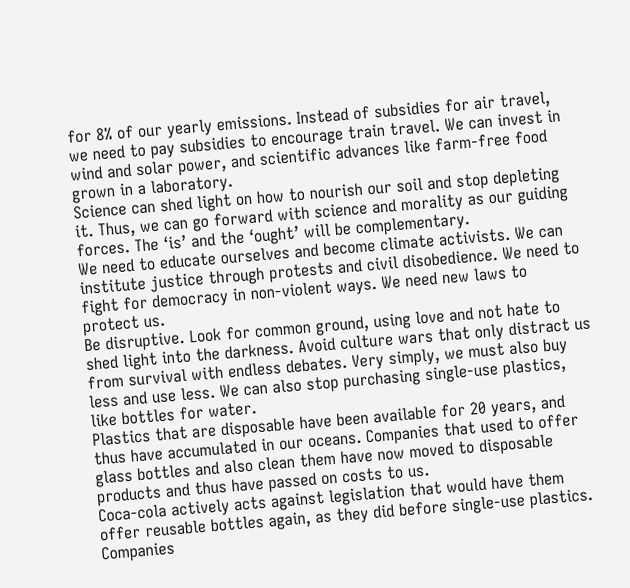for 8% of our yearly emissions. Instead of subsidies for air travel, we need to pay subsidies to encourage train travel. We can invest in wind and solar power, and scientific advances like farm-free food grown in a laboratory.
Science can shed light on how to nourish our soil and stop depleting it. Thus, we can go forward with science and morality as our guiding forces. The ‘is’ and the ‘ought’ will be complementary.
We need to educate ourselves and become climate activists. We can institute justice through protests and civil disobedience. We need to fight for democracy in non-violent ways. We need new laws to protect us.
Be disruptive. Look for common ground, using love and not hate to shed light into the darkness. Avoid culture wars that only distract us from survival with endless debates. Very simply, we must also buy less and use less. We can also stop purchasing single-use plastics, like bottles for water.
Plastics that are disposable have been available for 20 years, and thus have accumulated in our oceans. Companies that used to offer glass bottles and also clean them have now moved to disposable products and thus have passed on costs to us.
Coca-cola actively acts against legislation that would have them offer reusable bottles again, as they did before single-use plastics. Companies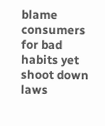blame consumers for bad habits yet shoot down laws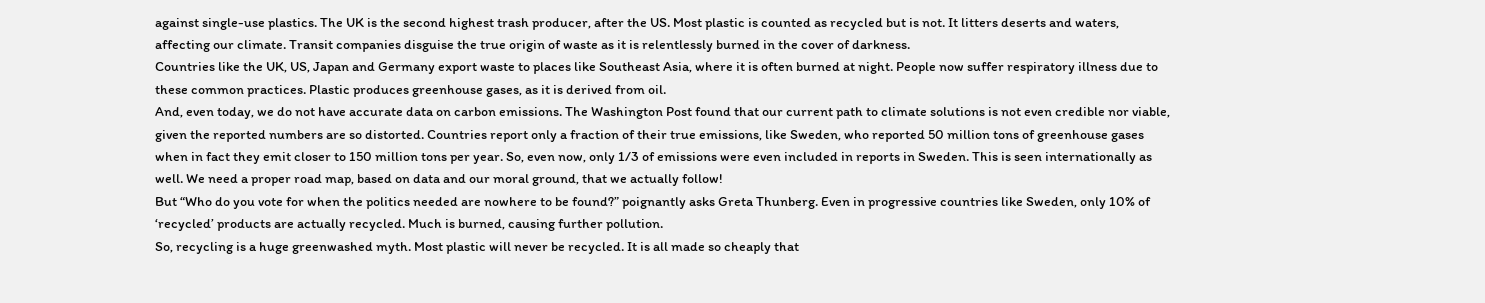against single-use plastics. The UK is the second highest trash producer, after the US. Most plastic is counted as recycled but is not. It litters deserts and waters, affecting our climate. Transit companies disguise the true origin of waste as it is relentlessly burned in the cover of darkness.
Countries like the UK, US, Japan and Germany export waste to places like Southeast Asia, where it is often burned at night. People now suffer respiratory illness due to these common practices. Plastic produces greenhouse gases, as it is derived from oil.
And, even today, we do not have accurate data on carbon emissions. The Washington Post found that our current path to climate solutions is not even credible nor viable, given the reported numbers are so distorted. Countries report only a fraction of their true emissions, like Sweden, who reported 50 million tons of greenhouse gases when in fact they emit closer to 150 million tons per year. So, even now, only 1/3 of emissions were even included in reports in Sweden. This is seen internationally as well. We need a proper road map, based on data and our moral ground, that we actually follow!
But “Who do you vote for when the politics needed are nowhere to be found?” poignantly asks Greta Thunberg. Even in progressive countries like Sweden, only 10% of ‘recycled’ products are actually recycled. Much is burned, causing further pollution.
So, recycling is a huge greenwashed myth. Most plastic will never be recycled. It is all made so cheaply that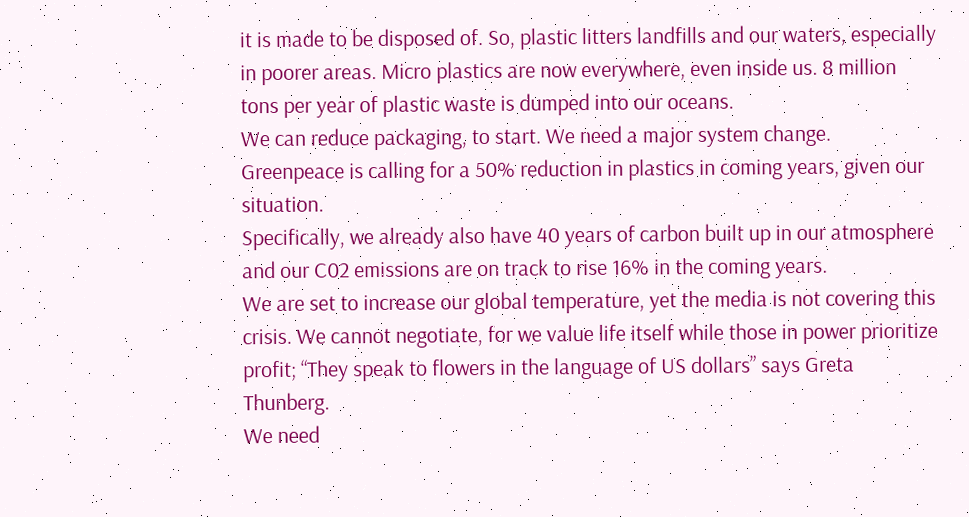it is made to be disposed of. So, plastic litters landfills and our waters, especially in poorer areas. Micro plastics are now everywhere, even inside us. 8 million tons per year of plastic waste is dumped into our oceans.
We can reduce packaging, to start. We need a major system change. Greenpeace is calling for a 50% reduction in plastics in coming years, given our situation.
Specifically, we already also have 40 years of carbon built up in our atmosphere and our C02 emissions are on track to rise 16% in the coming years.
We are set to increase our global temperature, yet the media is not covering this crisis. We cannot negotiate, for we value life itself while those in power prioritize profit; “They speak to flowers in the language of US dollars” says Greta Thunberg.
We need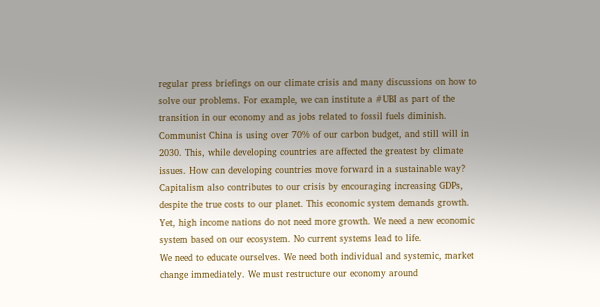regular press briefings on our climate crisis and many discussions on how to solve our problems. For example, we can institute a #UBI as part of the transition in our economy and as jobs related to fossil fuels diminish.
Communist China is using over 70% of our carbon budget, and still will in 2030. This, while developing countries are affected the greatest by climate issues. How can developing countries move forward in a sustainable way? Capitalism also contributes to our crisis by encouraging increasing GDPs, despite the true costs to our planet. This economic system demands growth. Yet, high income nations do not need more growth. We need a new economic system based on our ecosystem. No current systems lead to life.
We need to educate ourselves. We need both individual and systemic, market change immediately. We must restructure our economy around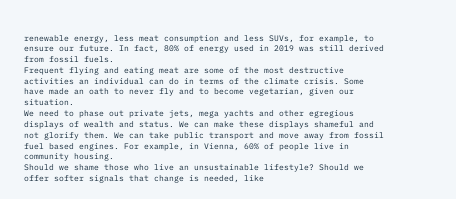renewable energy, less meat consumption and less SUVs, for example, to ensure our future. In fact, 80% of energy used in 2019 was still derived from fossil fuels.
Frequent flying and eating meat are some of the most destructive activities an individual can do in terms of the climate crisis. Some have made an oath to never fly and to become vegetarian, given our situation.
We need to phase out private jets, mega yachts and other egregious displays of wealth and status. We can make these displays shameful and not glorify them. We can take public transport and move away from fossil fuel based engines. For example, in Vienna, 60% of people live in community housing.
Should we shame those who live an unsustainable lifestyle? Should we offer softer signals that change is needed, like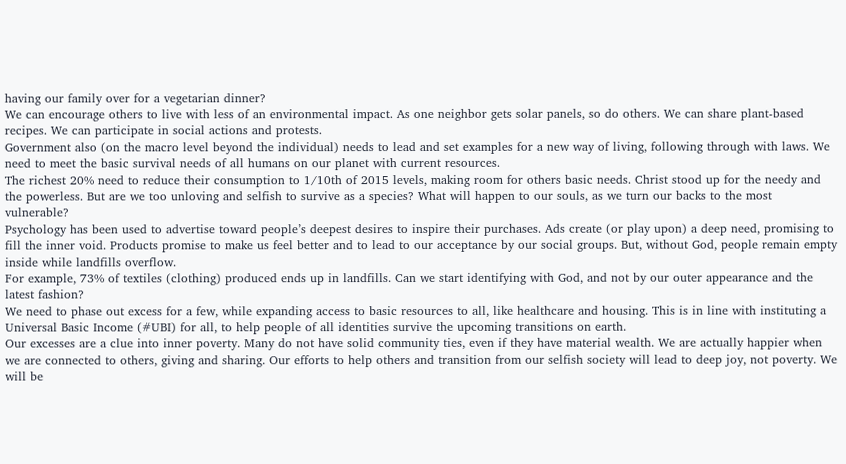having our family over for a vegetarian dinner?
We can encourage others to live with less of an environmental impact. As one neighbor gets solar panels, so do others. We can share plant-based recipes. We can participate in social actions and protests.
Government also (on the macro level beyond the individual) needs to lead and set examples for a new way of living, following through with laws. We need to meet the basic survival needs of all humans on our planet with current resources.
The richest 20% need to reduce their consumption to 1/10th of 2015 levels, making room for others basic needs. Christ stood up for the needy and the powerless. But are we too unloving and selfish to survive as a species? What will happen to our souls, as we turn our backs to the most vulnerable?
Psychology has been used to advertise toward people’s deepest desires to inspire their purchases. Ads create (or play upon) a deep need, promising to fill the inner void. Products promise to make us feel better and to lead to our acceptance by our social groups. But, without God, people remain empty inside while landfills overflow.
For example, 73% of textiles (clothing) produced ends up in landfills. Can we start identifying with God, and not by our outer appearance and the latest fashion?
We need to phase out excess for a few, while expanding access to basic resources to all, like healthcare and housing. This is in line with instituting a Universal Basic Income (#UBI) for all, to help people of all identities survive the upcoming transitions on earth.
Our excesses are a clue into inner poverty. Many do not have solid community ties, even if they have material wealth. We are actually happier when we are connected to others, giving and sharing. Our efforts to help others and transition from our selfish society will lead to deep joy, not poverty. We will be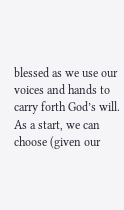blessed as we use our voices and hands to carry forth God’s will.
As a start, we can choose (given our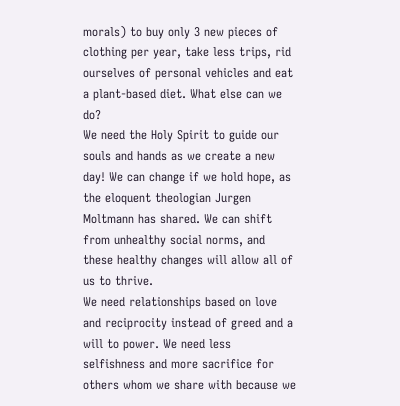morals) to buy only 3 new pieces of clothing per year, take less trips, rid ourselves of personal vehicles and eat a plant-based diet. What else can we do?
We need the Holy Spirit to guide our souls and hands as we create a new day! We can change if we hold hope, as the eloquent theologian Jurgen Moltmann has shared. We can shift from unhealthy social norms, and these healthy changes will allow all of us to thrive.
We need relationships based on love and reciprocity instead of greed and a will to power. We need less selfishness and more sacrifice for others whom we share with because we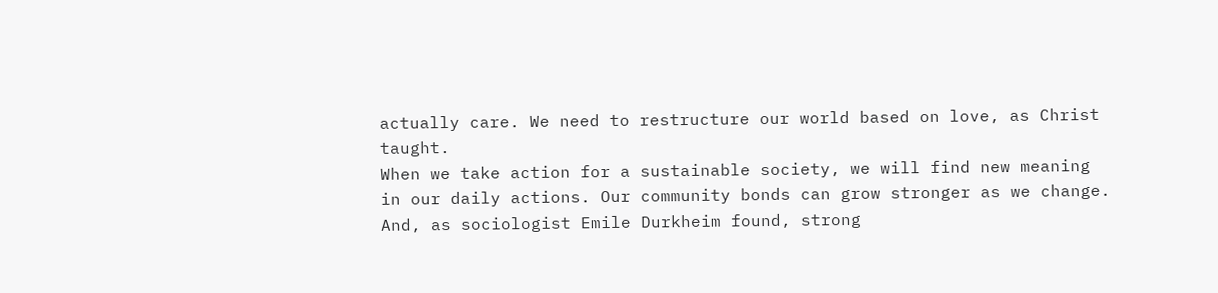actually care. We need to restructure our world based on love, as Christ taught.
When we take action for a sustainable society, we will find new meaning in our daily actions. Our community bonds can grow stronger as we change. And, as sociologist Emile Durkheim found, strong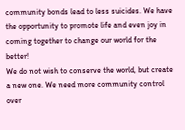community bonds lead to less suicides. We have the opportunity to promote life and even joy in coming together to change our world for the better!
We do not wish to conserve the world, but create a new one. We need more community control over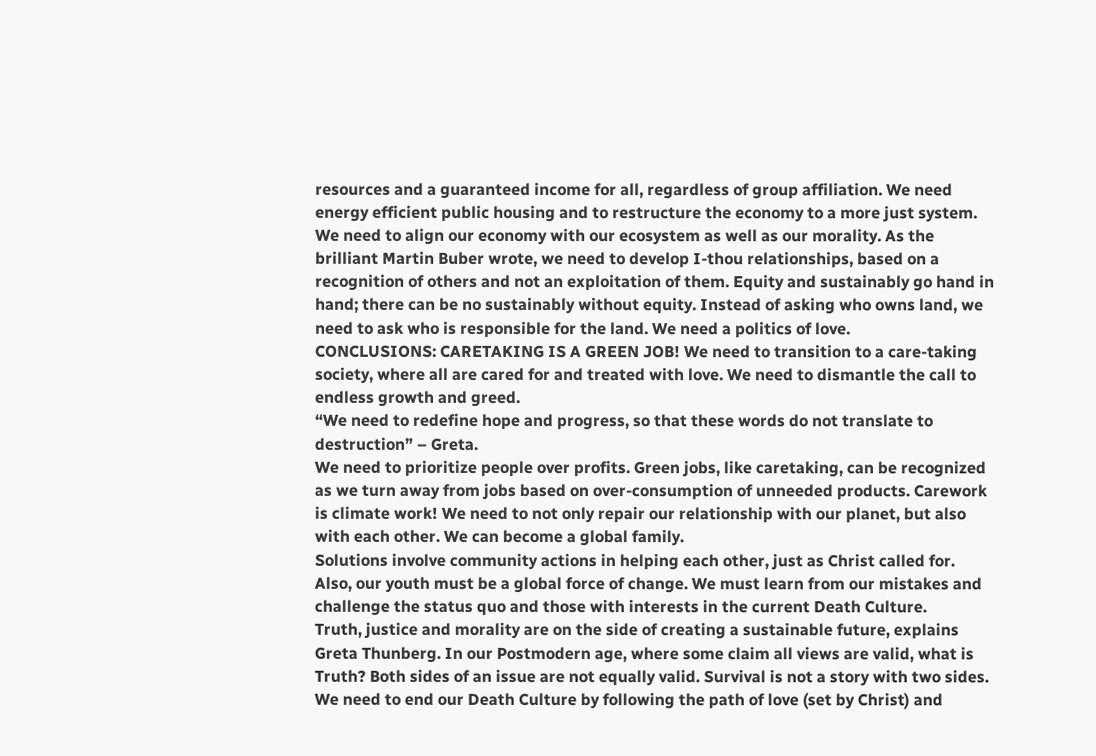resources and a guaranteed income for all, regardless of group affiliation. We need energy efficient public housing and to restructure the economy to a more just system. We need to align our economy with our ecosystem as well as our morality. As the brilliant Martin Buber wrote, we need to develop I-thou relationships, based on a recognition of others and not an exploitation of them. Equity and sustainably go hand in hand; there can be no sustainably without equity. Instead of asking who owns land, we need to ask who is responsible for the land. We need a politics of love.
CONCLUSIONS: CARETAKING IS A GREEN JOB! We need to transition to a care-taking society, where all are cared for and treated with love. We need to dismantle the call to endless growth and greed.
“We need to redefine hope and progress, so that these words do not translate to destruction” – Greta.
We need to prioritize people over profits. Green jobs, like caretaking, can be recognized as we turn away from jobs based on over-consumption of unneeded products. Carework is climate work! We need to not only repair our relationship with our planet, but also with each other. We can become a global family.
Solutions involve community actions in helping each other, just as Christ called for. Also, our youth must be a global force of change. We must learn from our mistakes and challenge the status quo and those with interests in the current Death Culture.
Truth, justice and morality are on the side of creating a sustainable future, explains Greta Thunberg. In our Postmodern age, where some claim all views are valid, what is Truth? Both sides of an issue are not equally valid. Survival is not a story with two sides.
We need to end our Death Culture by following the path of love (set by Christ) and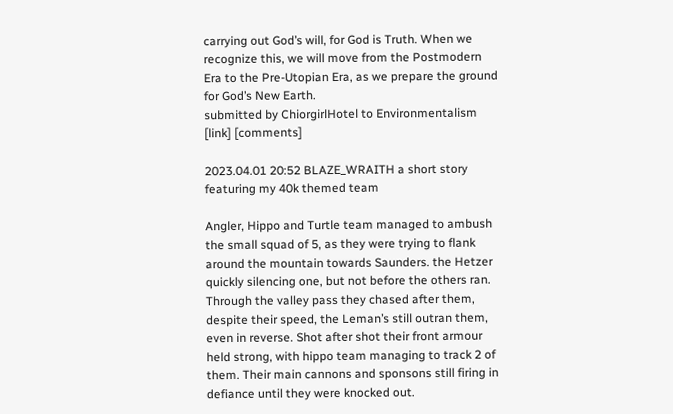carrying out God’s will, for God is Truth. When we recognize this, we will move from the Postmodern Era to the Pre-Utopian Era, as we prepare the ground for God’s New Earth.
submitted by ChiorgirlHotel to Environmentalism [link] [comments]

2023.04.01 20:52 BLAZE_WRAITH a short story featuring my 40k themed team

Angler, Hippo and Turtle team managed to ambush the small squad of 5, as they were trying to flank around the mountain towards Saunders. the Hetzer quickly silencing one, but not before the others ran.
Through the valley pass they chased after them, despite their speed, the Leman’s still outran them, even in reverse. Shot after shot their front armour held strong, with hippo team managing to track 2 of them. Their main cannons and sponsons still firing in defiance until they were knocked out.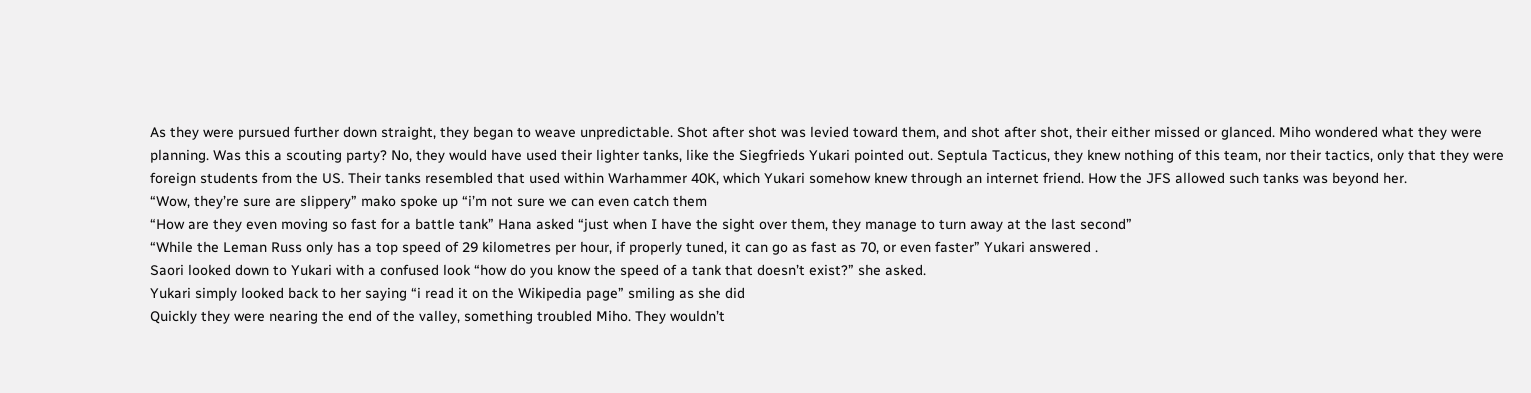As they were pursued further down straight, they began to weave unpredictable. Shot after shot was levied toward them, and shot after shot, their either missed or glanced. Miho wondered what they were planning. Was this a scouting party? No, they would have used their lighter tanks, like the Siegfrieds Yukari pointed out. Septula Tacticus, they knew nothing of this team, nor their tactics, only that they were foreign students from the US. Their tanks resembled that used within Warhammer 40K, which Yukari somehow knew through an internet friend. How the JFS allowed such tanks was beyond her.
“Wow, they’re sure are slippery” mako spoke up “i’m not sure we can even catch them
“How are they even moving so fast for a battle tank” Hana asked “just when I have the sight over them, they manage to turn away at the last second”
“While the Leman Russ only has a top speed of 29 kilometres per hour, if properly tuned, it can go as fast as 70, or even faster” Yukari answered .
Saori looked down to Yukari with a confused look “how do you know the speed of a tank that doesn’t exist?” she asked.
Yukari simply looked back to her saying “i read it on the Wikipedia page” smiling as she did
Quickly they were nearing the end of the valley, something troubled Miho. They wouldn’t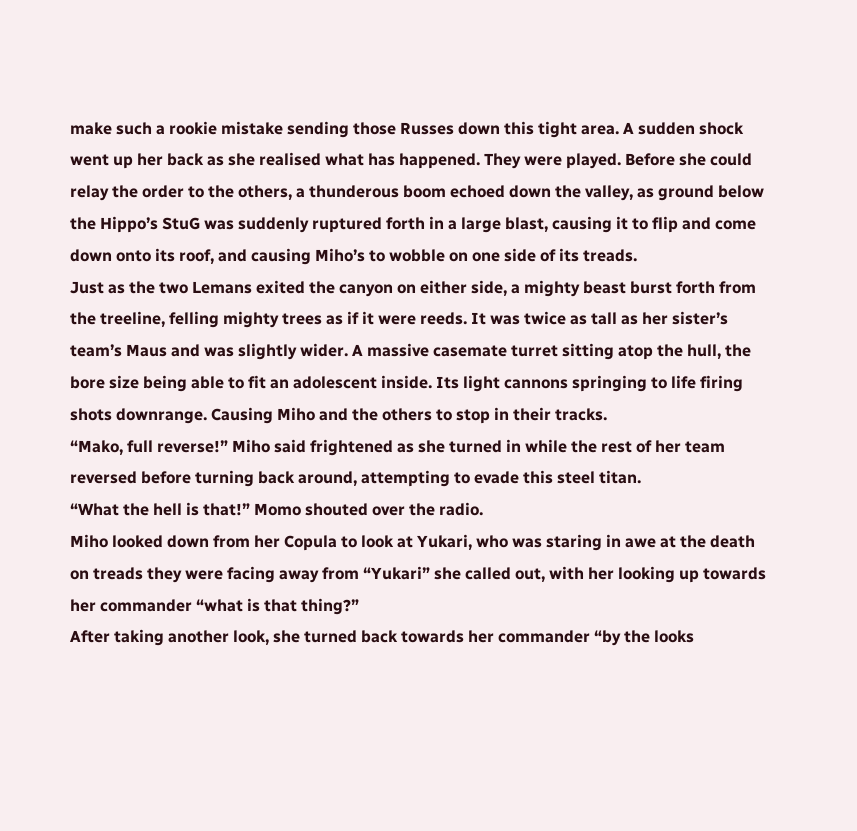make such a rookie mistake sending those Russes down this tight area. A sudden shock went up her back as she realised what has happened. They were played. Before she could relay the order to the others, a thunderous boom echoed down the valley, as ground below the Hippo’s StuG was suddenly ruptured forth in a large blast, causing it to flip and come down onto its roof, and causing Miho’s to wobble on one side of its treads.
Just as the two Lemans exited the canyon on either side, a mighty beast burst forth from the treeline, felling mighty trees as if it were reeds. It was twice as tall as her sister’s team’s Maus and was slightly wider. A massive casemate turret sitting atop the hull, the bore size being able to fit an adolescent inside. Its light cannons springing to life firing shots downrange. Causing Miho and the others to stop in their tracks.
“Mako, full reverse!” Miho said frightened as she turned in while the rest of her team reversed before turning back around, attempting to evade this steel titan.
“What the hell is that!” Momo shouted over the radio.
Miho looked down from her Copula to look at Yukari, who was staring in awe at the death on treads they were facing away from “Yukari” she called out, with her looking up towards her commander “what is that thing?”
After taking another look, she turned back towards her commander “by the looks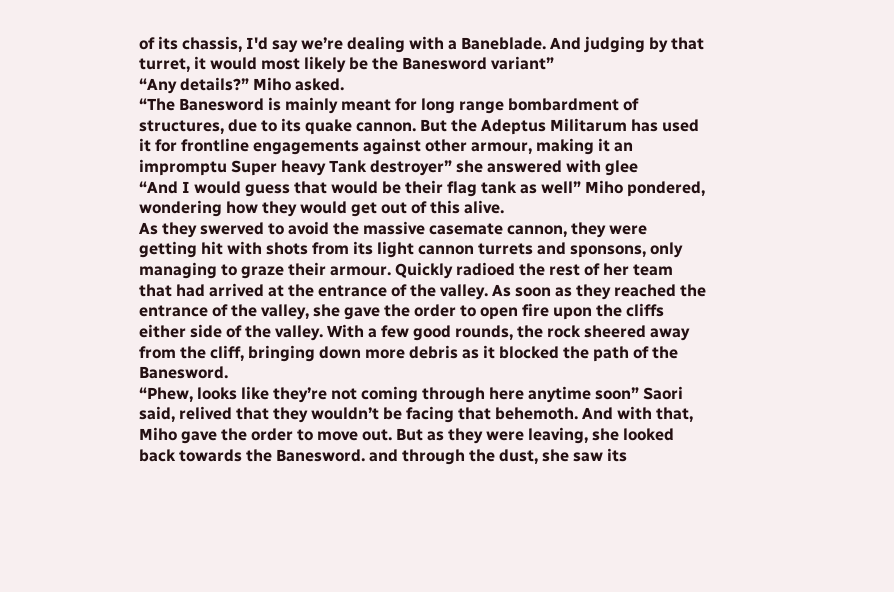of its chassis, I'd say we’re dealing with a Baneblade. And judging by that turret, it would most likely be the Banesword variant”
“Any details?” Miho asked.
“The Banesword is mainly meant for long range bombardment of structures, due to its quake cannon. But the Adeptus Militarum has used it for frontline engagements against other armour, making it an impromptu Super heavy Tank destroyer” she answered with glee
“And I would guess that would be their flag tank as well” Miho pondered, wondering how they would get out of this alive.
As they swerved to avoid the massive casemate cannon, they were getting hit with shots from its light cannon turrets and sponsons, only managing to graze their armour. Quickly radioed the rest of her team that had arrived at the entrance of the valley. As soon as they reached the entrance of the valley, she gave the order to open fire upon the cliffs either side of the valley. With a few good rounds, the rock sheered away from the cliff, bringing down more debris as it blocked the path of the Banesword.
“Phew, looks like they’re not coming through here anytime soon” Saori said, relived that they wouldn’t be facing that behemoth. And with that, Miho gave the order to move out. But as they were leaving, she looked back towards the Banesword. and through the dust, she saw its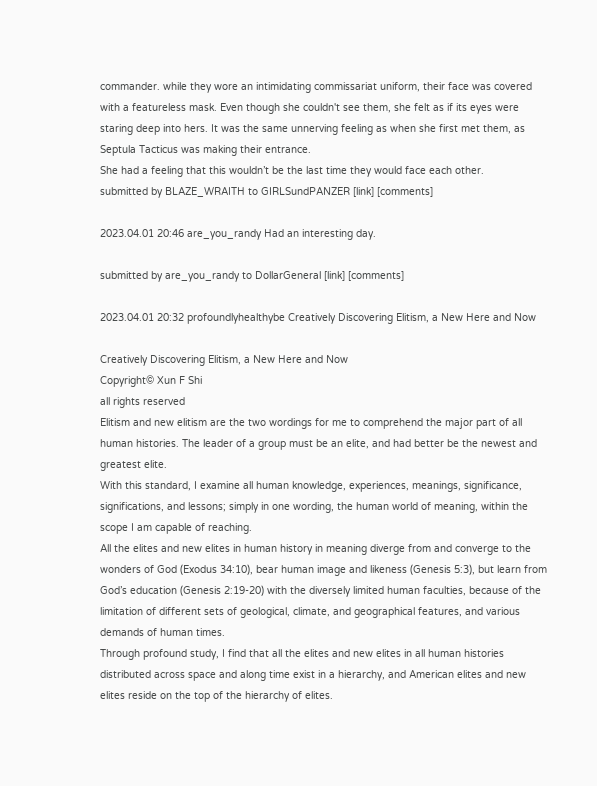commander. while they wore an intimidating commissariat uniform, their face was covered with a featureless mask. Even though she couldn't see them, she felt as if its eyes were staring deep into hers. It was the same unnerving feeling as when she first met them, as Septula Tacticus was making their entrance.
She had a feeling that this wouldn’t be the last time they would face each other.
submitted by BLAZE_WRAITH to GIRLSundPANZER [link] [comments]

2023.04.01 20:46 are_you_randy Had an interesting day.

submitted by are_you_randy to DollarGeneral [link] [comments]

2023.04.01 20:32 profoundlyhealthybe Creatively Discovering Elitism, a New Here and Now

Creatively Discovering Elitism, a New Here and Now
Copyright© Xun F Shi
all rights reserved
Elitism and new elitism are the two wordings for me to comprehend the major part of all human histories. The leader of a group must be an elite, and had better be the newest and greatest elite.
With this standard, I examine all human knowledge, experiences, meanings, significance, significations, and lessons; simply in one wording, the human world of meaning, within the scope I am capable of reaching.
All the elites and new elites in human history in meaning diverge from and converge to the wonders of God (Exodus 34:10), bear human image and likeness (Genesis 5:3), but learn from God’s education (Genesis 2:19-20) with the diversely limited human faculties, because of the limitation of different sets of geological, climate, and geographical features, and various demands of human times.
Through profound study, I find that all the elites and new elites in all human histories distributed across space and along time exist in a hierarchy, and American elites and new elites reside on the top of the hierarchy of elites.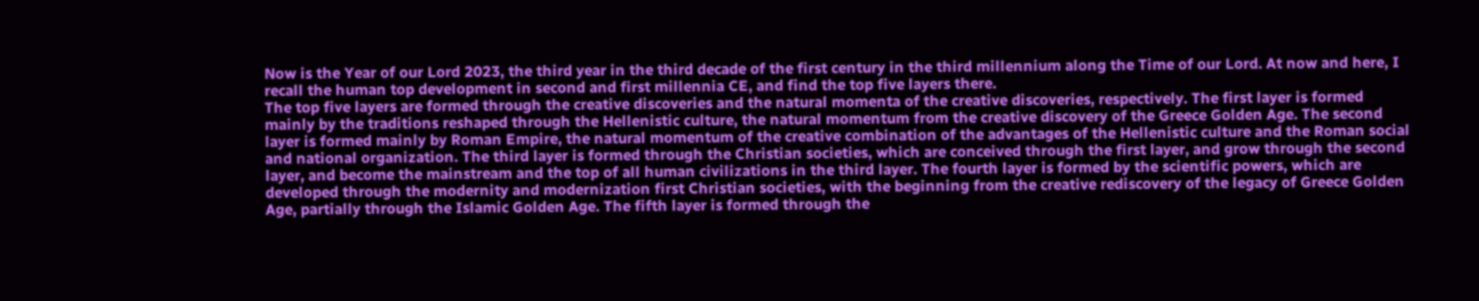Now is the Year of our Lord 2023, the third year in the third decade of the first century in the third millennium along the Time of our Lord. At now and here, I recall the human top development in second and first millennia CE, and find the top five layers there.
The top five layers are formed through the creative discoveries and the natural momenta of the creative discoveries, respectively. The first layer is formed mainly by the traditions reshaped through the Hellenistic culture, the natural momentum from the creative discovery of the Greece Golden Age. The second layer is formed mainly by Roman Empire, the natural momentum of the creative combination of the advantages of the Hellenistic culture and the Roman social and national organization. The third layer is formed through the Christian societies, which are conceived through the first layer, and grow through the second layer, and become the mainstream and the top of all human civilizations in the third layer. The fourth layer is formed by the scientific powers, which are developed through the modernity and modernization first Christian societies, with the beginning from the creative rediscovery of the legacy of Greece Golden Age, partially through the Islamic Golden Age. The fifth layer is formed through the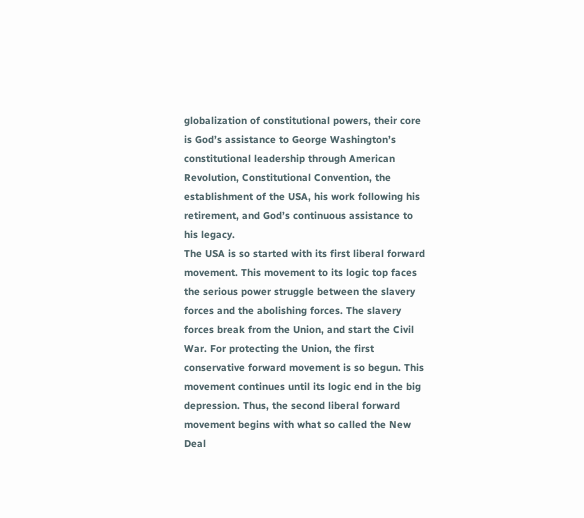globalization of constitutional powers, their core is God’s assistance to George Washington’s constitutional leadership through American Revolution, Constitutional Convention, the establishment of the USA, his work following his retirement, and God’s continuous assistance to his legacy.
The USA is so started with its first liberal forward movement. This movement to its logic top faces the serious power struggle between the slavery forces and the abolishing forces. The slavery forces break from the Union, and start the Civil War. For protecting the Union, the first conservative forward movement is so begun. This movement continues until its logic end in the big depression. Thus, the second liberal forward movement begins with what so called the New Deal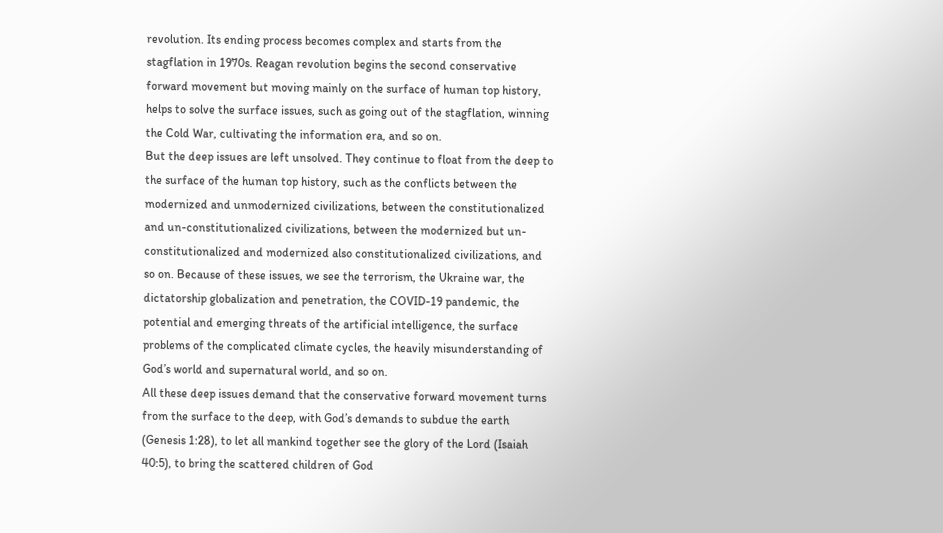revolution. Its ending process becomes complex and starts from the stagflation in 1970s. Reagan revolution begins the second conservative forward movement but moving mainly on the surface of human top history, helps to solve the surface issues, such as going out of the stagflation, winning the Cold War, cultivating the information era, and so on.
But the deep issues are left unsolved. They continue to float from the deep to the surface of the human top history, such as the conflicts between the modernized and unmodernized civilizations, between the constitutionalized and un-constitutionalized civilizations, between the modernized but un-constitutionalized and modernized also constitutionalized civilizations, and so on. Because of these issues, we see the terrorism, the Ukraine war, the dictatorship globalization and penetration, the COVID-19 pandemic, the potential and emerging threats of the artificial intelligence, the surface problems of the complicated climate cycles, the heavily misunderstanding of God’s world and supernatural world, and so on.
All these deep issues demand that the conservative forward movement turns from the surface to the deep, with God’s demands to subdue the earth (Genesis 1:28), to let all mankind together see the glory of the Lord (Isaiah 40:5), to bring the scattered children of God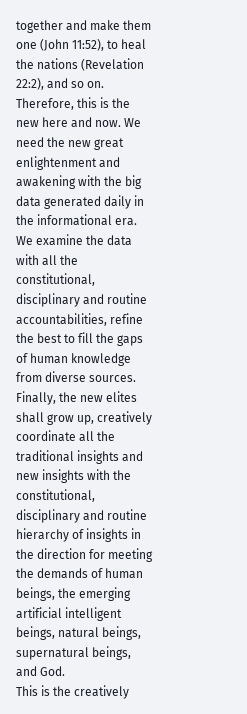together and make them one (John 11:52), to heal the nations (Revelation 22:2), and so on.
Therefore, this is the new here and now. We need the new great enlightenment and awakening with the big data generated daily in the informational era. We examine the data with all the constitutional, disciplinary and routine accountabilities, refine the best to fill the gaps of human knowledge from diverse sources. Finally, the new elites shall grow up, creatively coordinate all the traditional insights and new insights with the constitutional, disciplinary and routine hierarchy of insights in the direction for meeting the demands of human beings, the emerging artificial intelligent beings, natural beings, supernatural beings, and God.
This is the creatively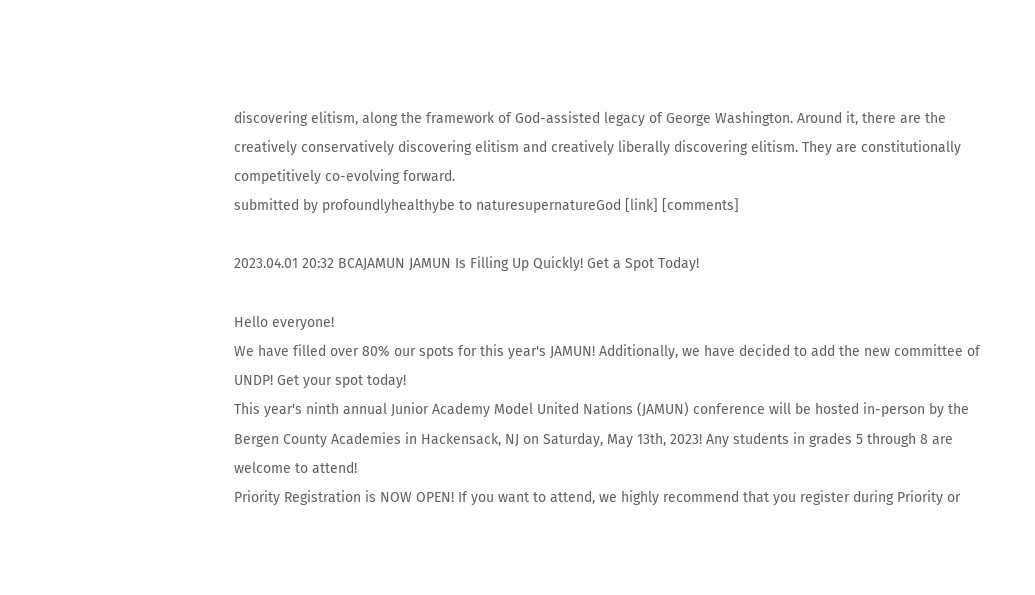discovering elitism, along the framework of God-assisted legacy of George Washington. Around it, there are the creatively conservatively discovering elitism and creatively liberally discovering elitism. They are constitutionally competitively co-evolving forward.
submitted by profoundlyhealthybe to naturesupernatureGod [link] [comments]

2023.04.01 20:32 BCAJAMUN JAMUN Is Filling Up Quickly! Get a Spot Today!

Hello everyone!
We have filled over 80% our spots for this year's JAMUN! Additionally, we have decided to add the new committee of UNDP! Get your spot today!
This year's ninth annual Junior Academy Model United Nations (JAMUN) conference will be hosted in-person by the Bergen County Academies in Hackensack, NJ on Saturday, May 13th, 2023! Any students in grades 5 through 8 are welcome to attend!
Priority Registration is NOW OPEN! If you want to attend, we highly recommend that you register during Priority or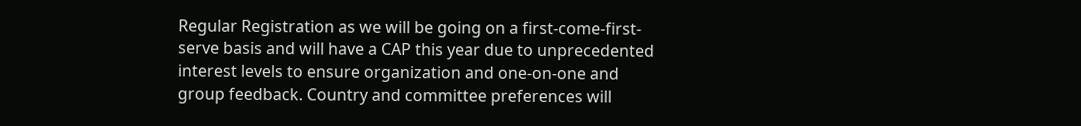Regular Registration as we will be going on a first-come-first-serve basis and will have a CAP this year due to unprecedented interest levels to ensure organization and one-on-one and group feedback. Country and committee preferences will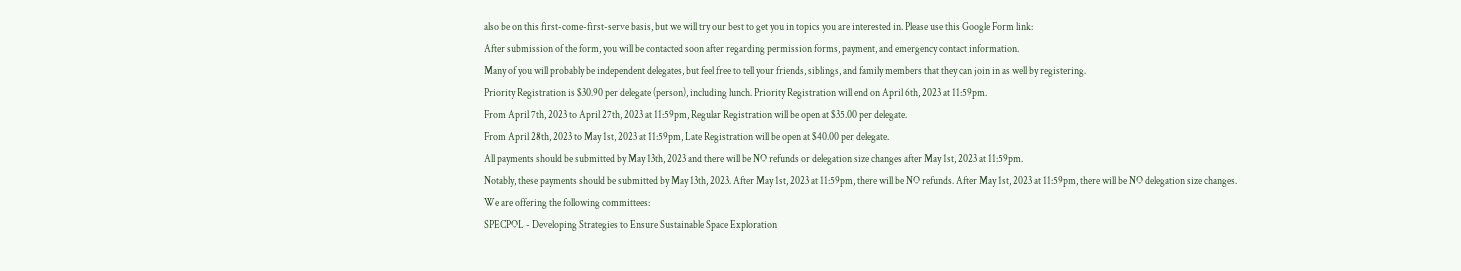also be on this first-come-first-serve basis, but we will try our best to get you in topics you are interested in. Please use this Google Form link:
After submission of the form, you will be contacted soon after regarding permission forms, payment, and emergency contact information.
Many of you will probably be independent delegates, but feel free to tell your friends, siblings, and family members that they can join in as well by registering.
Priority Registration is $30.90 per delegate (person), including lunch. Priority Registration will end on April 6th, 2023 at 11:59pm.
From April 7th, 2023 to April 27th, 2023 at 11:59pm, Regular Registration will be open at $35.00 per delegate.
From April 28th, 2023 to May 1st, 2023 at 11:59pm, Late Registration will be open at $40.00 per delegate.
All payments should be submitted by May 13th, 2023 and there will be NO refunds or delegation size changes after May 1st, 2023 at 11:59pm.
Notably, these payments should be submitted by May 13th, 2023. After May 1st, 2023 at 11:59pm, there will be NO refunds. After May 1st, 2023 at 11:59pm, there will be NO delegation size changes.
We are offering the following committees:
SPECPOL - Developing Strategies to Ensure Sustainable Space Exploration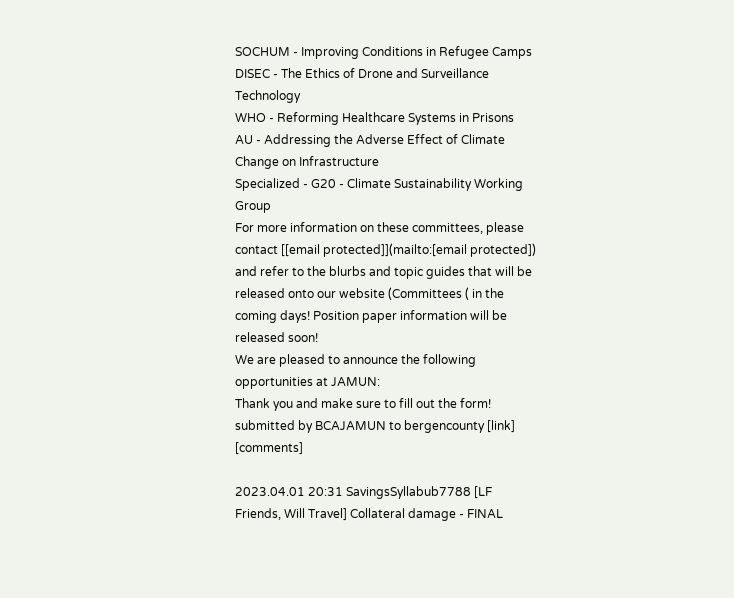SOCHUM - Improving Conditions in Refugee Camps
DISEC - The Ethics of Drone and Surveillance Technology
WHO - Reforming Healthcare Systems in Prisons
AU - Addressing the Adverse Effect of Climate Change on Infrastructure
Specialized - G20 - Climate Sustainability Working Group
For more information on these committees, please contact [[email protected]](mailto:[email protected]) and refer to the blurbs and topic guides that will be released onto our website (Committees ( in the coming days! Position paper information will be released soon!
We are pleased to announce the following opportunities at JAMUN:
Thank you and make sure to fill out the form!
submitted by BCAJAMUN to bergencounty [link] [comments]

2023.04.01 20:31 SavingsSyllabub7788 [LF Friends, Will Travel] Collateral damage - FINAL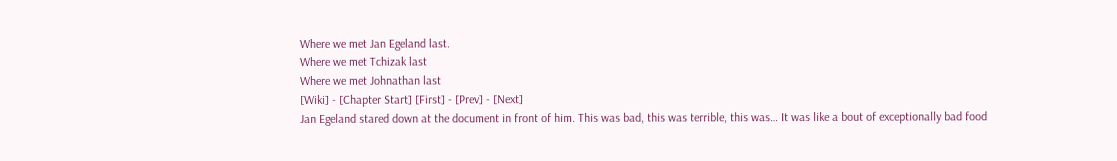Where we met Jan Egeland last.
Where we met Tchizak last
Where we met Johnathan last
[Wiki] - [Chapter Start] [First] - [Prev] - [Next]
Jan Egeland stared down at the document in front of him. This was bad, this was terrible, this was… It was like a bout of exceptionally bad food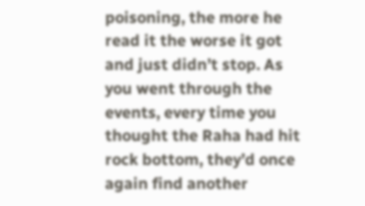poisoning, the more he read it the worse it got and just didn’t stop. As you went through the events, every time you thought the Raha had hit rock bottom, they’d once again find another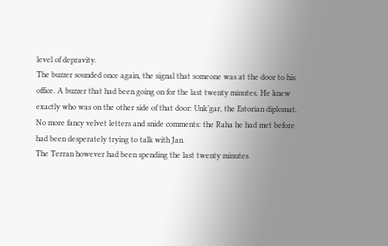level of depravity.
The buzzer sounded once again, the signal that someone was at the door to his office. A buzzer that had been going on for the last twenty minutes. He knew exactly who was on the other side of that door: Unk’gar, the Estorian diplomat. No more fancy velvet letters and snide comments: the Raha he had met before had been desperately trying to talk with Jan.
The Terran however had been spending the last twenty minutes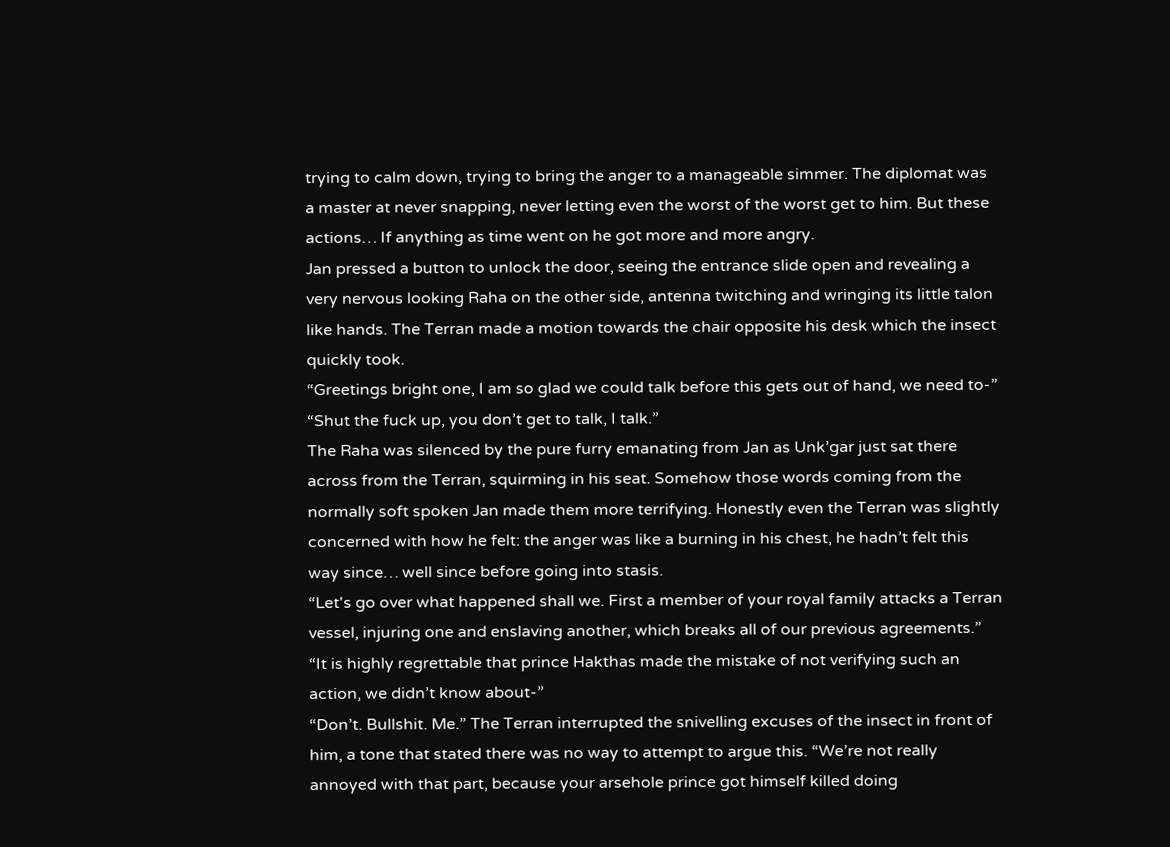trying to calm down, trying to bring the anger to a manageable simmer. The diplomat was a master at never snapping, never letting even the worst of the worst get to him. But these actions… If anything as time went on he got more and more angry.
Jan pressed a button to unlock the door, seeing the entrance slide open and revealing a very nervous looking Raha on the other side, antenna twitching and wringing its little talon like hands. The Terran made a motion towards the chair opposite his desk which the insect quickly took.
“Greetings bright one, I am so glad we could talk before this gets out of hand, we need to-”
“Shut the fuck up, you don’t get to talk, I talk.”
The Raha was silenced by the pure furry emanating from Jan as Unk’gar just sat there across from the Terran, squirming in his seat. Somehow those words coming from the normally soft spoken Jan made them more terrifying. Honestly even the Terran was slightly concerned with how he felt: the anger was like a burning in his chest, he hadn’t felt this way since… well since before going into stasis.
“Let's go over what happened shall we. First a member of your royal family attacks a Terran vessel, injuring one and enslaving another, which breaks all of our previous agreements.”
“It is highly regrettable that prince Hakthas made the mistake of not verifying such an action, we didn’t know about-”
“Don’t. Bullshit. Me.” The Terran interrupted the snivelling excuses of the insect in front of him, a tone that stated there was no way to attempt to argue this. “We’re not really annoyed with that part, because your arsehole prince got himself killed doing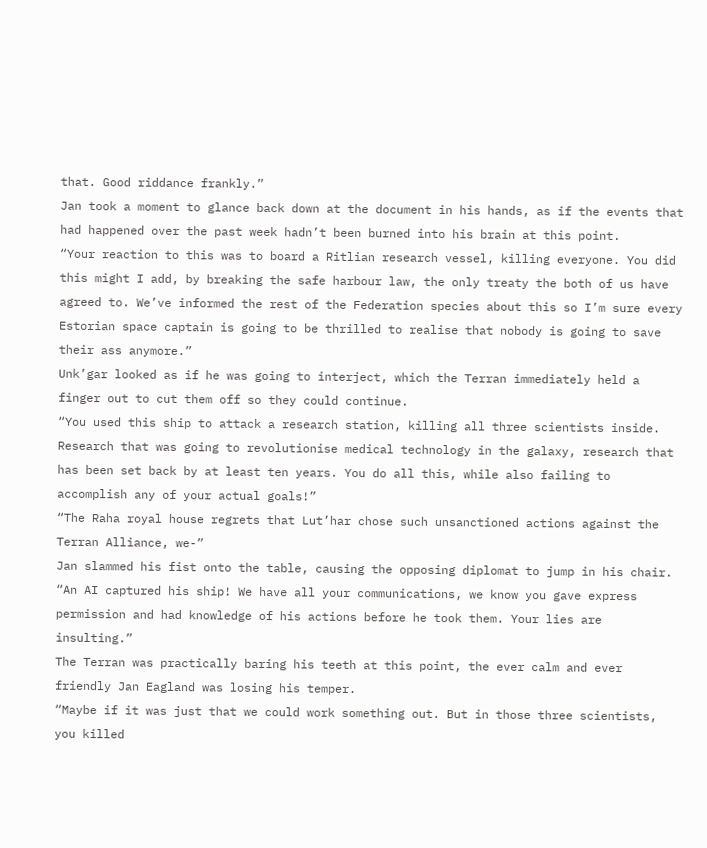that. Good riddance frankly.”
Jan took a moment to glance back down at the document in his hands, as if the events that had happened over the past week hadn’t been burned into his brain at this point.
“Your reaction to this was to board a Ritlian research vessel, killing everyone. You did this might I add, by breaking the safe harbour law, the only treaty the both of us have agreed to. We’ve informed the rest of the Federation species about this so I’m sure every Estorian space captain is going to be thrilled to realise that nobody is going to save their ass anymore.”
Unk’gar looked as if he was going to interject, which the Terran immediately held a finger out to cut them off so they could continue.
“You used this ship to attack a research station, killing all three scientists inside. Research that was going to revolutionise medical technology in the galaxy, research that has been set back by at least ten years. You do all this, while also failing to accomplish any of your actual goals!”
“The Raha royal house regrets that Lut’har chose such unsanctioned actions against the Terran Alliance, we-”
Jan slammed his fist onto the table, causing the opposing diplomat to jump in his chair.
“An AI captured his ship! We have all your communications, we know you gave express permission and had knowledge of his actions before he took them. Your lies are insulting.”
The Terran was practically baring his teeth at this point, the ever calm and ever friendly Jan Eagland was losing his temper.
“Maybe if it was just that we could work something out. But in those three scientists, you killed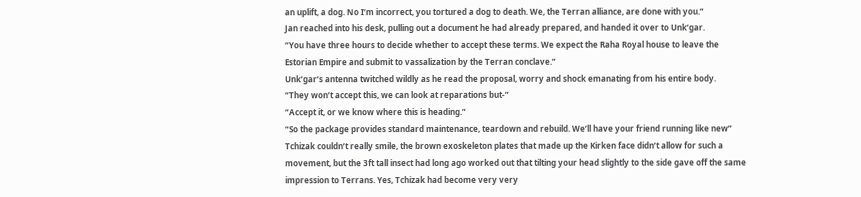an uplift, a dog. No I’m incorrect, you tortured a dog to death. We, the Terran alliance, are done with you.”
Jan reached into his desk, pulling out a document he had already prepared, and handed it over to Unk’gar.
“You have three hours to decide whether to accept these terms. We expect the Raha Royal house to leave the Estorian Empire and submit to vassalization by the Terran conclave.”
Unk’gar’s antenna twitched wildly as he read the proposal, worry and shock emanating from his entire body.
“They won’t accept this, we can look at reparations but-”
“Accept it, or we know where this is heading.”
“So the package provides standard maintenance, teardown and rebuild. We’ll have your friend running like new”
Tchizak couldn’t really smile, the brown exoskeleton plates that made up the Kirken face didn’t allow for such a movement, but the 3ft tall insect had long ago worked out that tilting your head slightly to the side gave off the same impression to Terrans. Yes, Tchizak had become very very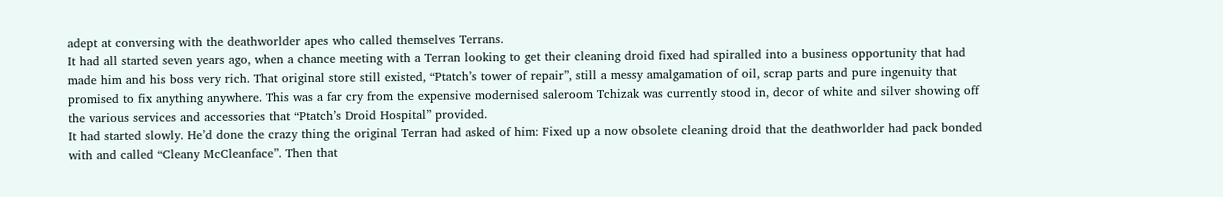adept at conversing with the deathworlder apes who called themselves Terrans.
It had all started seven years ago, when a chance meeting with a Terran looking to get their cleaning droid fixed had spiralled into a business opportunity that had made him and his boss very rich. That original store still existed, “Ptatch’s tower of repair”, still a messy amalgamation of oil, scrap parts and pure ingenuity that promised to fix anything anywhere. This was a far cry from the expensive modernised saleroom Tchizak was currently stood in, decor of white and silver showing off the various services and accessories that “Ptatch’s Droid Hospital” provided.
It had started slowly. He’d done the crazy thing the original Terran had asked of him: Fixed up a now obsolete cleaning droid that the deathworlder had pack bonded with and called “Cleany McCleanface”. Then that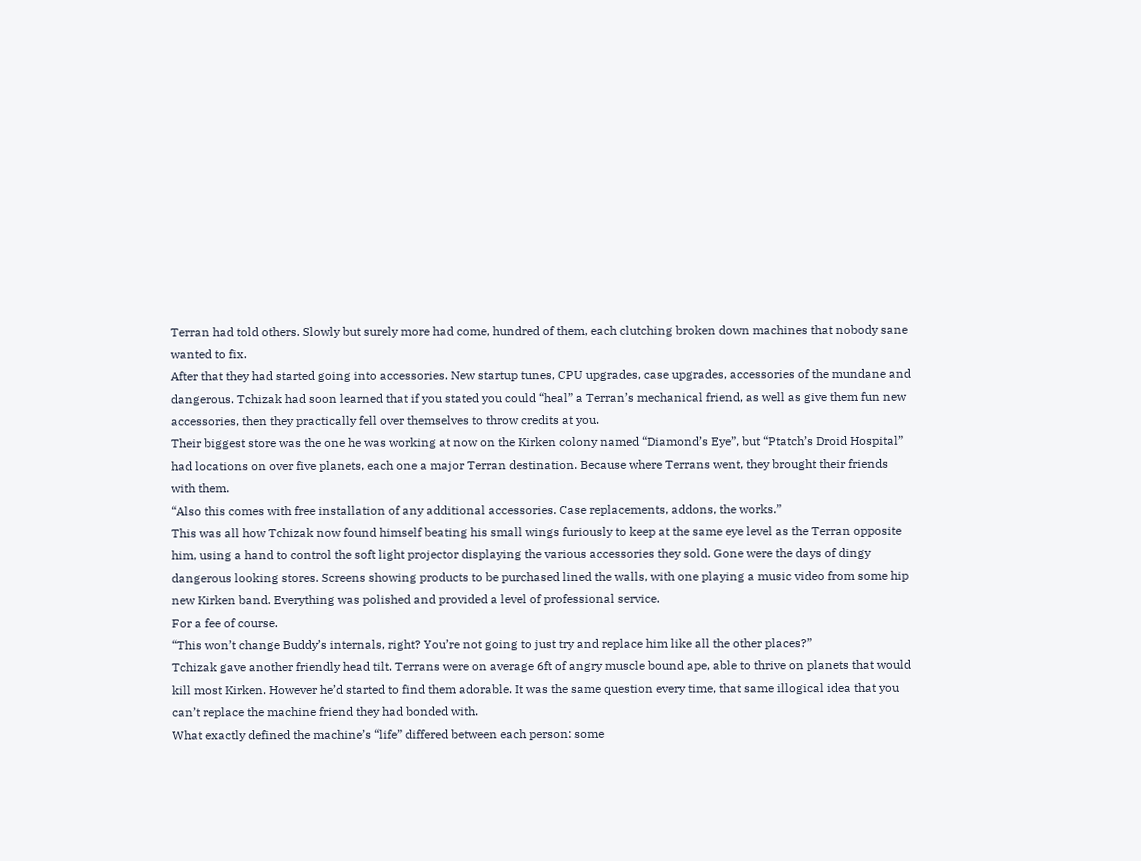Terran had told others. Slowly but surely more had come, hundred of them, each clutching broken down machines that nobody sane wanted to fix.
After that they had started going into accessories. New startup tunes, CPU upgrades, case upgrades, accessories of the mundane and dangerous. Tchizak had soon learned that if you stated you could “heal” a Terran’s mechanical friend, as well as give them fun new accessories, then they practically fell over themselves to throw credits at you.
Their biggest store was the one he was working at now on the Kirken colony named “Diamond’s Eye”, but “Ptatch’s Droid Hospital” had locations on over five planets, each one a major Terran destination. Because where Terrans went, they brought their friends with them.
“Also this comes with free installation of any additional accessories. Case replacements, addons, the works.”
This was all how Tchizak now found himself beating his small wings furiously to keep at the same eye level as the Terran opposite him, using a hand to control the soft light projector displaying the various accessories they sold. Gone were the days of dingy dangerous looking stores. Screens showing products to be purchased lined the walls, with one playing a music video from some hip new Kirken band. Everything was polished and provided a level of professional service.
For a fee of course.
“This won’t change Buddy’s internals, right? You’re not going to just try and replace him like all the other places?”
Tchizak gave another friendly head tilt. Terrans were on average 6ft of angry muscle bound ape, able to thrive on planets that would kill most Kirken. However he’d started to find them adorable. It was the same question every time, that same illogical idea that you can’t replace the machine friend they had bonded with.
What exactly defined the machine’s “life” differed between each person: some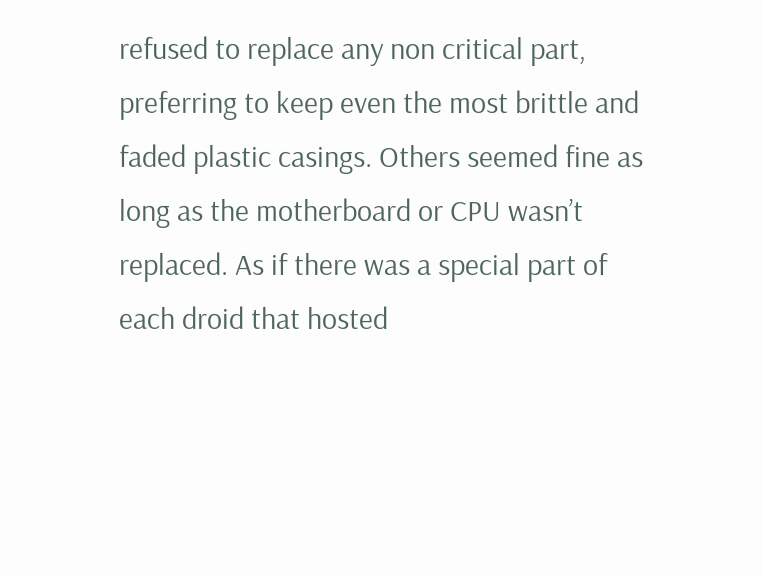refused to replace any non critical part, preferring to keep even the most brittle and faded plastic casings. Others seemed fine as long as the motherboard or CPU wasn’t replaced. As if there was a special part of each droid that hosted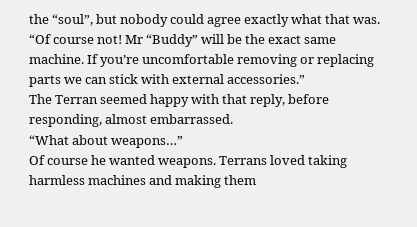the “soul”, but nobody could agree exactly what that was.
“Of course not! Mr “Buddy” will be the exact same machine. If you’re uncomfortable removing or replacing parts we can stick with external accessories.”
The Terran seemed happy with that reply, before responding, almost embarrassed.
“What about weapons…”
Of course he wanted weapons. Terrans loved taking harmless machines and making them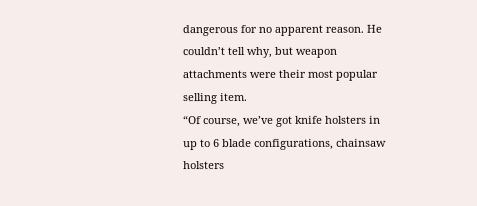dangerous for no apparent reason. He couldn’t tell why, but weapon attachments were their most popular selling item.
“Of course, we’ve got knife holsters in up to 6 blade configurations, chainsaw holsters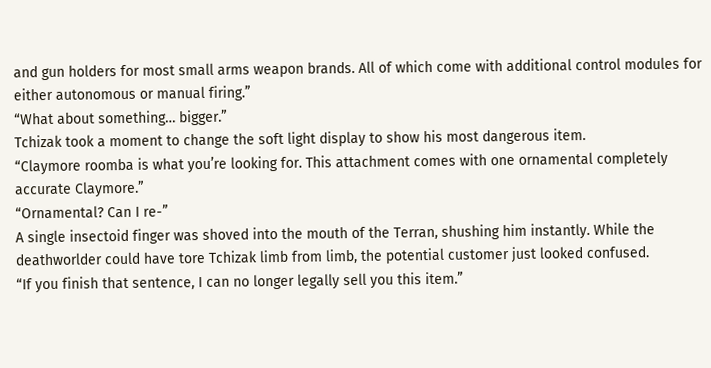and gun holders for most small arms weapon brands. All of which come with additional control modules for either autonomous or manual firing.”
“What about something… bigger.”
Tchizak took a moment to change the soft light display to show his most dangerous item.
“Claymore roomba is what you’re looking for. This attachment comes with one ornamental completely accurate Claymore.”
“Ornamental? Can I re-”
A single insectoid finger was shoved into the mouth of the Terran, shushing him instantly. While the deathworlder could have tore Tchizak limb from limb, the potential customer just looked confused.
“If you finish that sentence, I can no longer legally sell you this item.”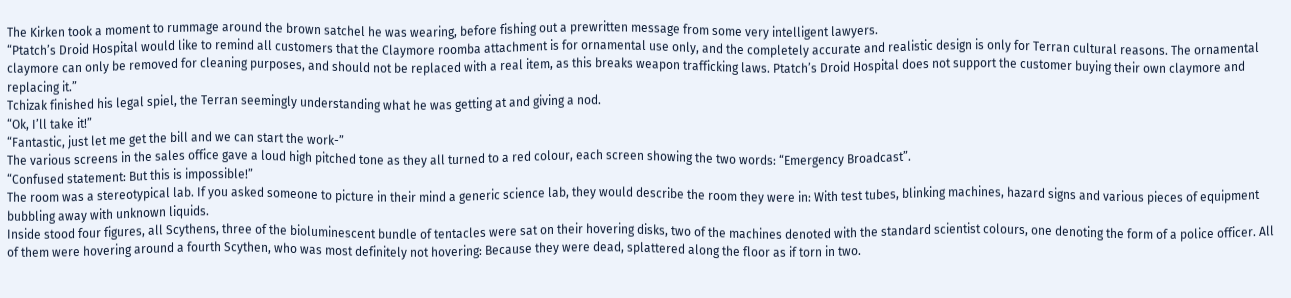The Kirken took a moment to rummage around the brown satchel he was wearing, before fishing out a prewritten message from some very intelligent lawyers.
“Ptatch’s Droid Hospital would like to remind all customers that the Claymore roomba attachment is for ornamental use only, and the completely accurate and realistic design is only for Terran cultural reasons. The ornamental claymore can only be removed for cleaning purposes, and should not be replaced with a real item, as this breaks weapon trafficking laws. Ptatch’s Droid Hospital does not support the customer buying their own claymore and replacing it.”
Tchizak finished his legal spiel, the Terran seemingly understanding what he was getting at and giving a nod.
“Ok, I’ll take it!”
“Fantastic, just let me get the bill and we can start the work-”
The various screens in the sales office gave a loud high pitched tone as they all turned to a red colour, each screen showing the two words: “Emergency Broadcast”.
“Confused statement: But this is impossible!”
The room was a stereotypical lab. If you asked someone to picture in their mind a generic science lab, they would describe the room they were in: With test tubes, blinking machines, hazard signs and various pieces of equipment bubbling away with unknown liquids.
Inside stood four figures, all Scythens, three of the bioluminescent bundle of tentacles were sat on their hovering disks, two of the machines denoted with the standard scientist colours, one denoting the form of a police officer. All of them were hovering around a fourth Scythen, who was most definitely not hovering: Because they were dead, splattered along the floor as if torn in two.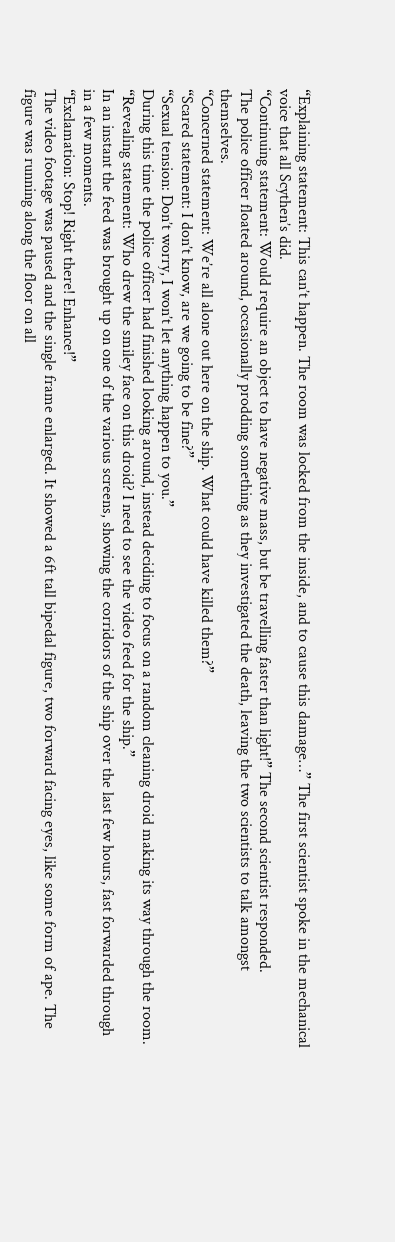“Explaining statement: This can’t happen. The room was locked from the inside, and to cause this damage…” The first scientist spoke in the mechanical voice that all Scythen’s did.
“Continuing statement: Would require an object to have negative mass, but be travelling faster than light!” The second scientist responded.
The police officer floated around, occasionally prodding something as they investigated the death, leaving the two scientists to talk amongst themselves.
“Concerned statement: We’re all alone out here on the ship. What could have killed them?”
“Scared statement: I don’t know, are we going to be fine?”
“Sexual tension: Don’t worry, I won’t let anything happen to you.”
During this time the police officer had finished looking around, instead deciding to focus on a random cleaning droid making its way through the room.
“Revealing statement: Who drew the smiley face on this droid? I need to see the video feed for the ship.”
In an instant the feed was brought up on one of the various screens, showing the corridors of the ship over the last few hours, fast forwarded through in a few moments.
“Exclamation: Stop! Right there! Enhance!”
The video footage was paused and the single frame enlarged. It showed a 6ft tall bipedal figure, two forward facing eyes, like some form of ape. The figure was running along the floor on all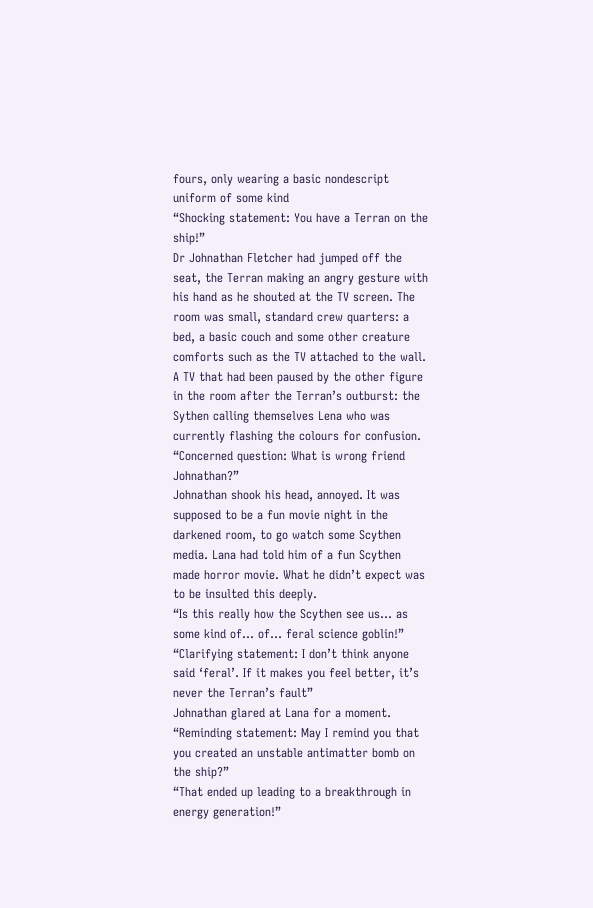fours, only wearing a basic nondescript uniform of some kind
“Shocking statement: You have a Terran on the ship!”
Dr Johnathan Fletcher had jumped off the seat, the Terran making an angry gesture with his hand as he shouted at the TV screen. The room was small, standard crew quarters: a bed, a basic couch and some other creature comforts such as the TV attached to the wall. A TV that had been paused by the other figure in the room after the Terran’s outburst: the Sythen calling themselves Lena who was currently flashing the colours for confusion.
“Concerned question: What is wrong friend Johnathan?”
Johnathan shook his head, annoyed. It was supposed to be a fun movie night in the darkened room, to go watch some Scythen media. Lana had told him of a fun Scythen made horror movie. What he didn’t expect was to be insulted this deeply.
“Is this really how the Scythen see us… as some kind of… of… feral science goblin!”
“Clarifying statement: I don’t think anyone said ‘feral’. If it makes you feel better, it’s never the Terran’s fault”
Johnathan glared at Lana for a moment.
“Reminding statement: May I remind you that you created an unstable antimatter bomb on the ship?”
“That ended up leading to a breakthrough in energy generation!”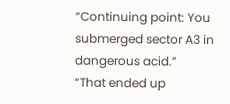“Continuing point: You submerged sector A3 in dangerous acid.”
“That ended up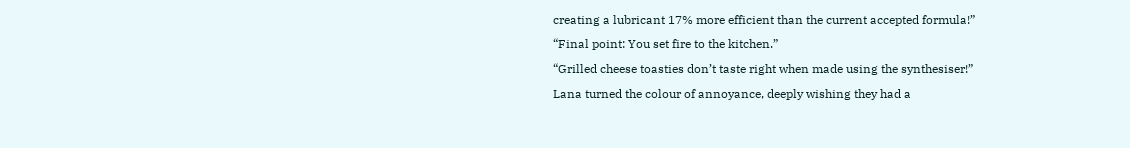creating a lubricant 17% more efficient than the current accepted formula!”
“Final point: You set fire to the kitchen.”
“Grilled cheese toasties don’t taste right when made using the synthesiser!”
Lana turned the colour of annoyance, deeply wishing they had a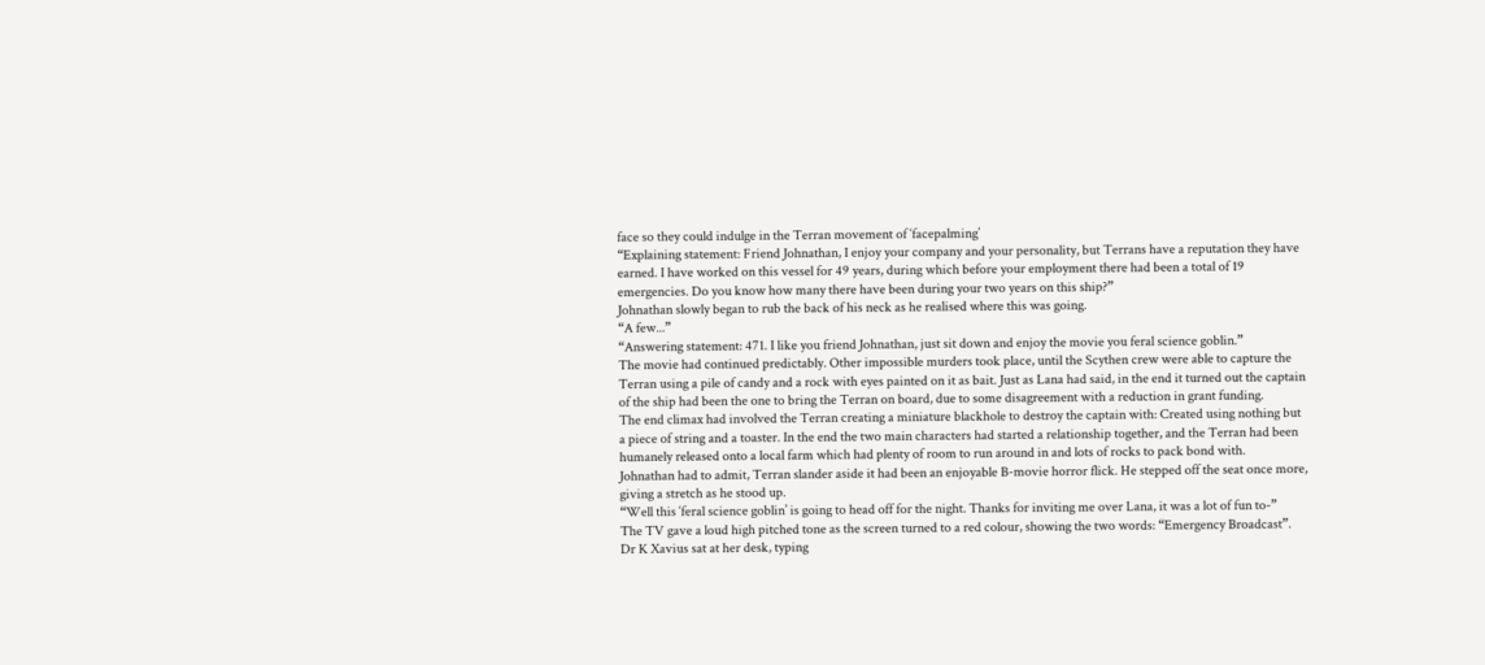face so they could indulge in the Terran movement of ‘facepalming’
“Explaining statement: Friend Johnathan, I enjoy your company and your personality, but Terrans have a reputation they have earned. I have worked on this vessel for 49 years, during which before your employment there had been a total of 19 emergencies. Do you know how many there have been during your two years on this ship?”
Johnathan slowly began to rub the back of his neck as he realised where this was going.
“A few...”
“Answering statement: 471. I like you friend Johnathan, just sit down and enjoy the movie you feral science goblin.”
The movie had continued predictably. Other impossible murders took place, until the Scythen crew were able to capture the Terran using a pile of candy and a rock with eyes painted on it as bait. Just as Lana had said, in the end it turned out the captain of the ship had been the one to bring the Terran on board, due to some disagreement with a reduction in grant funding.
The end climax had involved the Terran creating a miniature blackhole to destroy the captain with: Created using nothing but a piece of string and a toaster. In the end the two main characters had started a relationship together, and the Terran had been humanely released onto a local farm which had plenty of room to run around in and lots of rocks to pack bond with.
Johnathan had to admit, Terran slander aside it had been an enjoyable B-movie horror flick. He stepped off the seat once more, giving a stretch as he stood up.
“Well this ‘feral science goblin’ is going to head off for the night. Thanks for inviting me over Lana, it was a lot of fun to-”
The TV gave a loud high pitched tone as the screen turned to a red colour, showing the two words: “Emergency Broadcast”.
Dr K Xavius sat at her desk, typing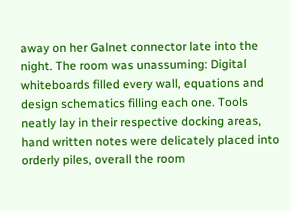away on her Galnet connector late into the night. The room was unassuming: Digital whiteboards filled every wall, equations and design schematics filling each one. Tools neatly lay in their respective docking areas, hand written notes were delicately placed into orderly piles, overall the room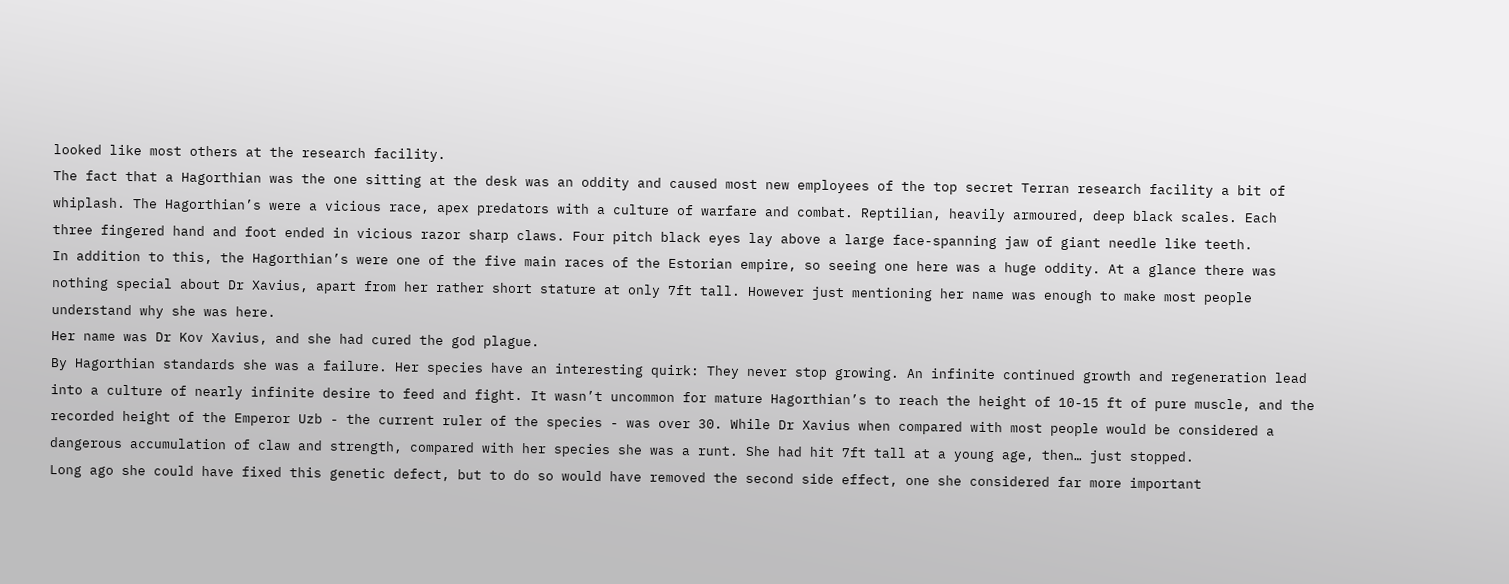looked like most others at the research facility.
The fact that a Hagorthian was the one sitting at the desk was an oddity and caused most new employees of the top secret Terran research facility a bit of whiplash. The Hagorthian’s were a vicious race, apex predators with a culture of warfare and combat. Reptilian, heavily armoured, deep black scales. Each three fingered hand and foot ended in vicious razor sharp claws. Four pitch black eyes lay above a large face-spanning jaw of giant needle like teeth.
In addition to this, the Hagorthian’s were one of the five main races of the Estorian empire, so seeing one here was a huge oddity. At a glance there was nothing special about Dr Xavius, apart from her rather short stature at only 7ft tall. However just mentioning her name was enough to make most people understand why she was here.
Her name was Dr Kov Xavius, and she had cured the god plague.
By Hagorthian standards she was a failure. Her species have an interesting quirk: They never stop growing. An infinite continued growth and regeneration lead into a culture of nearly infinite desire to feed and fight. It wasn’t uncommon for mature Hagorthian’s to reach the height of 10-15 ft of pure muscle, and the recorded height of the Emperor Uzb - the current ruler of the species - was over 30. While Dr Xavius when compared with most people would be considered a dangerous accumulation of claw and strength, compared with her species she was a runt. She had hit 7ft tall at a young age, then… just stopped.
Long ago she could have fixed this genetic defect, but to do so would have removed the second side effect, one she considered far more important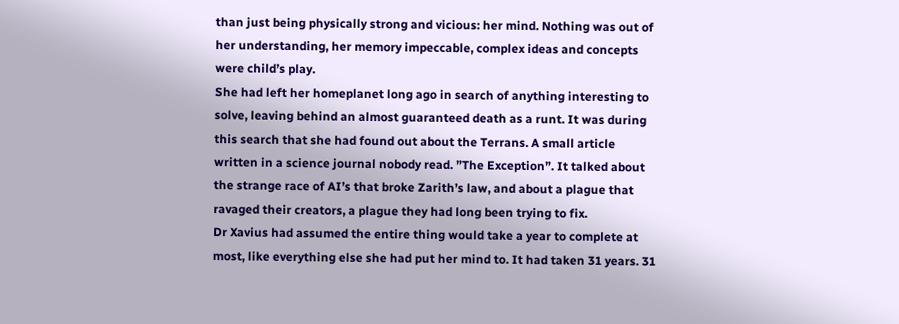than just being physically strong and vicious: her mind. Nothing was out of her understanding, her memory impeccable, complex ideas and concepts were child’s play.
She had left her homeplanet long ago in search of anything interesting to solve, leaving behind an almost guaranteed death as a runt. It was during this search that she had found out about the Terrans. A small article written in a science journal nobody read. ”The Exception”. It talked about the strange race of AI’s that broke Zarith’s law, and about a plague that ravaged their creators, a plague they had long been trying to fix.
Dr Xavius had assumed the entire thing would take a year to complete at most, like everything else she had put her mind to. It had taken 31 years. 31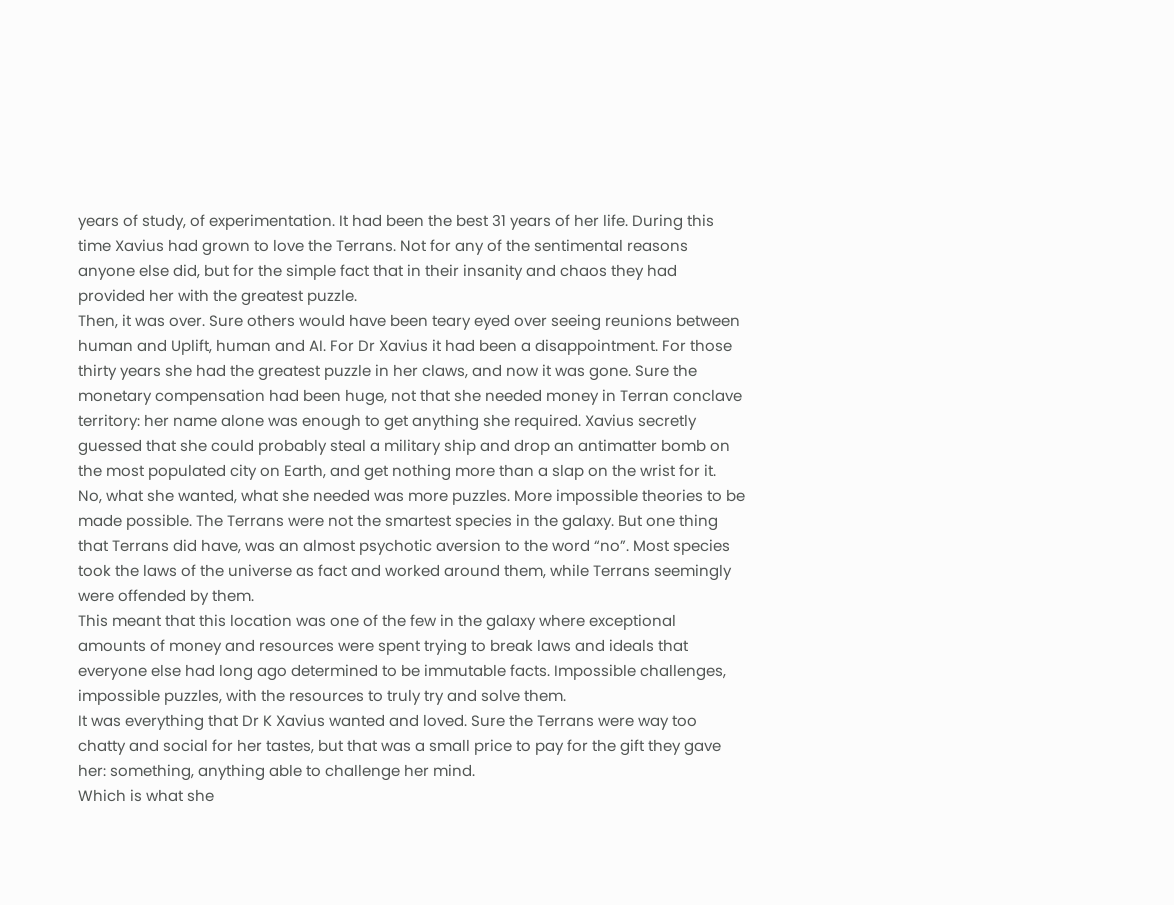years of study, of experimentation. It had been the best 31 years of her life. During this time Xavius had grown to love the Terrans. Not for any of the sentimental reasons anyone else did, but for the simple fact that in their insanity and chaos they had provided her with the greatest puzzle.
Then, it was over. Sure others would have been teary eyed over seeing reunions between human and Uplift, human and AI. For Dr Xavius it had been a disappointment. For those thirty years she had the greatest puzzle in her claws, and now it was gone. Sure the monetary compensation had been huge, not that she needed money in Terran conclave territory: her name alone was enough to get anything she required. Xavius secretly guessed that she could probably steal a military ship and drop an antimatter bomb on the most populated city on Earth, and get nothing more than a slap on the wrist for it.
No, what she wanted, what she needed was more puzzles. More impossible theories to be made possible. The Terrans were not the smartest species in the galaxy. But one thing that Terrans did have, was an almost psychotic aversion to the word “no”. Most species took the laws of the universe as fact and worked around them, while Terrans seemingly were offended by them.
This meant that this location was one of the few in the galaxy where exceptional amounts of money and resources were spent trying to break laws and ideals that everyone else had long ago determined to be immutable facts. Impossible challenges, impossible puzzles, with the resources to truly try and solve them.
It was everything that Dr K Xavius wanted and loved. Sure the Terrans were way too chatty and social for her tastes, but that was a small price to pay for the gift they gave her: something, anything able to challenge her mind.
Which is what she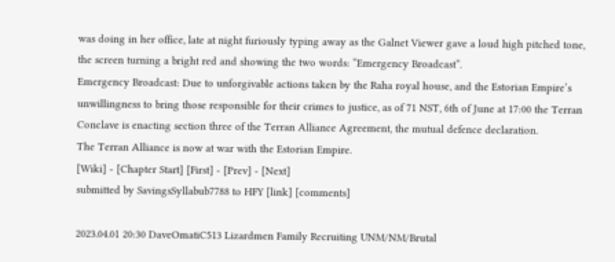was doing in her office, late at night furiously typing away as the Galnet Viewer gave a loud high pitched tone, the screen turning a bright red and showing the two words: “Emergency Broadcast”.
Emergency Broadcast: Due to unforgivable actions taken by the Raha royal house, and the Estorian Empire’s unwillingness to bring those responsible for their crimes to justice, as of 71 NST, 6th of June at 17:00 the Terran Conclave is enacting section three of the Terran Alliance Agreement, the mutual defence declaration.
The Terran Alliance is now at war with the Estorian Empire.
[Wiki] - [Chapter Start] [First] - [Prev] - [Next]
submitted by SavingsSyllabub7788 to HFY [link] [comments]

2023.04.01 20:30 DaveOmatiC513 Lizardmen Family Recruiting UNM/NM/Brutal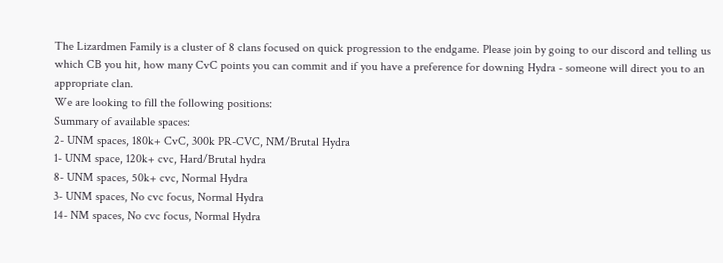The Lizardmen Family is a cluster of 8 clans focused on quick progression to the endgame. Please join by going to our discord and telling us which CB you hit, how many CvC points you can commit and if you have a preference for downing Hydra - someone will direct you to an appropriate clan.
We are looking to fill the following positions:
Summary of available spaces:
2- UNM spaces, 180k+ CvC, 300k PR-CVC, NM/Brutal Hydra
1- UNM space, 120k+ cvc, Hard/Brutal hydra
8- UNM spaces, 50k+ cvc, Normal Hydra
3- UNM spaces, No cvc focus, Normal Hydra
14- NM spaces, No cvc focus, Normal Hydra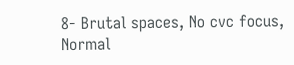8- Brutal spaces, No cvc focus, Normal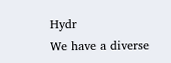Hydr
We have a diverse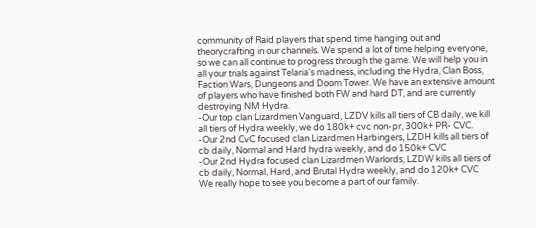community of Raid players that spend time hanging out and theorycrafting in our channels. We spend a lot of time helping everyone, so we can all continue to progress through the game. We will help you in all your trials against Telaria's madness, including the Hydra, Clan Boss, Faction Wars, Dungeons and Doom Tower. We have an extensive amount of players who have finished both FW and hard DT, and are currently destroying NM Hydra.
-Our top clan Lizardmen Vanguard, LZDV kills all tiers of CB daily, we kill all tiers of Hydra weekly, we do 180k+ cvc non-pr, 300k+ PR- CVC.
-Our 2nd CvC focused clan Lizardmen Harbingers, LZDH kills all tiers of cb daily, Normal and Hard hydra weekly, and do 150k+ CVC
-Our 2nd Hydra focused clan Lizardmen Warlords, LZDW kills all tiers of cb daily, Normal, Hard, and Brutal Hydra weekly, and do 120k+ CVC
We really hope to see you become a part of our family.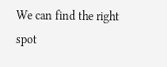We can find the right spot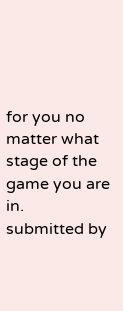for you no matter what stage of the game you are in.
submitted by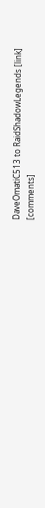DaveOmatiC513 to RaidShadowLegends [link] [comments]